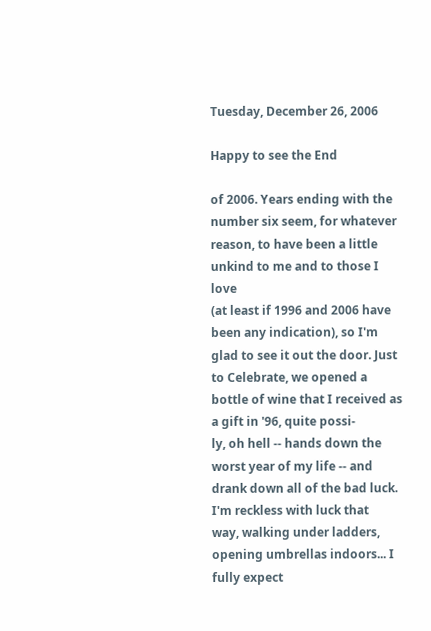Tuesday, December 26, 2006

Happy to see the End

of 2006. Years ending with the number six seem, for whatever
reason, to have been a little unkind to me and to those I love
(at least if 1996 and 2006 have been any indication), so I'm
glad to see it out the door. Just to Celebrate, we opened a
bottle of wine that I received as a gift in '96, quite possi-
ly, oh hell -- hands down the worst year of my life -- and
drank down all of the bad luck. I'm reckless with luck that
way, walking under ladders, opening umbrellas indoors... I
fully expect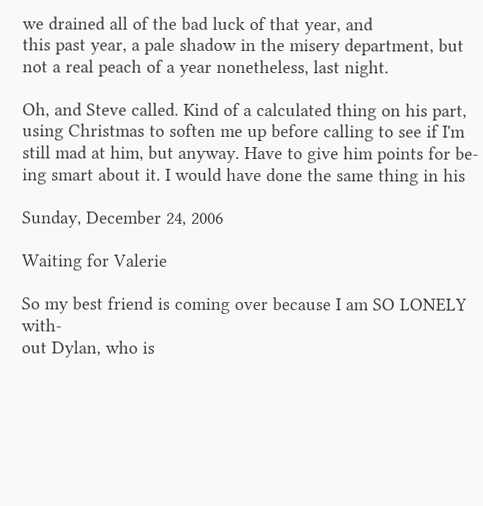we drained all of the bad luck of that year, and
this past year, a pale shadow in the misery department, but
not a real peach of a year nonetheless, last night.

Oh, and Steve called. Kind of a calculated thing on his part,
using Christmas to soften me up before calling to see if I'm
still mad at him, but anyway. Have to give him points for be-
ing smart about it. I would have done the same thing in his

Sunday, December 24, 2006

Waiting for Valerie

So my best friend is coming over because I am SO LONELY with-
out Dylan, who is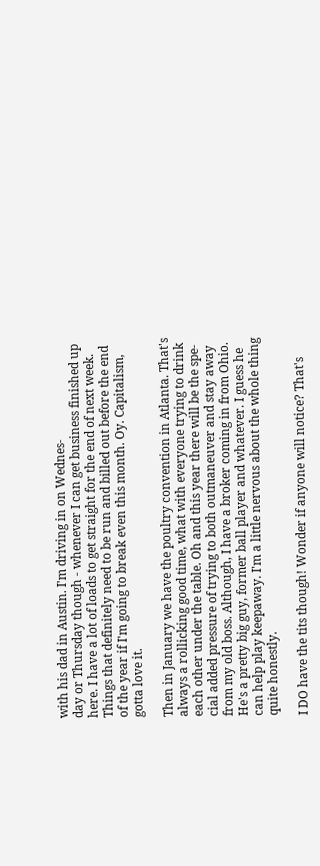with his dad in Austin. I'm driving in on Wednes-
day or Thursday though - whenever I can get business finished up
here. I have a lot of loads to get straight for the end of next week.
Things that definitely need to be run and billed out before the end
of the year if I'm going to break even this month. Oy. Capitalism,
gotta love it.

Then in January we have the poultry convention in Atlanta. That's
always a rollicking good time, what with everyone trying to drink
each other under the table. Oh and this year there will be the spe-
cial added pressure of trying to both outmaneuver and stay away
from my old boss. Although, I have a broker coming in from Ohio.
He's a pretty big guy, former ball player and whatever. I guess he
can help play keepaway. I'm a little nervous about the whole thing
quite honestly.

I DO have the tits though! Wonder if anyone will notice? That's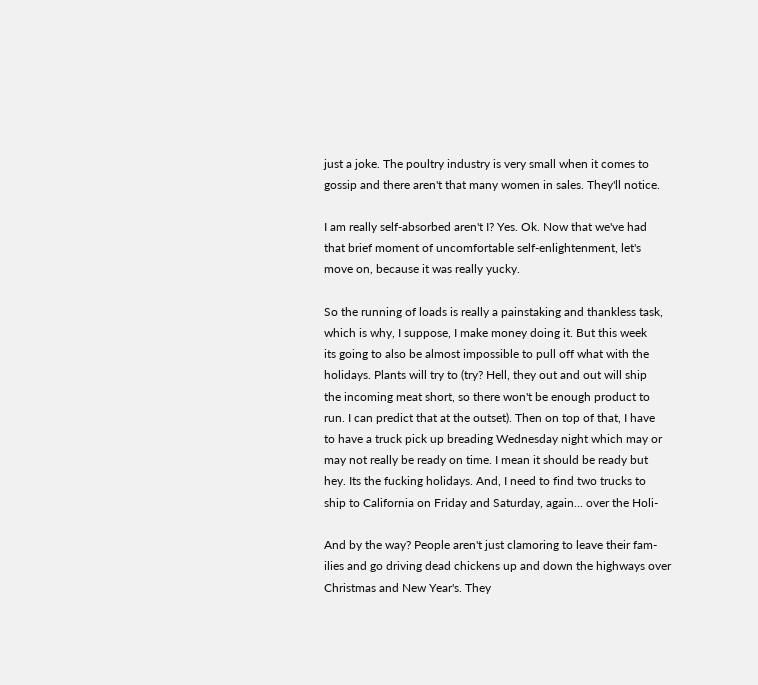just a joke. The poultry industry is very small when it comes to
gossip and there aren't that many women in sales. They'll notice.

I am really self-absorbed aren't I? Yes. Ok. Now that we've had
that brief moment of uncomfortable self-enlightenment, let's
move on, because it was really yucky.

So the running of loads is really a painstaking and thankless task,
which is why, I suppose, I make money doing it. But this week
its going to also be almost impossible to pull off what with the
holidays. Plants will try to (try? Hell, they out and out will ship
the incoming meat short, so there won't be enough product to
run. I can predict that at the outset). Then on top of that, I have
to have a truck pick up breading Wednesday night which may or
may not really be ready on time. I mean it should be ready but
hey. Its the fucking holidays. And, I need to find two trucks to
ship to California on Friday and Saturday, again... over the Holi-

And by the way? People aren't just clamoring to leave their fam-
ilies and go driving dead chickens up and down the highways over
Christmas and New Year's. They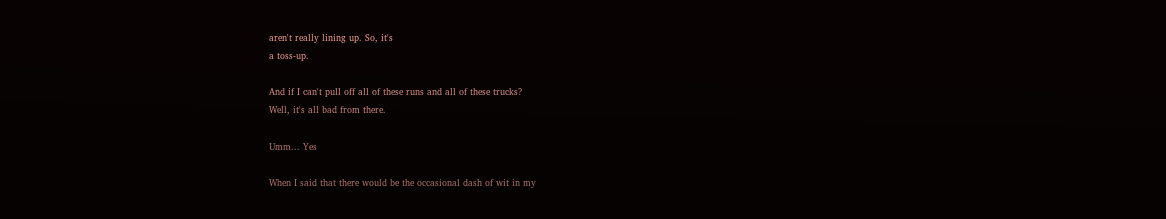aren't really lining up. So, it's
a toss-up.

And if I can't pull off all of these runs and all of these trucks?
Well, it's all bad from there.

Umm... Yes

When I said that there would be the occasional dash of wit in my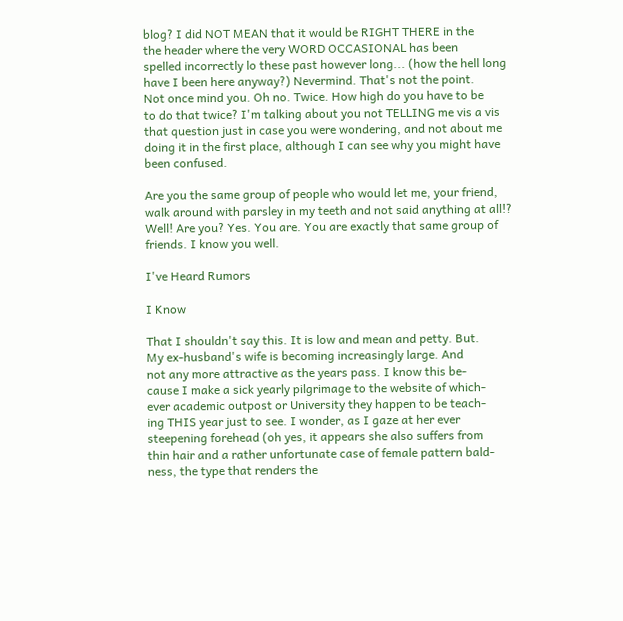blog? I did NOT MEAN that it would be RIGHT THERE in the
the header where the very WORD OCCASIONAL has been
spelled incorrectly lo these past however long... (how the hell long
have I been here anyway?) Nevermind. That's not the point.
Not once mind you. Oh no. Twice. How high do you have to be
to do that twice? I'm talking about you not TELLING me vis a vis
that question just in case you were wondering, and not about me
doing it in the first place, although I can see why you might have
been confused.

Are you the same group of people who would let me, your friend,
walk around with parsley in my teeth and not said anything at all!?
Well! Are you? Yes. You are. You are exactly that same group of
friends. I know you well.

I've Heard Rumors

I Know

That I shouldn't say this. It is low and mean and petty. But.
My ex-husband's wife is becoming increasingly large. And
not any more attractive as the years pass. I know this be-
cause I make a sick yearly pilgrimage to the website of which-
ever academic outpost or University they happen to be teach-
ing THIS year just to see. I wonder, as I gaze at her ever
steepening forehead (oh yes, it appears she also suffers from
thin hair and a rather unfortunate case of female pattern bald-
ness, the type that renders the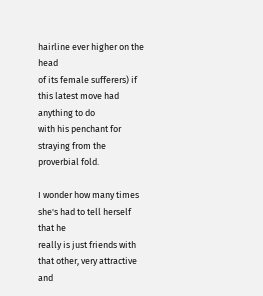hairline ever higher on the head
of its female sufferers) if this latest move had anything to do
with his penchant for straying from the proverbial fold.

I wonder how many times she's had to tell herself that he
really is just friends with that other, very attractive and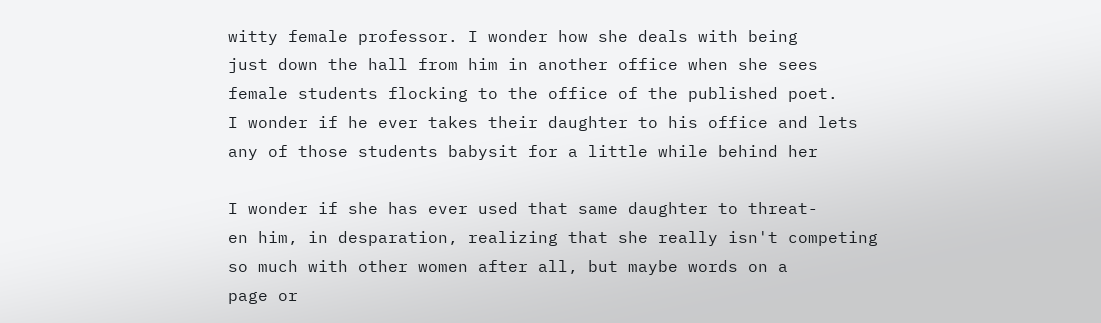witty female professor. I wonder how she deals with being
just down the hall from him in another office when she sees
female students flocking to the office of the published poet.
I wonder if he ever takes their daughter to his office and lets
any of those students babysit for a little while behind her

I wonder if she has ever used that same daughter to threat-
en him, in desparation, realizing that she really isn't competing
so much with other women after all, but maybe words on a
page or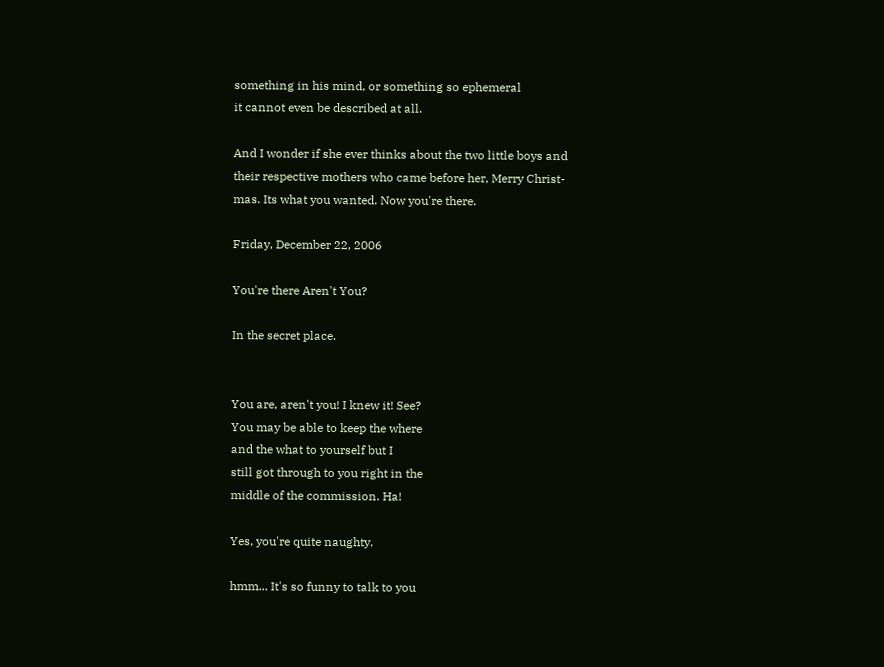something in his mind, or something so ephemeral
it cannot even be described at all.

And I wonder if she ever thinks about the two little boys and
their respective mothers who came before her, Merry Christ-
mas. Its what you wanted. Now you're there.

Friday, December 22, 2006

You're there Aren't You?

In the secret place.


You are, aren't you! I knew it! See?
You may be able to keep the where
and the what to yourself but I
still got through to you right in the
middle of the commission. Ha!

Yes, you're quite naughty.

hmm... It's so funny to talk to you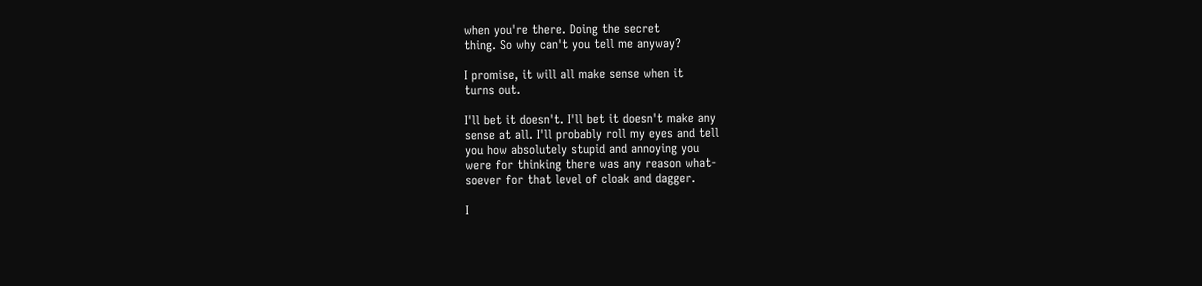when you're there. Doing the secret
thing. So why can't you tell me anyway?

I promise, it will all make sense when it
turns out.

I'll bet it doesn't. I'll bet it doesn't make any
sense at all. I'll probably roll my eyes and tell
you how absolutely stupid and annoying you
were for thinking there was any reason what-
soever for that level of cloak and dagger.

I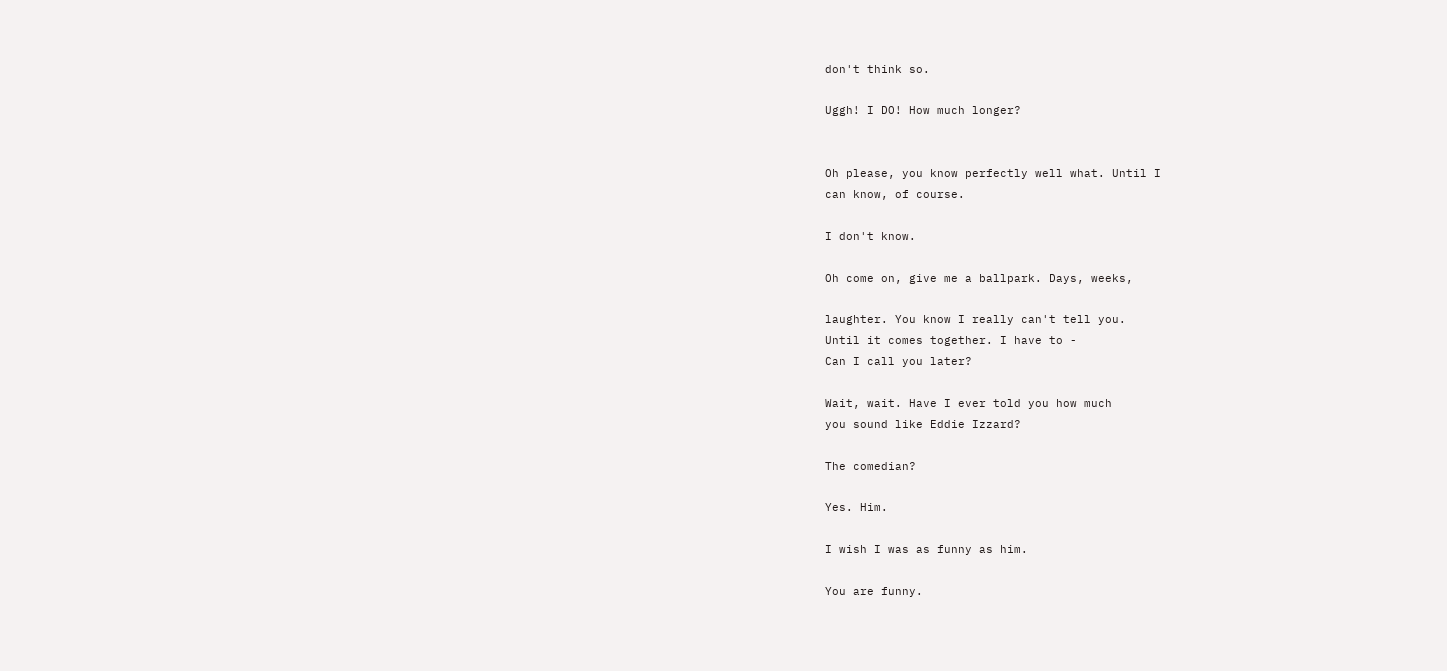don't think so.

Uggh! I DO! How much longer?


Oh please, you know perfectly well what. Until I
can know, of course.

I don't know.

Oh come on, give me a ballpark. Days, weeks,

laughter. You know I really can't tell you.
Until it comes together. I have to -
Can I call you later?

Wait, wait. Have I ever told you how much
you sound like Eddie Izzard?

The comedian?

Yes. Him.

I wish I was as funny as him.

You are funny.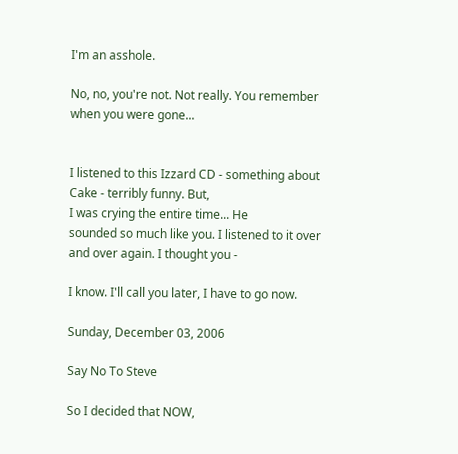I'm an asshole.

No, no, you're not. Not really. You remember
when you were gone...


I listened to this Izzard CD - something about
Cake - terribly funny. But,
I was crying the entire time... He
sounded so much like you. I listened to it over
and over again. I thought you -

I know. I'll call you later, I have to go now.

Sunday, December 03, 2006

Say No To Steve

So I decided that NOW,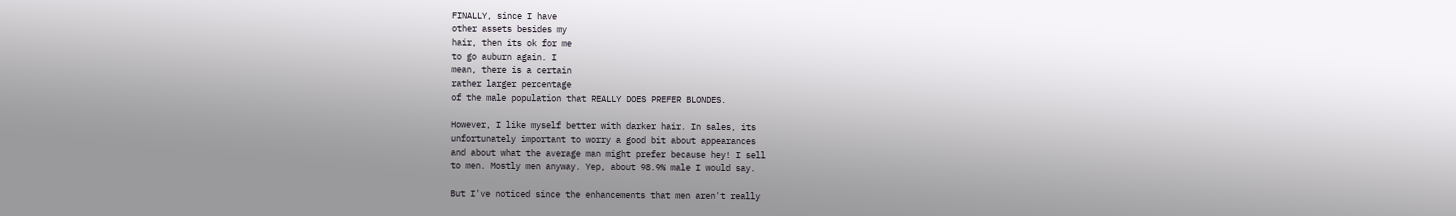FINALLY, since I have
other assets besides my
hair, then its ok for me
to go auburn again. I
mean, there is a certain
rather larger percentage
of the male population that REALLY DOES PREFER BLONDES.

However, I like myself better with darker hair. In sales, its
unfortunately important to worry a good bit about appearances
and about what the average man might prefer because hey! I sell
to men. Mostly men anyway. Yep, about 98.9% male I would say.

But I've noticed since the enhancements that men aren't really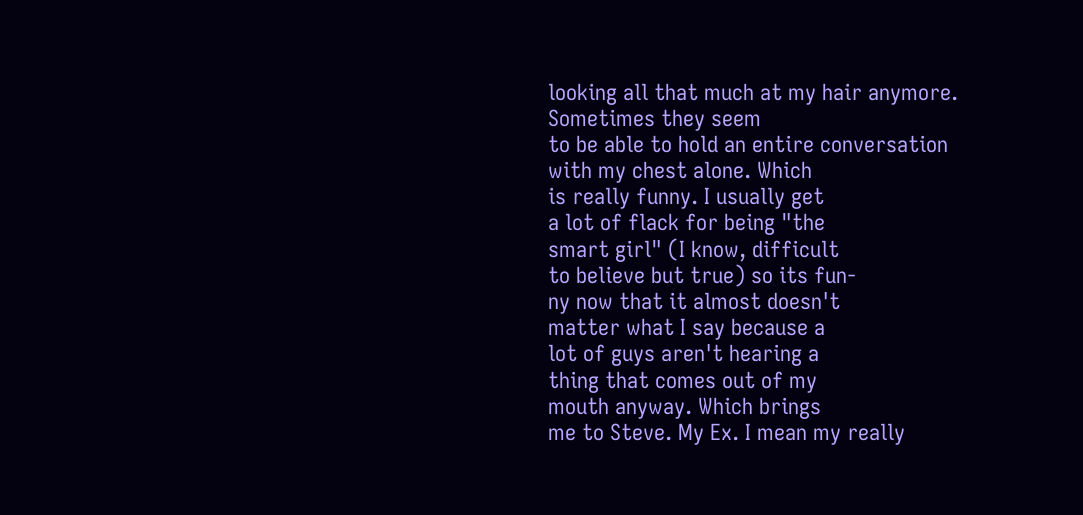looking all that much at my hair anymore. Sometimes they seem
to be able to hold an entire conversation with my chest alone. Which
is really funny. I usually get
a lot of flack for being "the
smart girl" (I know, difficult
to believe but true) so its fun-
ny now that it almost doesn't
matter what I say because a
lot of guys aren't hearing a
thing that comes out of my
mouth anyway. Which brings
me to Steve. My Ex. I mean my really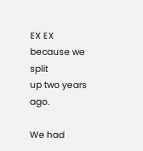EX EX because we split
up two years ago.

We had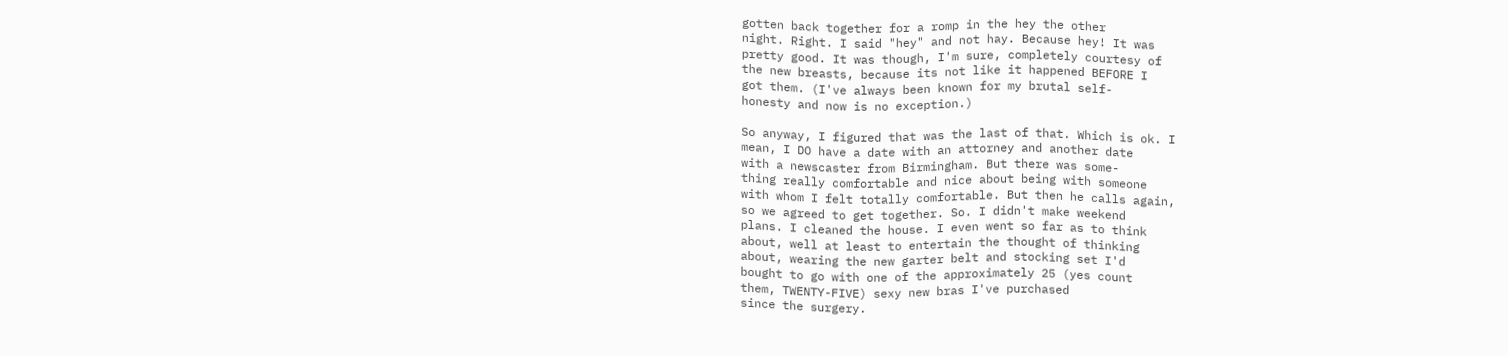gotten back together for a romp in the hey the other
night. Right. I said "hey" and not hay. Because hey! It was
pretty good. It was though, I'm sure, completely courtesy of
the new breasts, because its not like it happened BEFORE I
got them. (I've always been known for my brutal self-
honesty and now is no exception.)

So anyway, I figured that was the last of that. Which is ok. I
mean, I DO have a date with an attorney and another date
with a newscaster from Birmingham. But there was some-
thing really comfortable and nice about being with someone
with whom I felt totally comfortable. But then he calls again,
so we agreed to get together. So. I didn't make weekend
plans. I cleaned the house. I even went so far as to think
about, well at least to entertain the thought of thinking
about, wearing the new garter belt and stocking set I'd
bought to go with one of the approximately 25 (yes count
them, TWENTY-FIVE) sexy new bras I've purchased
since the surgery.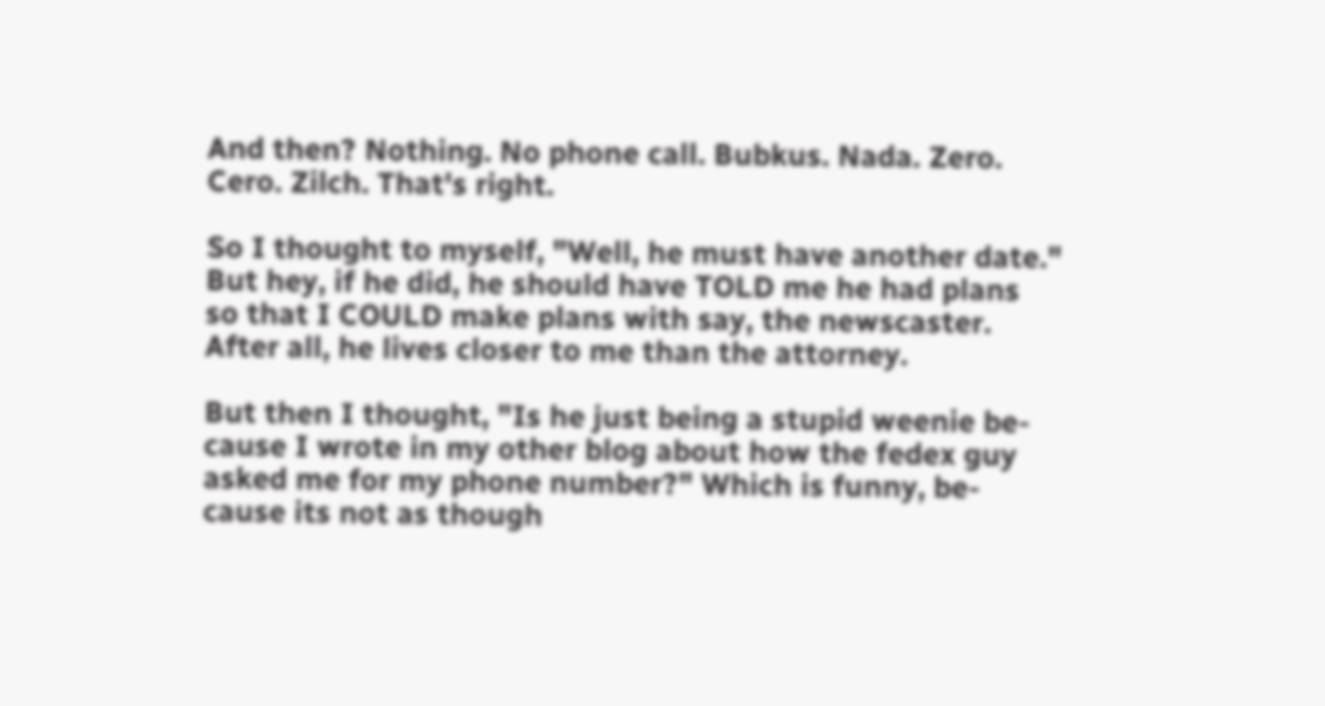And then? Nothing. No phone call. Bubkus. Nada. Zero.
Cero. Zilch. That's right.

So I thought to myself, "Well, he must have another date."
But hey, if he did, he should have TOLD me he had plans
so that I COULD make plans with say, the newscaster.
After all, he lives closer to me than the attorney.

But then I thought, "Is he just being a stupid weenie be-
cause I wrote in my other blog about how the fedex guy
asked me for my phone number?" Which is funny, be-
cause its not as though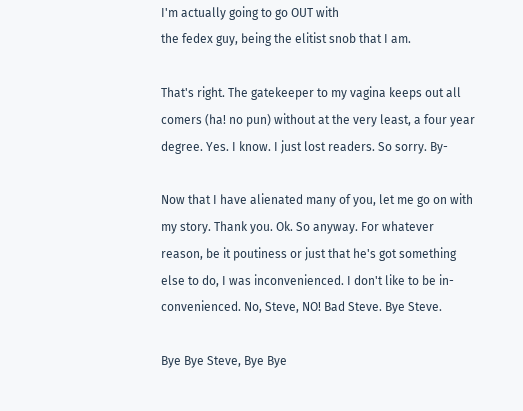I'm actually going to go OUT with
the fedex guy, being the elitist snob that I am.

That's right. The gatekeeper to my vagina keeps out all
comers (ha! no pun) without at the very least, a four year
degree. Yes. I know. I just lost readers. So sorry. By-

Now that I have alienated many of you, let me go on with
my story. Thank you. Ok. So anyway. For whatever
reason, be it poutiness or just that he's got something
else to do, I was inconvenienced. I don't like to be in-
convenienced. No, Steve, NO! Bad Steve. Bye Steve.

Bye Bye Steve, Bye Bye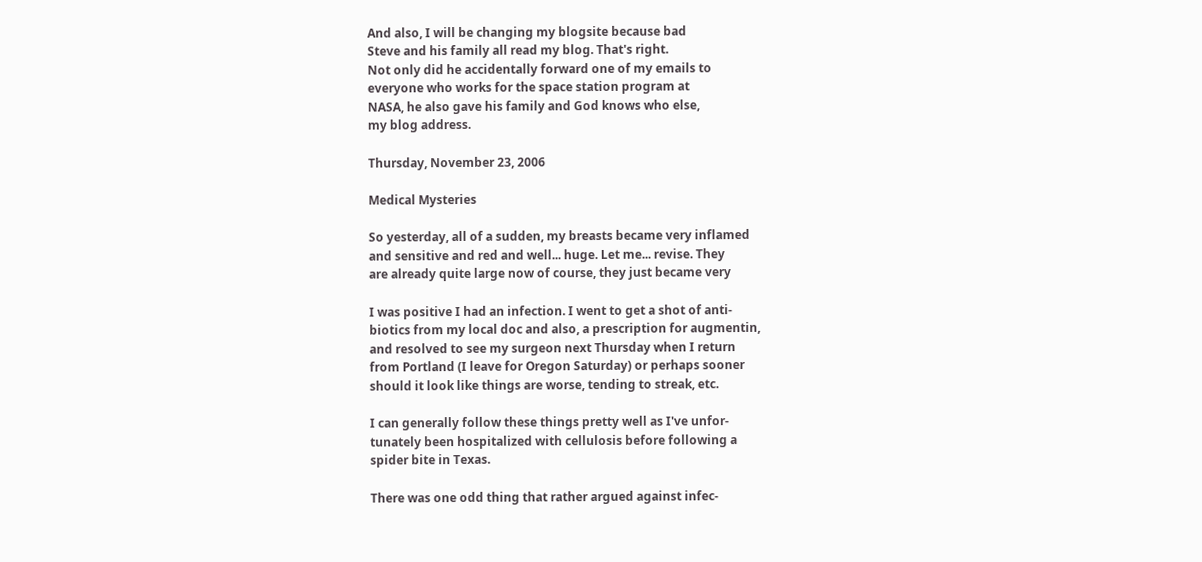And also, I will be changing my blogsite because bad
Steve and his family all read my blog. That's right.
Not only did he accidentally forward one of my emails to
everyone who works for the space station program at
NASA, he also gave his family and God knows who else,
my blog address.

Thursday, November 23, 2006

Medical Mysteries

So yesterday, all of a sudden, my breasts became very inflamed
and sensitive and red and well... huge. Let me... revise. They
are already quite large now of course, they just became very

I was positive I had an infection. I went to get a shot of anti-
biotics from my local doc and also, a prescription for augmentin,
and resolved to see my surgeon next Thursday when I return
from Portland (I leave for Oregon Saturday) or perhaps sooner
should it look like things are worse, tending to streak, etc.

I can generally follow these things pretty well as I've unfor-
tunately been hospitalized with cellulosis before following a
spider bite in Texas.

There was one odd thing that rather argued against infec-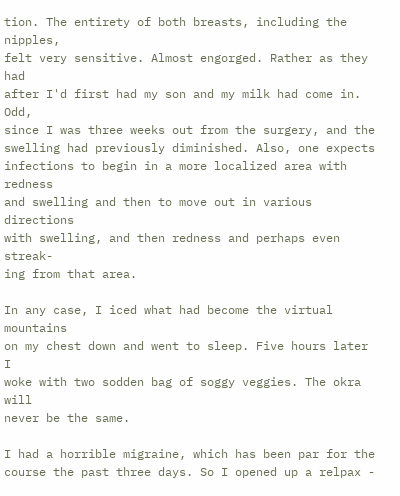tion. The entirety of both breasts, including the nipples,
felt very sensitive. Almost engorged. Rather as they had
after I'd first had my son and my milk had come in. Odd,
since I was three weeks out from the surgery, and the
swelling had previously diminished. Also, one expects
infections to begin in a more localized area with redness
and swelling and then to move out in various directions
with swelling, and then redness and perhaps even streak-
ing from that area.

In any case, I iced what had become the virtual mountains
on my chest down and went to sleep. Five hours later I
woke with two sodden bag of soggy veggies. The okra will
never be the same.

I had a horrible migraine, which has been par for the
course the past three days. So I opened up a relpax -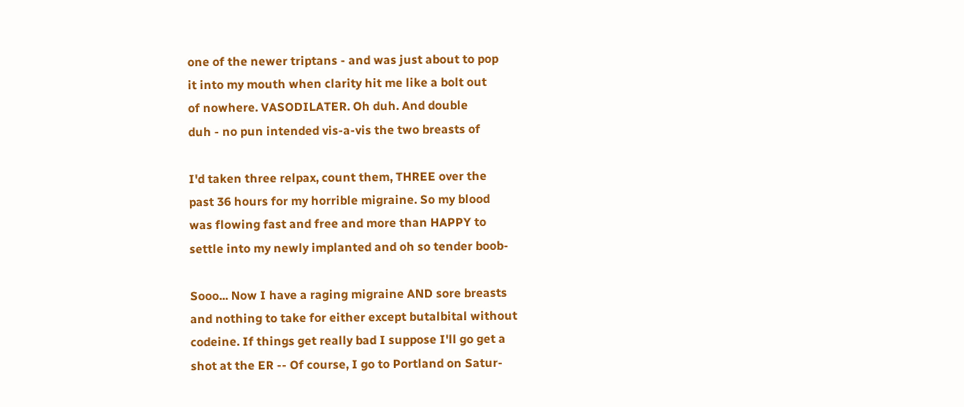one of the newer triptans - and was just about to pop
it into my mouth when clarity hit me like a bolt out
of nowhere. VASODILATER. Oh duh. And double
duh - no pun intended vis-a-vis the two breasts of

I'd taken three relpax, count them, THREE over the
past 36 hours for my horrible migraine. So my blood
was flowing fast and free and more than HAPPY to
settle into my newly implanted and oh so tender boob-

Sooo... Now I have a raging migraine AND sore breasts
and nothing to take for either except butalbital without
codeine. If things get really bad I suppose I'll go get a
shot at the ER -- Of course, I go to Portland on Satur-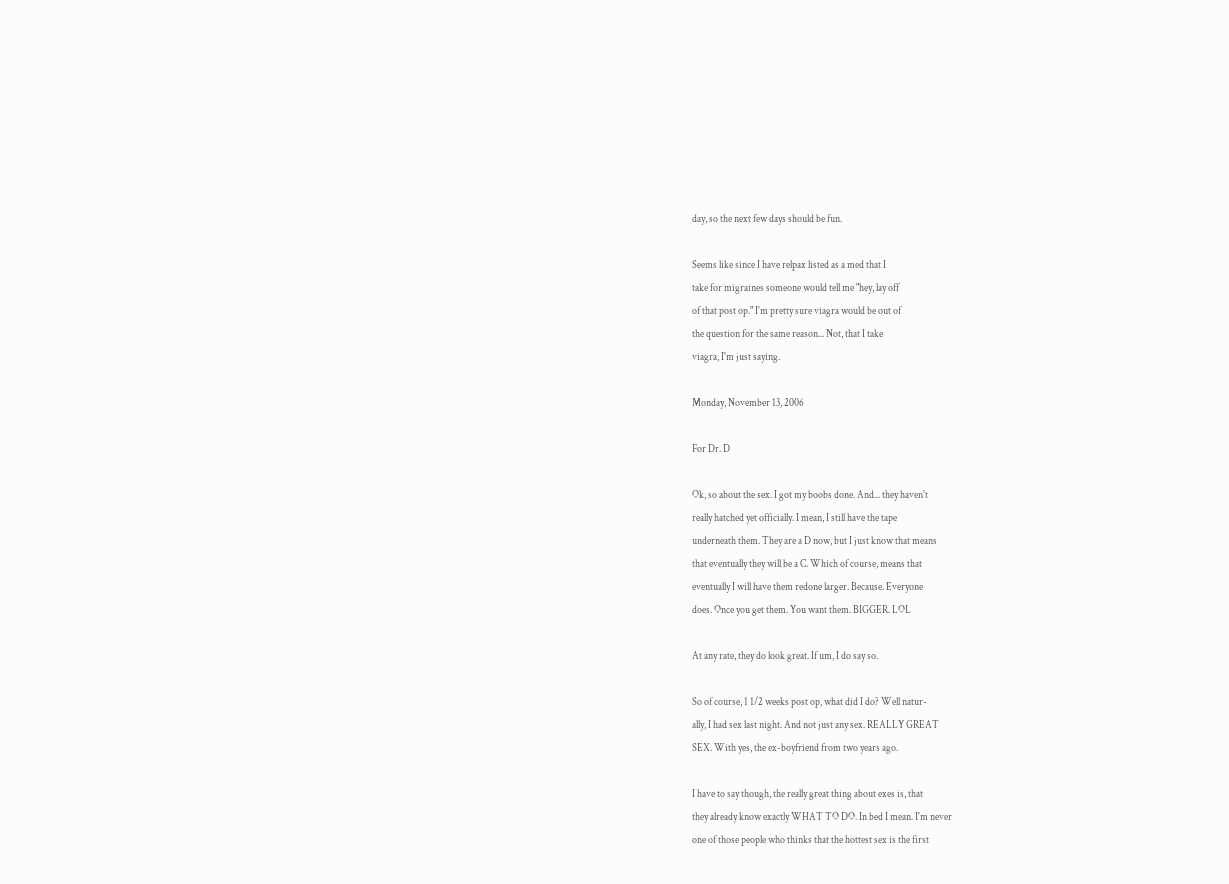day, so the next few days should be fun.

Seems like since I have relpax listed as a med that I
take for migraines someone would tell me "hey, lay off
of that post op." I'm pretty sure viagra would be out of
the question for the same reason... Not, that I take
viagra, I'm just saying.

Monday, November 13, 2006

For Dr. D

Ok, so about the sex. I got my boobs done. And... they haven't
really hatched yet officially. I mean, I still have the tape
underneath them. They are a D now, but I just know that means
that eventually they will be a C. Which of course, means that
eventually I will have them redone larger. Because. Everyone
does. Once you get them. You want them. BIGGER. LOL

At any rate, they do look great. If um, I do say so.

So of course, 1 1/2 weeks post op, what did I do? Well natur-
ally, I had sex last night. And not just any sex. REALLY GREAT
SEX. With yes, the ex-boyfriend from two years ago.

I have to say though, the really great thing about exes is, that
they already know exactly WHAT TO DO. In bed I mean. I'm never
one of those people who thinks that the hottest sex is the first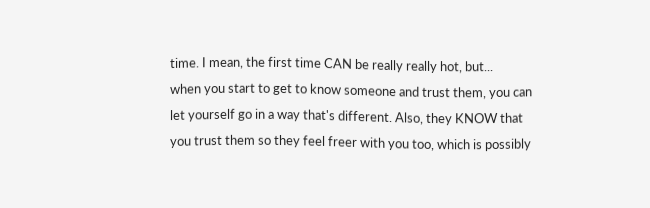time. I mean, the first time CAN be really really hot, but...
when you start to get to know someone and trust them, you can
let yourself go in a way that's different. Also, they KNOW that
you trust them so they feel freer with you too, which is possibly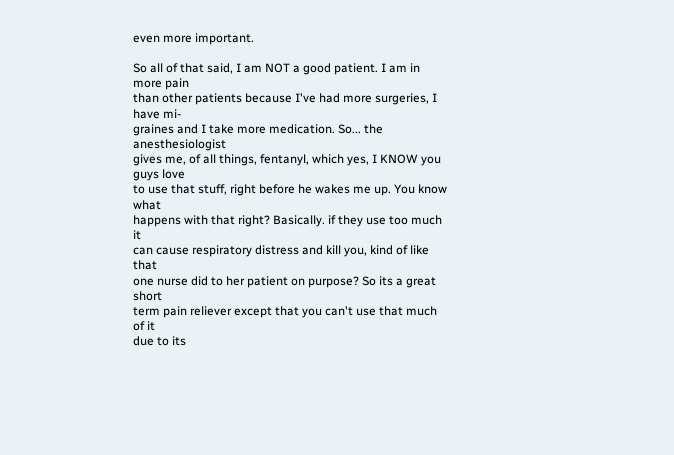even more important.

So all of that said, I am NOT a good patient. I am in more pain
than other patients because I've had more surgeries, I have mi-
graines and I take more medication. So... the anesthesiologist
gives me, of all things, fentanyl, which yes, I KNOW you guys love
to use that stuff, right before he wakes me up. You know what
happens with that right? Basically. if they use too much it
can cause respiratory distress and kill you, kind of like that
one nurse did to her patient on purpose? So its a great short
term pain reliever except that you can't use that much of it
due to its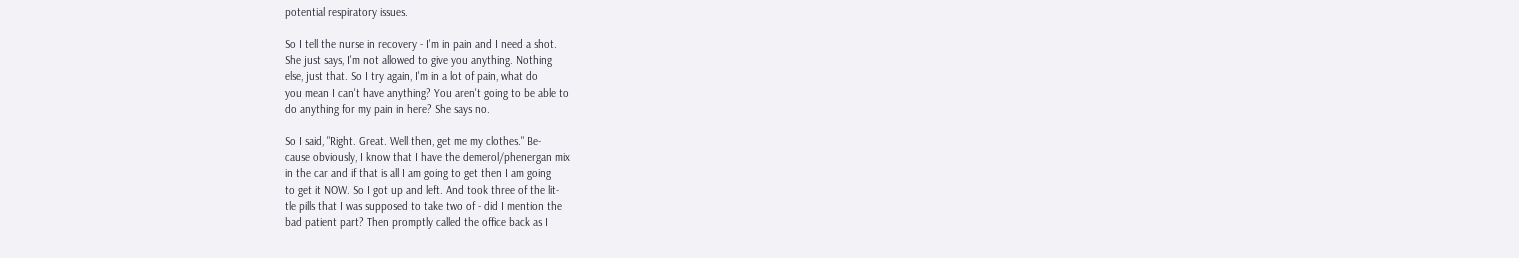potential respiratory issues.

So I tell the nurse in recovery - I'm in pain and I need a shot.
She just says, I'm not allowed to give you anything. Nothing
else, just that. So I try again, I'm in a lot of pain, what do
you mean I can't have anything? You aren't going to be able to
do anything for my pain in here? She says no.

So I said, "Right. Great. Well then, get me my clothes." Be-
cause obviously, I know that I have the demerol/phenergan mix
in the car and if that is all I am going to get then I am going
to get it NOW. So I got up and left. And took three of the lit-
tle pills that I was supposed to take two of - did I mention the
bad patient part? Then promptly called the office back as I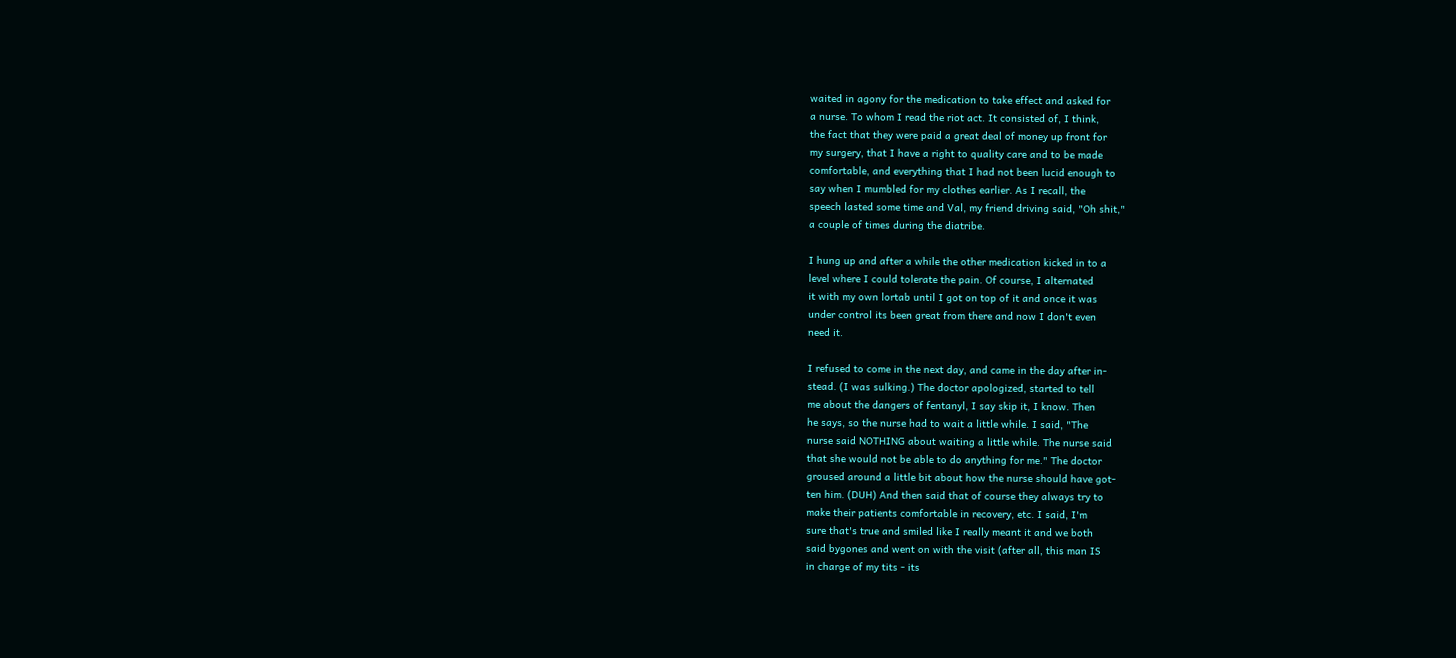waited in agony for the medication to take effect and asked for
a nurse. To whom I read the riot act. It consisted of, I think,
the fact that they were paid a great deal of money up front for
my surgery, that I have a right to quality care and to be made
comfortable, and everything that I had not been lucid enough to
say when I mumbled for my clothes earlier. As I recall, the
speech lasted some time and Val, my friend driving said, "Oh shit,"
a couple of times during the diatribe.

I hung up and after a while the other medication kicked in to a
level where I could tolerate the pain. Of course, I alternated
it with my own lortab until I got on top of it and once it was
under control its been great from there and now I don't even
need it.

I refused to come in the next day, and came in the day after in-
stead. (I was sulking.) The doctor apologized, started to tell
me about the dangers of fentanyl, I say skip it, I know. Then
he says, so the nurse had to wait a little while. I said, "The
nurse said NOTHING about waiting a little while. The nurse said
that she would not be able to do anything for me." The doctor
groused around a little bit about how the nurse should have got-
ten him. (DUH) And then said that of course they always try to
make their patients comfortable in recovery, etc. I said, I'm
sure that's true and smiled like I really meant it and we both
said bygones and went on with the visit (after all, this man IS
in charge of my tits - its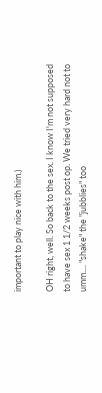important to play nice with him.)

OH right, well. So back to the sex. I know I'm not supposed
to have sex 1 1/2 weeks post op. We tried very hard not to
umm.... "shake" the "jubblies" too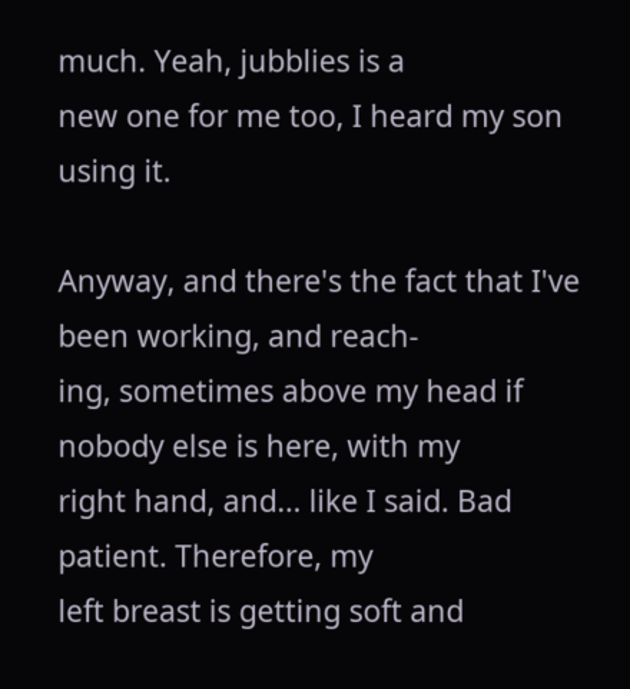much. Yeah, jubblies is a
new one for me too, I heard my son using it.

Anyway, and there's the fact that I've been working, and reach-
ing, sometimes above my head if nobody else is here, with my
right hand, and... like I said. Bad patient. Therefore, my
left breast is getting soft and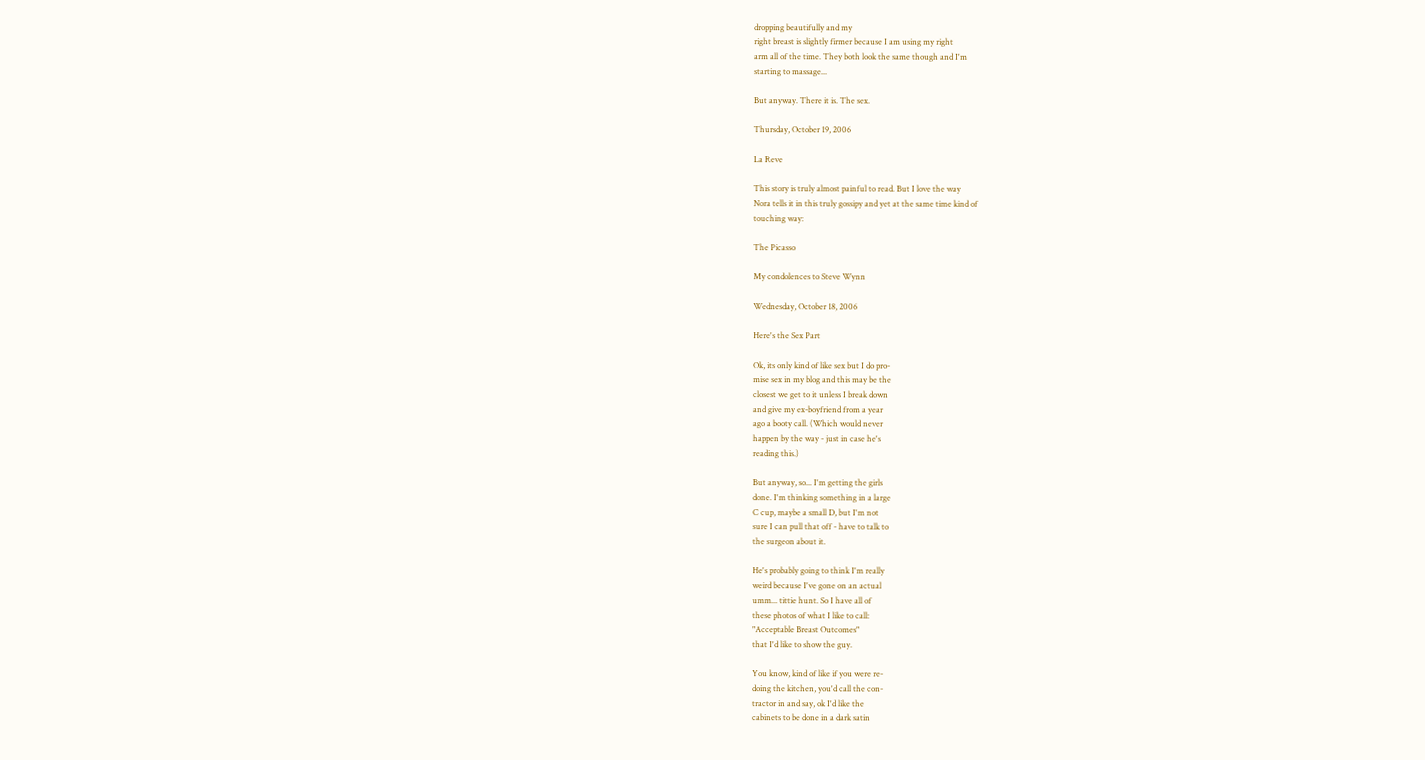dropping beautifully and my
right breast is slightly firmer because I am using my right
arm all of the time. They both look the same though and I'm
starting to massage...

But anyway. There it is. The sex.

Thursday, October 19, 2006

La Reve

This story is truly almost painful to read. But I love the way
Nora tells it in this truly gossipy and yet at the same time kind of
touching way:

The Picasso

My condolences to Steve Wynn

Wednesday, October 18, 2006

Here's the Sex Part

Ok, its only kind of like sex but I do pro-
mise sex in my blog and this may be the
closest we get to it unless I break down
and give my ex-boyfriend from a year
ago a booty call. (Which would never
happen by the way - just in case he's
reading this.)

But anyway, so... I'm getting the girls
done. I'm thinking something in a large
C cup, maybe a small D, but I'm not
sure I can pull that off - have to talk to
the surgeon about it.

He's probably going to think I'm really
weird because I've gone on an actual
umm... tittie hunt. So I have all of
these photos of what I like to call:
"Acceptable Breast Outcomes"
that I'd like to show the guy.

You know, kind of like if you were re-
doing the kitchen, you'd call the con-
tractor in and say, ok I'd like the
cabinets to be done in a dark satin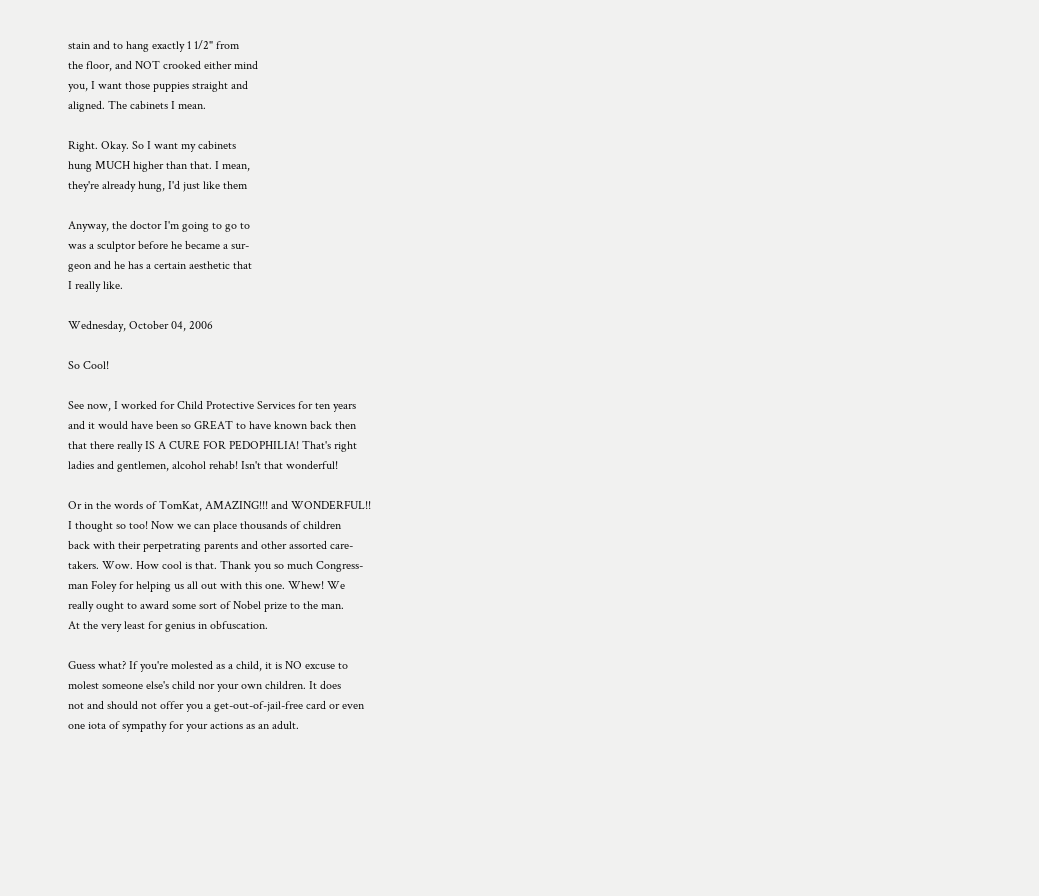stain and to hang exactly 1 1/2" from
the floor, and NOT crooked either mind
you, I want those puppies straight and
aligned. The cabinets I mean.

Right. Okay. So I want my cabinets
hung MUCH higher than that. I mean,
they're already hung, I'd just like them

Anyway, the doctor I'm going to go to
was a sculptor before he became a sur-
geon and he has a certain aesthetic that
I really like.

Wednesday, October 04, 2006

So Cool!

See now, I worked for Child Protective Services for ten years
and it would have been so GREAT to have known back then
that there really IS A CURE FOR PEDOPHILIA! That's right
ladies and gentlemen, alcohol rehab! Isn't that wonderful!

Or in the words of TomKat, AMAZING!!! and WONDERFUL!!
I thought so too! Now we can place thousands of children
back with their perpetrating parents and other assorted care-
takers. Wow. How cool is that. Thank you so much Congress-
man Foley for helping us all out with this one. Whew! We
really ought to award some sort of Nobel prize to the man.
At the very least for genius in obfuscation.

Guess what? If you're molested as a child, it is NO excuse to
molest someone else's child nor your own children. It does
not and should not offer you a get-out-of-jail-free card or even
one iota of sympathy for your actions as an adult.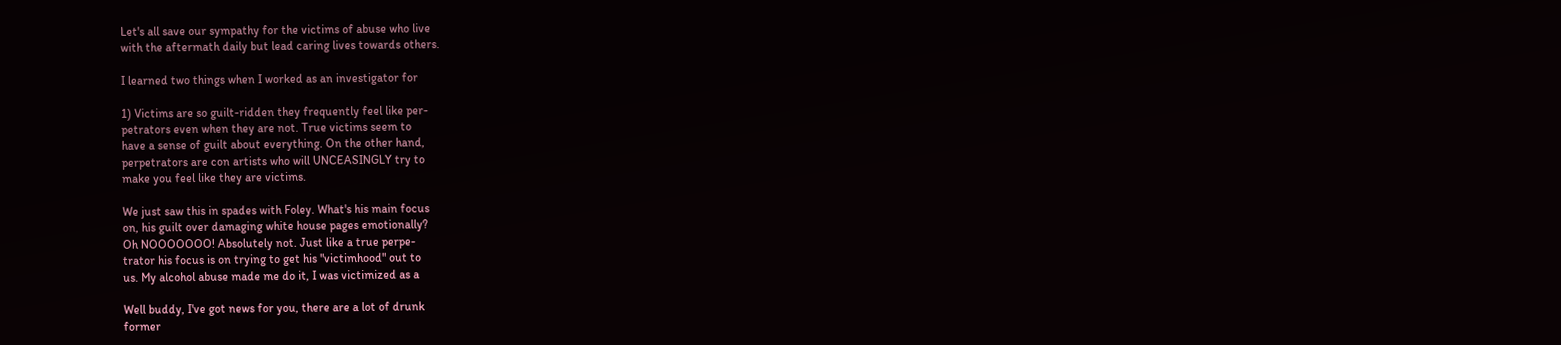Let's all save our sympathy for the victims of abuse who live
with the aftermath daily but lead caring lives towards others.

I learned two things when I worked as an investigator for

1) Victims are so guilt-ridden they frequently feel like per-
petrators even when they are not. True victims seem to
have a sense of guilt about everything. On the other hand,
perpetrators are con artists who will UNCEASINGLY try to
make you feel like they are victims.

We just saw this in spades with Foley. What's his main focus
on, his guilt over damaging white house pages emotionally?
Oh NOOOOOOO! Absolutely not. Just like a true perpe-
trator his focus is on trying to get his "victimhood" out to
us. My alcohol abuse made me do it, I was victimized as a

Well buddy, I've got news for you, there are a lot of drunk
former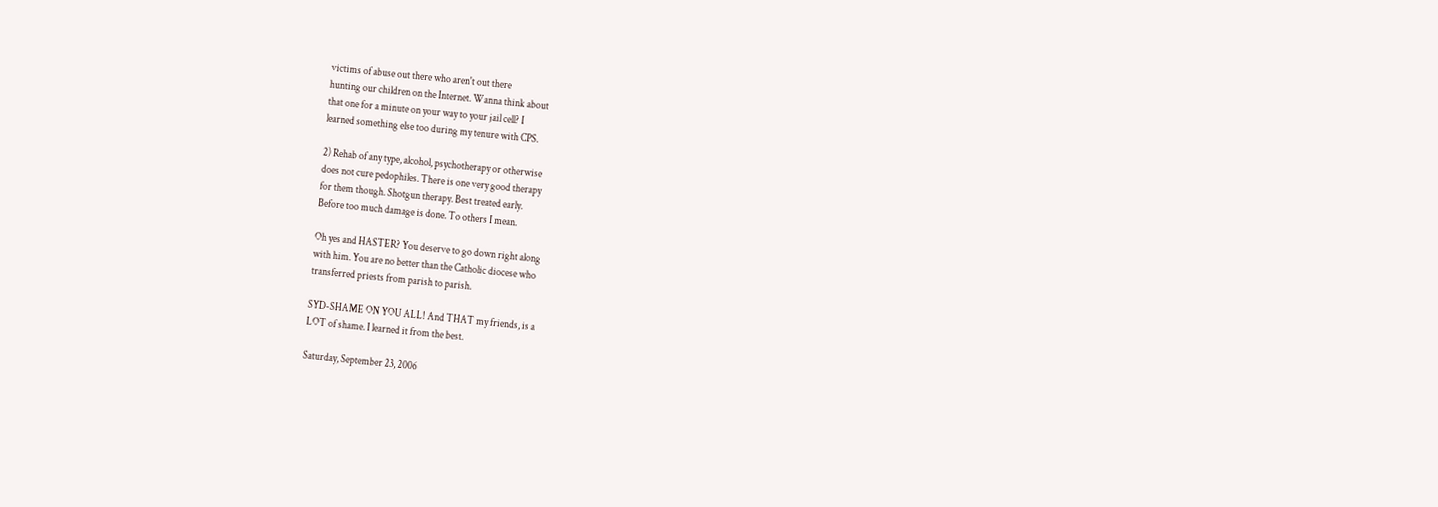victims of abuse out there who aren't out there
hunting our children on the Internet. Wanna think about
that one for a minute on your way to your jail cell? I
learned something else too during my tenure with CPS.

2) Rehab of any type, alcohol, psychotherapy or otherwise
does not cure pedophiles. There is one very good therapy
for them though. Shotgun therapy. Best treated early.
Before too much damage is done. To others I mean.

Oh yes and HASTER? You deserve to go down right along
with him. You are no better than the Catholic diocese who
transferred priests from parish to parish.

SYD-SHAME ON YOU ALL! And THAT my friends, is a
LOT of shame. I learned it from the best.

Saturday, September 23, 2006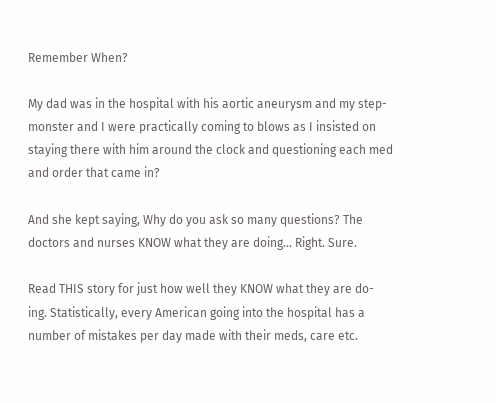Remember When?

My dad was in the hospital with his aortic aneurysm and my step-
monster and I were practically coming to blows as I insisted on
staying there with him around the clock and questioning each med
and order that came in?

And she kept saying, Why do you ask so many questions? The
doctors and nurses KNOW what they are doing... Right. Sure.

Read THIS story for just how well they KNOW what they are do-
ing. Statistically, every American going into the hospital has a
number of mistakes per day made with their meds, care etc.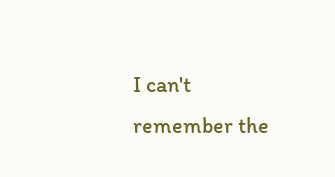I can't remember the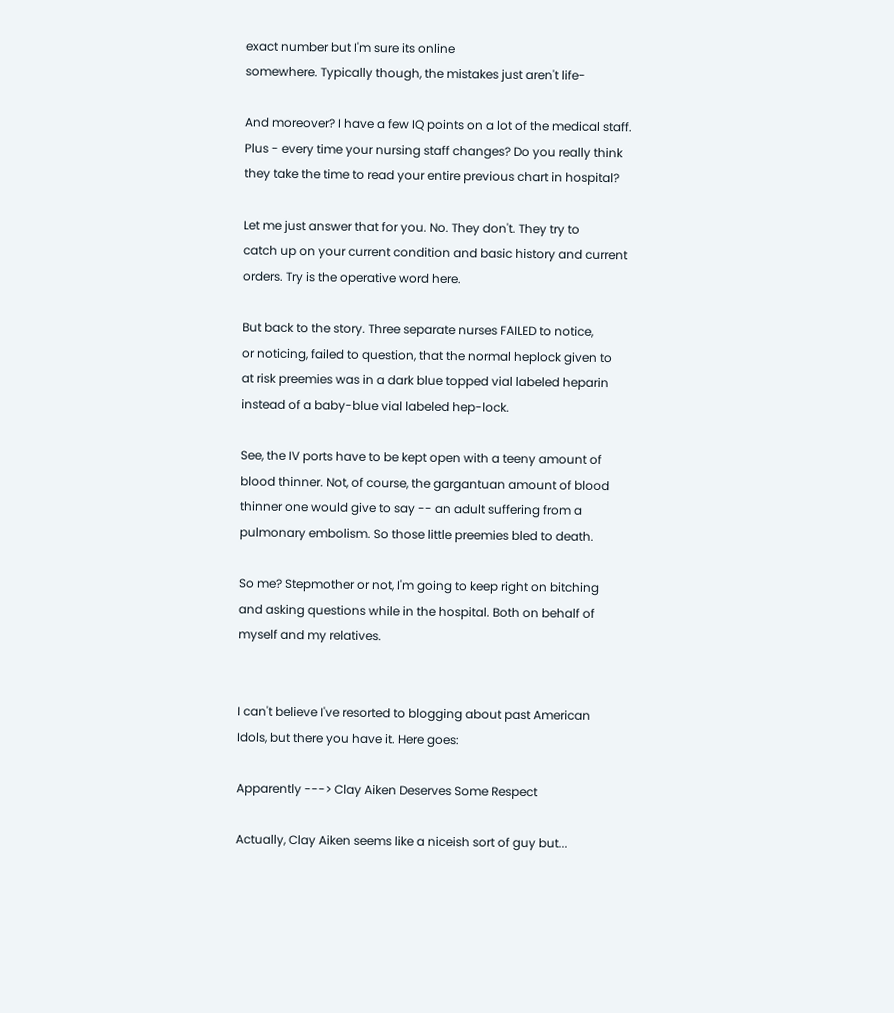exact number but I'm sure its online
somewhere. Typically though, the mistakes just aren't life-

And moreover? I have a few IQ points on a lot of the medical staff.
Plus - every time your nursing staff changes? Do you really think
they take the time to read your entire previous chart in hospital?

Let me just answer that for you. No. They don't. They try to
catch up on your current condition and basic history and current
orders. Try is the operative word here.

But back to the story. Three separate nurses FAILED to notice,
or noticing, failed to question, that the normal heplock given to
at risk preemies was in a dark blue topped vial labeled heparin
instead of a baby-blue vial labeled hep-lock.

See, the IV ports have to be kept open with a teeny amount of
blood thinner. Not, of course, the gargantuan amount of blood
thinner one would give to say -- an adult suffering from a
pulmonary embolism. So those little preemies bled to death.

So me? Stepmother or not, I'm going to keep right on bitching
and asking questions while in the hospital. Both on behalf of
myself and my relatives.


I can't believe I've resorted to blogging about past American
Idols, but there you have it. Here goes:

Apparently ---> Clay Aiken Deserves Some Respect

Actually, Clay Aiken seems like a niceish sort of guy but...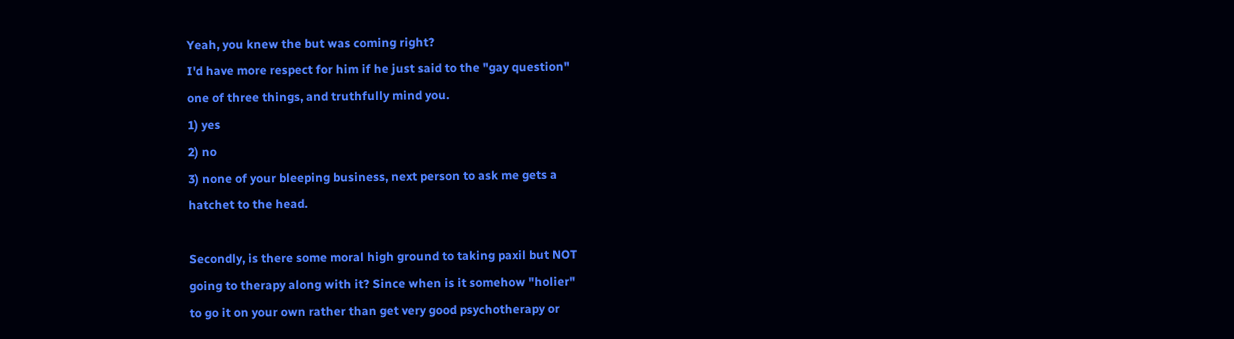Yeah, you knew the but was coming right?
I'd have more respect for him if he just said to the "gay question"
one of three things, and truthfully mind you.
1) yes
2) no
3) none of your bleeping business, next person to ask me gets a
hatchet to the head.

Secondly, is there some moral high ground to taking paxil but NOT
going to therapy along with it? Since when is it somehow "holier"
to go it on your own rather than get very good psychotherapy or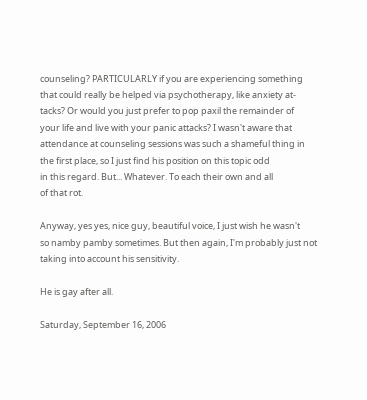counseling? PARTICULARLY if you are experiencing something
that could really be helped via psychotherapy, like anxiety at-
tacks? Or would you just prefer to pop paxil the remainder of
your life and live with your panic attacks? I wasn't aware that
attendance at counseling sessions was such a shameful thing in
the first place, so I just find his position on this topic odd
in this regard. But... Whatever. To each their own and all
of that rot.

Anyway, yes yes, nice guy, beautiful voice, I just wish he wasn't
so namby pamby sometimes. But then again, I'm probably just not
taking into account his sensitivity.

He is gay after all.

Saturday, September 16, 2006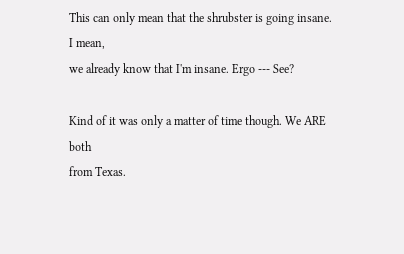This can only mean that the shrubster is going insane. I mean,
we already know that I'm insane. Ergo --- See?

Kind of it was only a matter of time though. We ARE both
from Texas.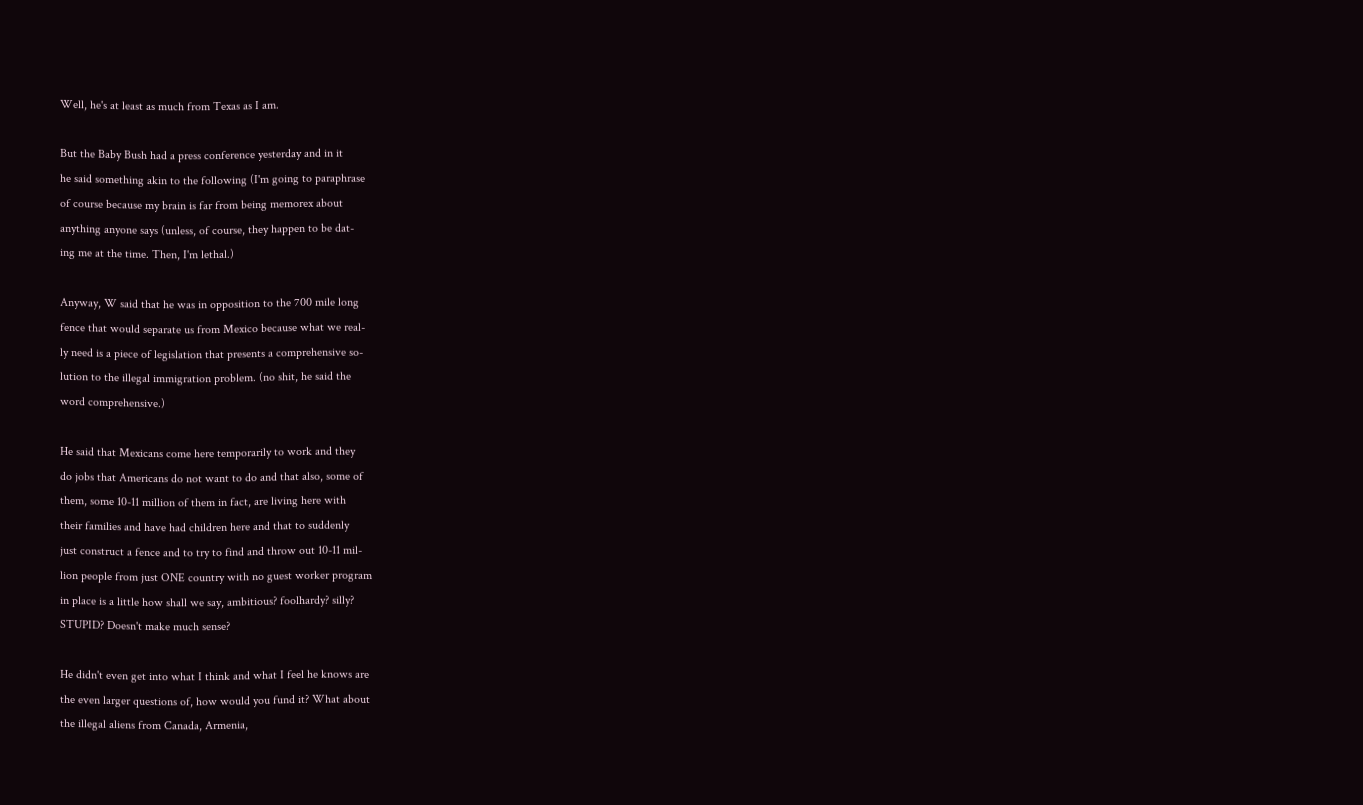Well, he's at least as much from Texas as I am.

But the Baby Bush had a press conference yesterday and in it
he said something akin to the following (I'm going to paraphrase
of course because my brain is far from being memorex about
anything anyone says (unless, of course, they happen to be dat-
ing me at the time. Then, I'm lethal.)

Anyway, W said that he was in opposition to the 700 mile long
fence that would separate us from Mexico because what we real-
ly need is a piece of legislation that presents a comprehensive so-
lution to the illegal immigration problem. (no shit, he said the
word comprehensive.)

He said that Mexicans come here temporarily to work and they
do jobs that Americans do not want to do and that also, some of
them, some 10-11 million of them in fact, are living here with
their families and have had children here and that to suddenly
just construct a fence and to try to find and throw out 10-11 mil-
lion people from just ONE country with no guest worker program
in place is a little how shall we say, ambitious? foolhardy? silly?
STUPID? Doesn't make much sense?

He didn't even get into what I think and what I feel he knows are
the even larger questions of, how would you fund it? What about
the illegal aliens from Canada, Armenia,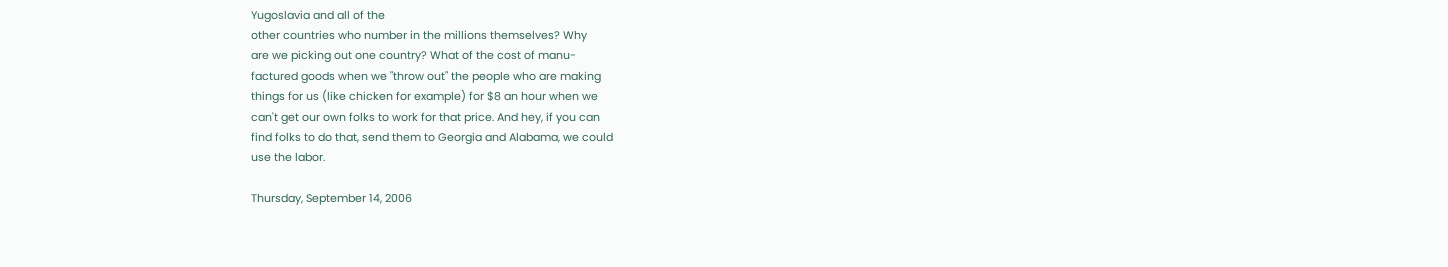Yugoslavia and all of the
other countries who number in the millions themselves? Why
are we picking out one country? What of the cost of manu-
factured goods when we "throw out" the people who are making
things for us (like chicken for example) for $8 an hour when we
can't get our own folks to work for that price. And hey, if you can
find folks to do that, send them to Georgia and Alabama, we could
use the labor.

Thursday, September 14, 2006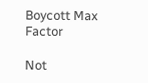Boycott Max Factor

Not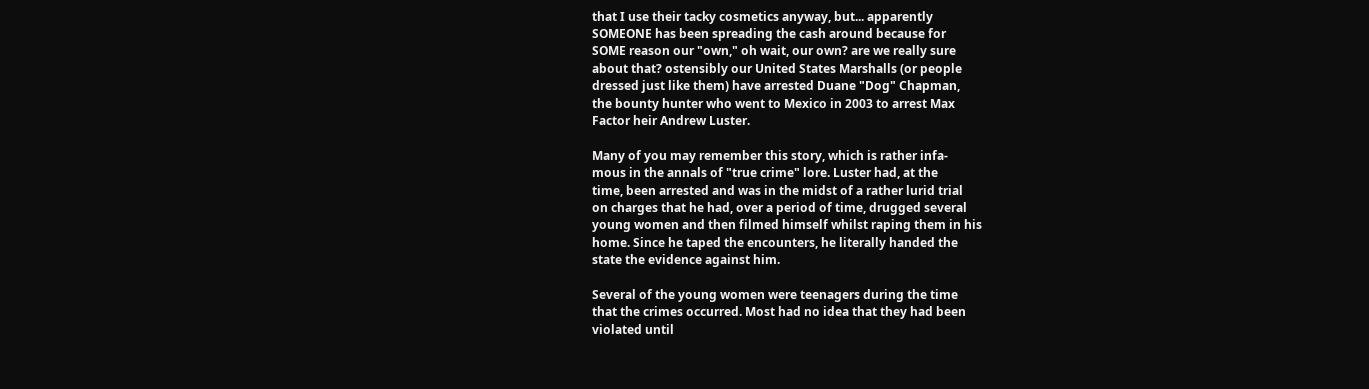that I use their tacky cosmetics anyway, but... apparently
SOMEONE has been spreading the cash around because for
SOME reason our "own," oh wait, our own? are we really sure
about that? ostensibly our United States Marshalls (or people
dressed just like them) have arrested Duane "Dog" Chapman,
the bounty hunter who went to Mexico in 2003 to arrest Max
Factor heir Andrew Luster.

Many of you may remember this story, which is rather infa-
mous in the annals of "true crime" lore. Luster had, at the
time, been arrested and was in the midst of a rather lurid trial
on charges that he had, over a period of time, drugged several
young women and then filmed himself whilst raping them in his
home. Since he taped the encounters, he literally handed the
state the evidence against him.

Several of the young women were teenagers during the time
that the crimes occurred. Most had no idea that they had been
violated until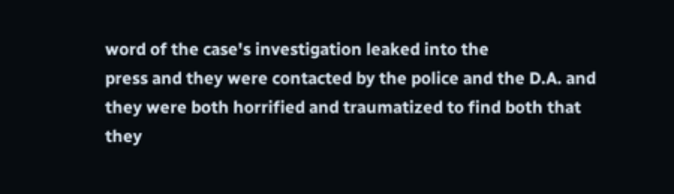word of the case's investigation leaked into the
press and they were contacted by the police and the D.A. and
they were both horrified and traumatized to find both that they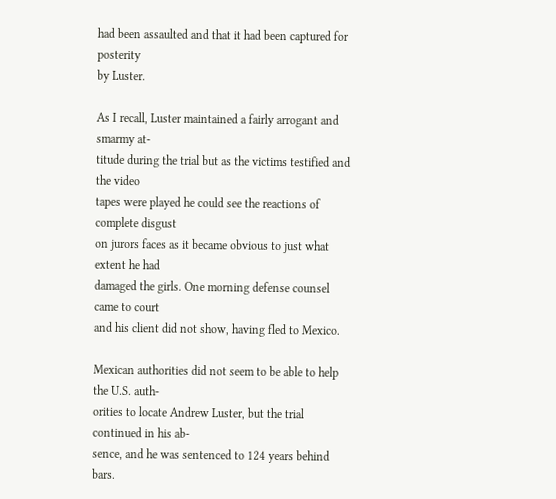had been assaulted and that it had been captured for posterity
by Luster.

As I recall, Luster maintained a fairly arrogant and smarmy at-
titude during the trial but as the victims testified and the video
tapes were played he could see the reactions of complete disgust
on jurors faces as it became obvious to just what extent he had
damaged the girls. One morning defense counsel came to court
and his client did not show, having fled to Mexico.

Mexican authorities did not seem to be able to help the U.S. auth-
orities to locate Andrew Luster, but the trial continued in his ab-
sence, and he was sentenced to 124 years behind bars.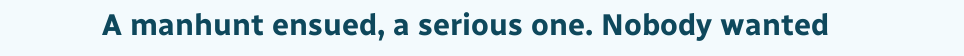A manhunt ensued, a serious one. Nobody wanted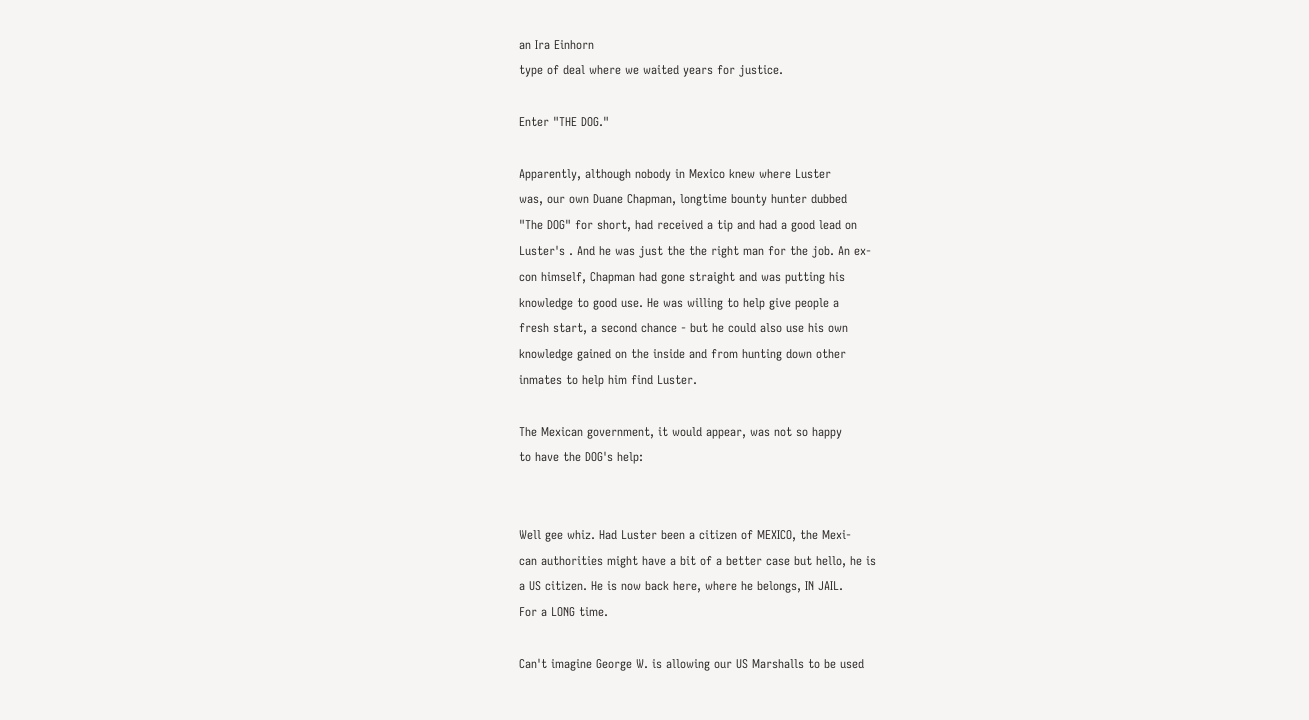an Ira Einhorn
type of deal where we waited years for justice.

Enter "THE DOG."

Apparently, although nobody in Mexico knew where Luster
was, our own Duane Chapman, longtime bounty hunter dubbed
"The DOG" for short, had received a tip and had a good lead on
Luster's . And he was just the the right man for the job. An ex-
con himself, Chapman had gone straight and was putting his
knowledge to good use. He was willing to help give people a
fresh start, a second chance - but he could also use his own
knowledge gained on the inside and from hunting down other
inmates to help him find Luster.

The Mexican government, it would appear, was not so happy
to have the DOG's help:


Well gee whiz. Had Luster been a citizen of MEXICO, the Mexi-
can authorities might have a bit of a better case but hello, he is
a US citizen. He is now back here, where he belongs, IN JAIL.
For a LONG time.

Can't imagine George W. is allowing our US Marshalls to be used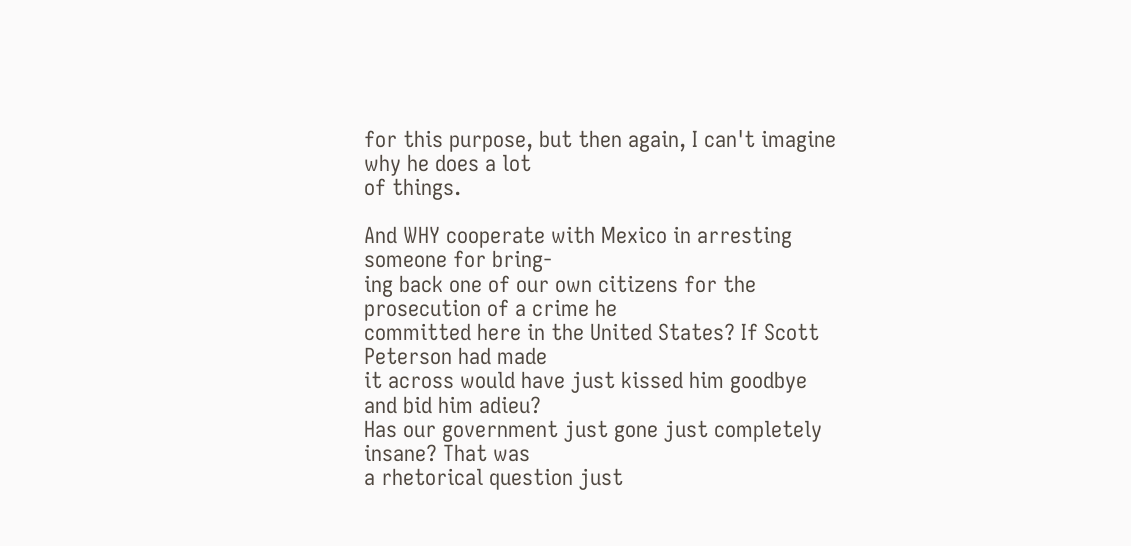for this purpose, but then again, I can't imagine why he does a lot
of things.

And WHY cooperate with Mexico in arresting someone for bring-
ing back one of our own citizens for the prosecution of a crime he
committed here in the United States? If Scott Peterson had made
it across would have just kissed him goodbye and bid him adieu?
Has our government just gone just completely insane? That was
a rhetorical question just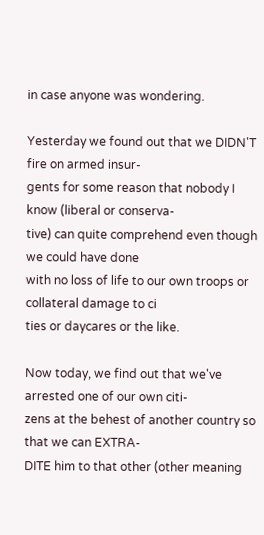in case anyone was wondering.

Yesterday we found out that we DIDN'T fire on armed insur-
gents for some reason that nobody I know (liberal or conserva-
tive) can quite comprehend even though we could have done
with no loss of life to our own troops or collateral damage to ci
ties or daycares or the like.

Now today, we find out that we've arrested one of our own citi-
zens at the behest of another country so that we can EXTRA-
DITE him to that other (other meaning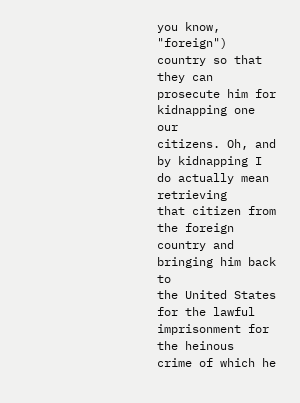you know, "foreign")
country so that they can prosecute him for kidnapping one our
citizens. Oh, and by kidnapping I do actually mean retrieving
that citizen from the foreign country and bringing him back to
the United States for the lawful imprisonment for the heinous
crime of which he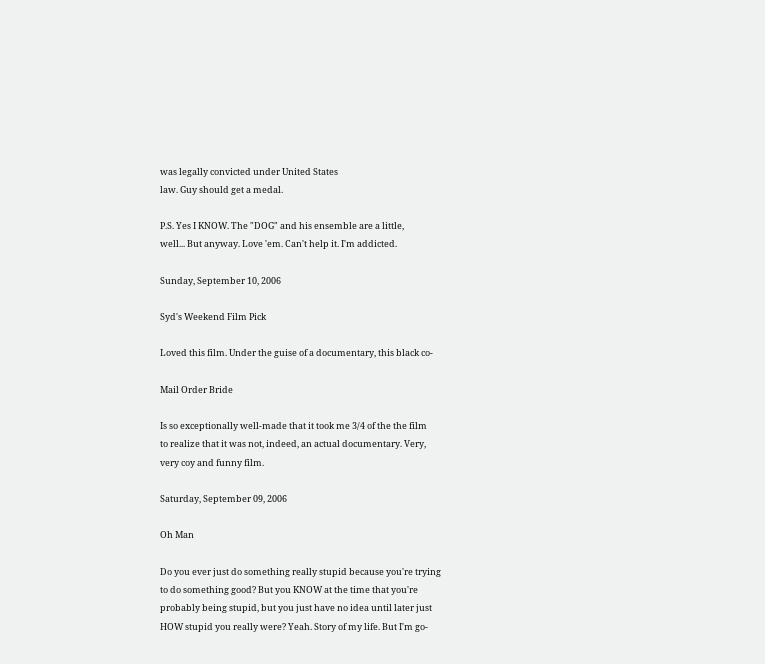was legally convicted under United States
law. Guy should get a medal.

P.S. Yes I KNOW. The "DOG" and his ensemble are a little,
well... But anyway. Love 'em. Can't help it. I'm addicted.

Sunday, September 10, 2006

Syd's Weekend Film Pick

Loved this film. Under the guise of a documentary, this black co-

Mail Order Bride

Is so exceptionally well-made that it took me 3/4 of the the film
to realize that it was not, indeed, an actual documentary. Very,
very coy and funny film.

Saturday, September 09, 2006

Oh Man

Do you ever just do something really stupid because you're trying
to do something good? But you KNOW at the time that you're
probably being stupid, but you just have no idea until later just
HOW stupid you really were? Yeah. Story of my life. But I'm go-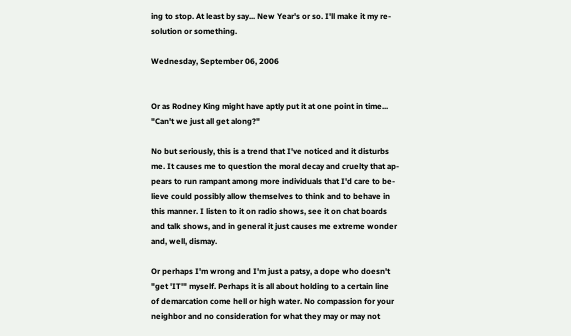ing to stop. At least by say... New Year's or so. I'll make it my re-
solution or something.

Wednesday, September 06, 2006


Or as Rodney King might have aptly put it at one point in time...
"Can't we just all get along?"

No but seriously, this is a trend that I've noticed and it disturbs
me. It causes me to question the moral decay and cruelty that ap-
pears to run rampant among more individuals that I'd care to be-
lieve could possibly allow themselves to think and to behave in
this manner. I listen to it on radio shows, see it on chat boards
and talk shows, and in general it just causes me extreme wonder
and, well, dismay.

Or perhaps I'm wrong and I'm just a patsy, a dope who doesn't
"get 'IT'" myself. Perhaps it is all about holding to a certain line
of demarcation come hell or high water. No compassion for your
neighbor and no consideration for what they may or may not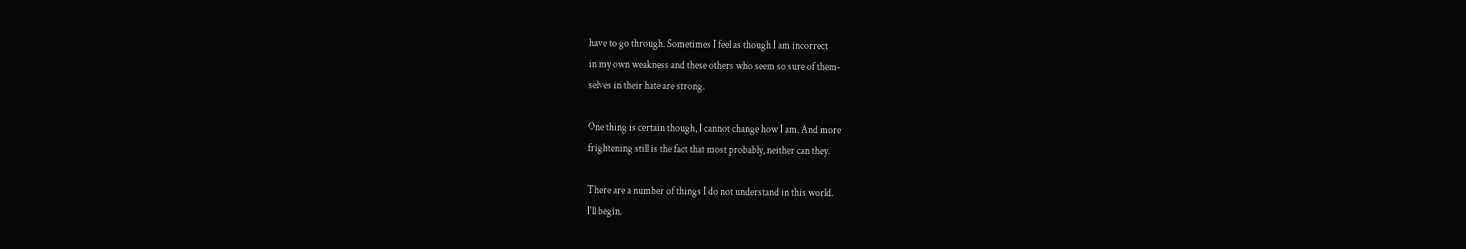have to go through. Sometimes I feel as though I am incorrect
in my own weakness and these others who seem so sure of them-
selves in their hate are strong.

One thing is certain though, I cannot change how I am. And more
frightening still is the fact that most probably, neither can they.

There are a number of things I do not understand in this world.
I'll begin.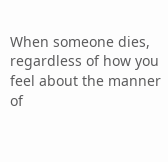When someone dies, regardless of how you feel about the manner
of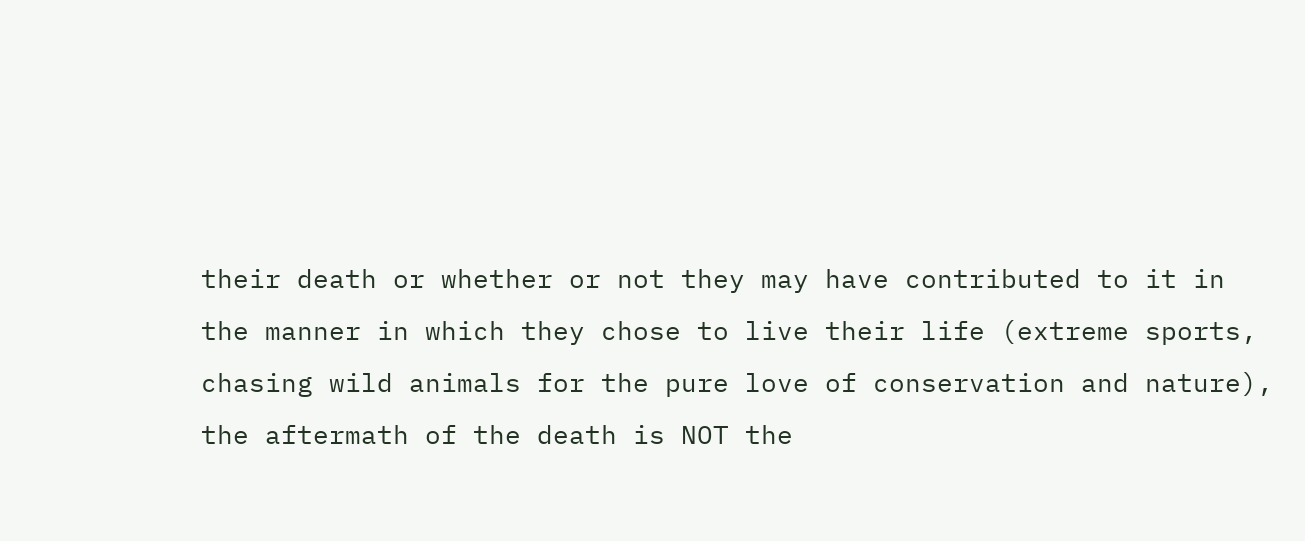their death or whether or not they may have contributed to it in
the manner in which they chose to live their life (extreme sports,
chasing wild animals for the pure love of conservation and nature),
the aftermath of the death is NOT the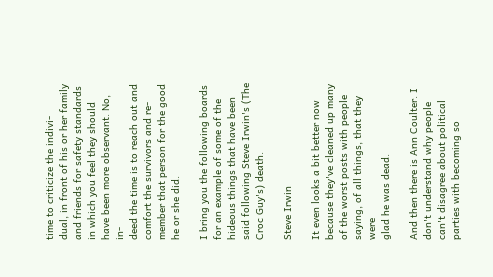time to criticize the indivi-
dual, in front of his or her family and friends for safety standards
in which you feel they should have been more observant. No, in-
deed the time is to reach out and comfort the survivors and re-
member that person for the good he or she did.

I bring you the following boards for an example of some of the
hideous things that have been said following Steve Irwin's (The
Croc Guy's) death.

Steve Irwin

It even looks a bit better now because they've cleaned up many
of the worst posts with people saying, of all things, that they were
glad he was dead.

And then there is Ann Coulter. I don't understand why people
can't disagree about political parties with becoming so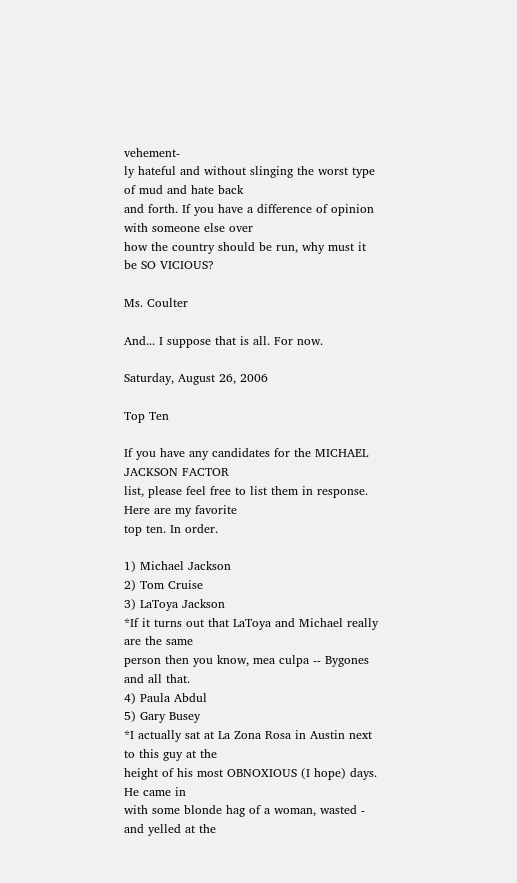vehement-
ly hateful and without slinging the worst type of mud and hate back
and forth. If you have a difference of opinion with someone else over
how the country should be run, why must it be SO VICIOUS?

Ms. Coulter

And... I suppose that is all. For now.

Saturday, August 26, 2006

Top Ten

If you have any candidates for the MICHAEL JACKSON FACTOR
list, please feel free to list them in response. Here are my favorite
top ten. In order.

1) Michael Jackson
2) Tom Cruise
3) LaToya Jackson
*If it turns out that LaToya and Michael really are the same
person then you know, mea culpa -- Bygones and all that.
4) Paula Abdul
5) Gary Busey
*I actually sat at La Zona Rosa in Austin next to this guy at the
height of his most OBNOXIOUS (I hope) days. He came in
with some blonde hag of a woman, wasted - and yelled at the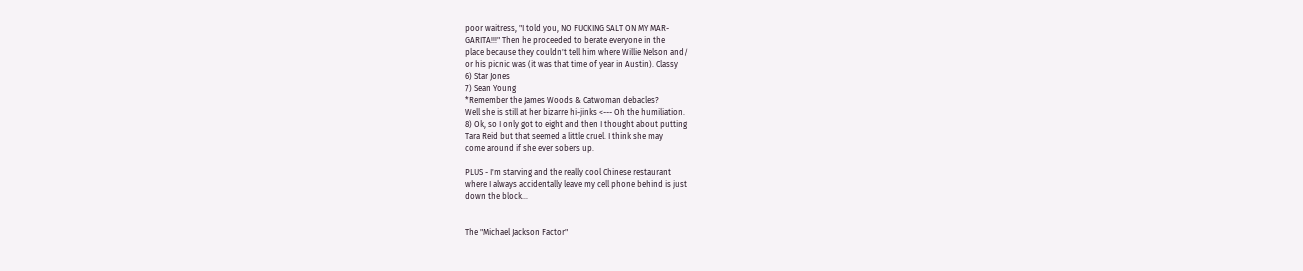poor waitress, "I told you, NO FUCKING SALT ON MY MAR-
GARITA!!!" Then he proceeded to berate everyone in the
place because they couldn't tell him where Willie Nelson and/
or his picnic was (it was that time of year in Austin). Classy
6) Star Jones
7) Sean Young
*Remember the James Woods & Catwoman debacles?
Well she is still at her bizarre hi-jinks <--- Oh the humiliation.
8) Ok, so I only got to eight and then I thought about putting
Tara Reid but that seemed a little cruel. I think she may
come around if she ever sobers up.

PLUS - I'm starving and the really cool Chinese restaurant
where I always accidentally leave my cell phone behind is just
down the block...


The "Michael Jackson Factor"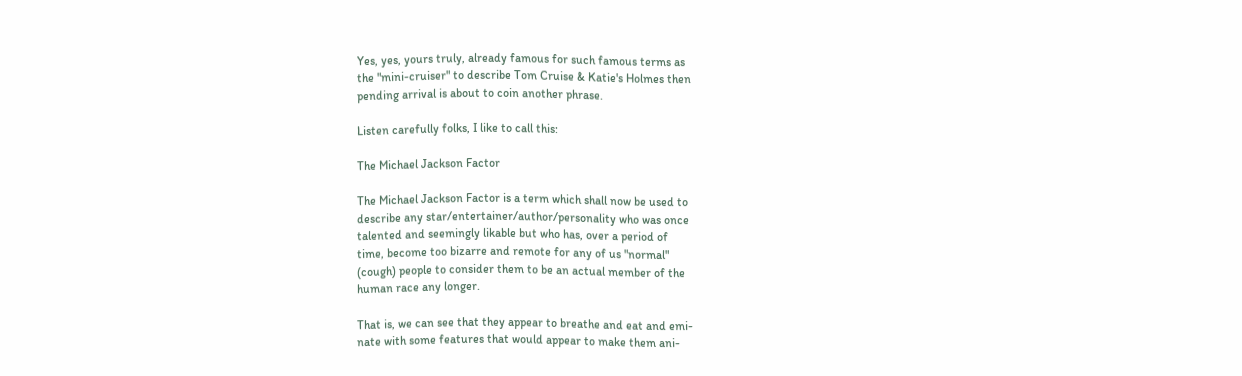Yes, yes, yours truly, already famous for such famous terms as
the "mini-cruiser" to describe Tom Cruise & Katie's Holmes then
pending arrival is about to coin another phrase.

Listen carefully folks, I like to call this:

The Michael Jackson Factor

The Michael Jackson Factor is a term which shall now be used to
describe any star/entertainer/author/personality who was once
talented and seemingly likable but who has, over a period of
time, become too bizarre and remote for any of us "normal"
(cough) people to consider them to be an actual member of the
human race any longer.

That is, we can see that they appear to breathe and eat and emi-
nate with some features that would appear to make them ani-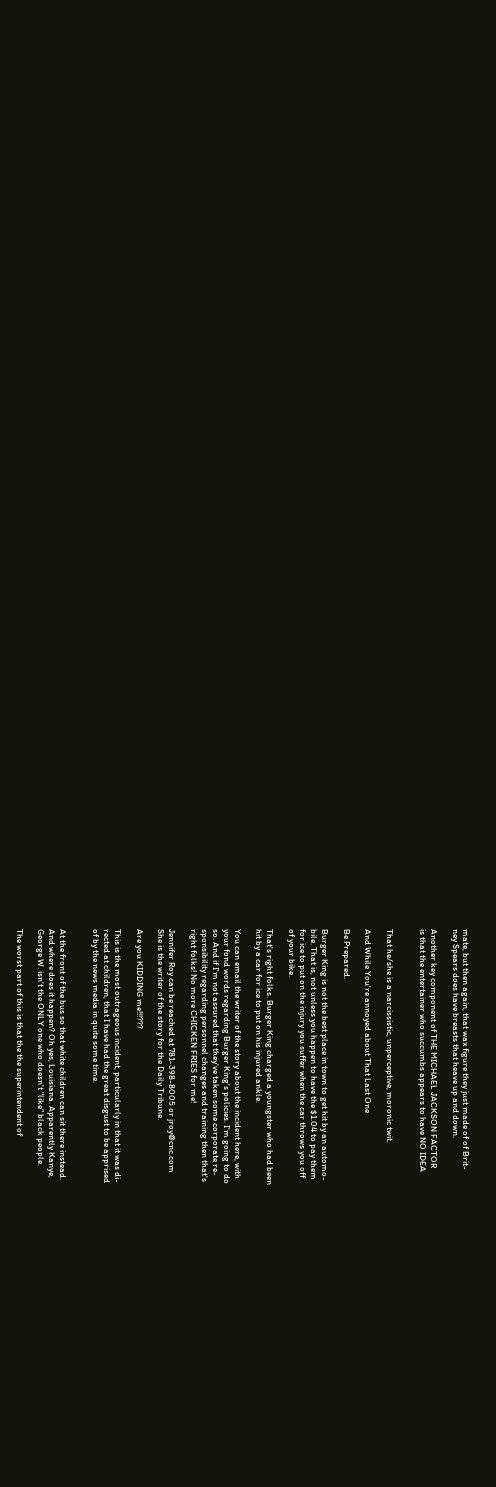mate, but then again, that wax figure they just made of of Brit-
ney Spears does have breasts that heave up and down.

Another key component of THE MICHAEL JACKSON FACTOR
is that the entertainer who succumbs appears to have NO IDEA


That he/she is a narcissistic, unperceptive, moronic twit.

And While You're annoyed about That Last One

Be Prepared.

Burger King is not the best place in town to get hit by an automo-
bile. That is, not unless you happen to have the $1.04 to pay them
for ice to put on the injury you suffer when the car throws you off
of your bike.

That's right folks. Burger King charged a youngster who had been
hit by a car for ice to put on his injured ankle.

You can email the writer of the story about the incident here, with
your fond words regarding Burger King's policies. I'm going to do
so. And if I'm not assured that they've taken some corporate re-
sponsibility regarding personnel changes and training then that's
right folks! No more CHICKEN FRIES for me!

Jennifer Roy can be reached at 781-398-8005 or jroy@cnc.com
She is the writer of the story for the Daily Tribune.

Are you KIDDING me!!!???

This is the most outrageous incident, particularly in that it was di-
rected at children, that I have had the great disgust to be apprised
of by the news media in quite some time.


At the front of the bus so that white children can sit there instead.
And where does it happen? Oh yes, Louisiana. Apparently Kanye,
George W. isn't the ONLY one who doesn't "like" black people.

The worst part of this is that the the superintendent of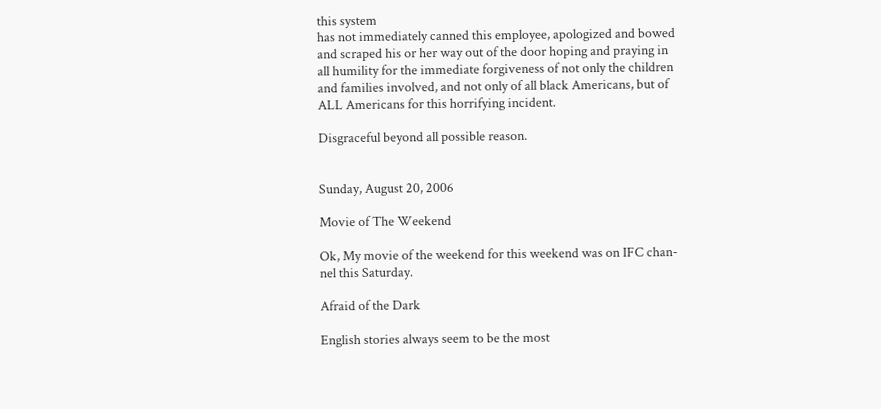this system
has not immediately canned this employee, apologized and bowed
and scraped his or her way out of the door hoping and praying in
all humility for the immediate forgiveness of not only the children
and families involved, and not only of all black Americans, but of
ALL Americans for this horrifying incident.

Disgraceful beyond all possible reason.


Sunday, August 20, 2006

Movie of The Weekend

Ok, My movie of the weekend for this weekend was on IFC chan-
nel this Saturday.

Afraid of the Dark

English stories always seem to be the most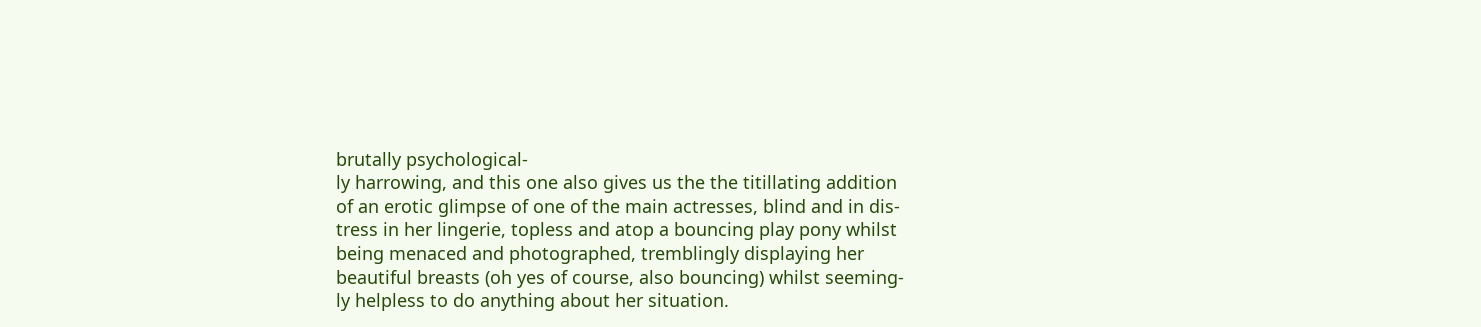brutally psychological-
ly harrowing, and this one also gives us the the titillating addition
of an erotic glimpse of one of the main actresses, blind and in dis-
tress in her lingerie, topless and atop a bouncing play pony whilst
being menaced and photographed, tremblingly displaying her
beautiful breasts (oh yes of course, also bouncing) whilst seeming-
ly helpless to do anything about her situation.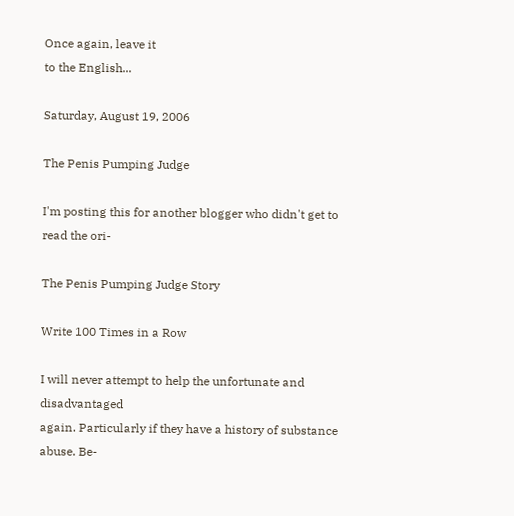Once again, leave it
to the English...

Saturday, August 19, 2006

The Penis Pumping Judge

I'm posting this for another blogger who didn't get to read the ori-

The Penis Pumping Judge Story

Write 100 Times in a Row

I will never attempt to help the unfortunate and disadvantaged
again. Particularly if they have a history of substance abuse. Be-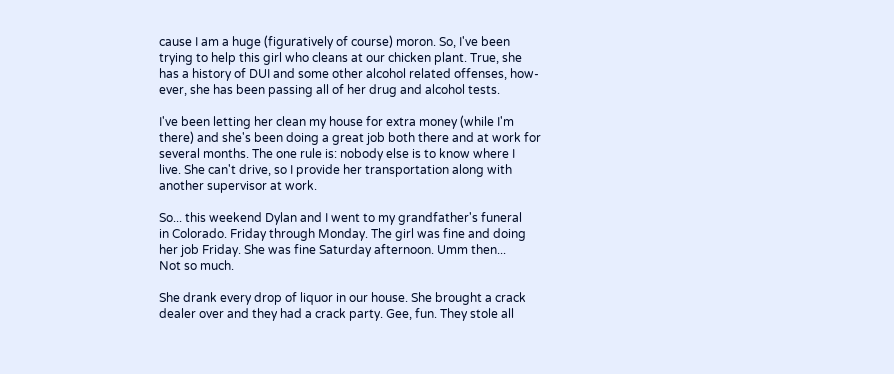cause I am a huge (figuratively of course) moron. So, I've been
trying to help this girl who cleans at our chicken plant. True, she
has a history of DUI and some other alcohol related offenses, how-
ever, she has been passing all of her drug and alcohol tests.

I've been letting her clean my house for extra money (while I'm
there) and she's been doing a great job both there and at work for
several months. The one rule is: nobody else is to know where I
live. She can't drive, so I provide her transportation along with
another supervisor at work.

So... this weekend Dylan and I went to my grandfather's funeral
in Colorado. Friday through Monday. The girl was fine and doing
her job Friday. She was fine Saturday afternoon. Umm then...
Not so much.

She drank every drop of liquor in our house. She brought a crack
dealer over and they had a crack party. Gee, fun. They stole all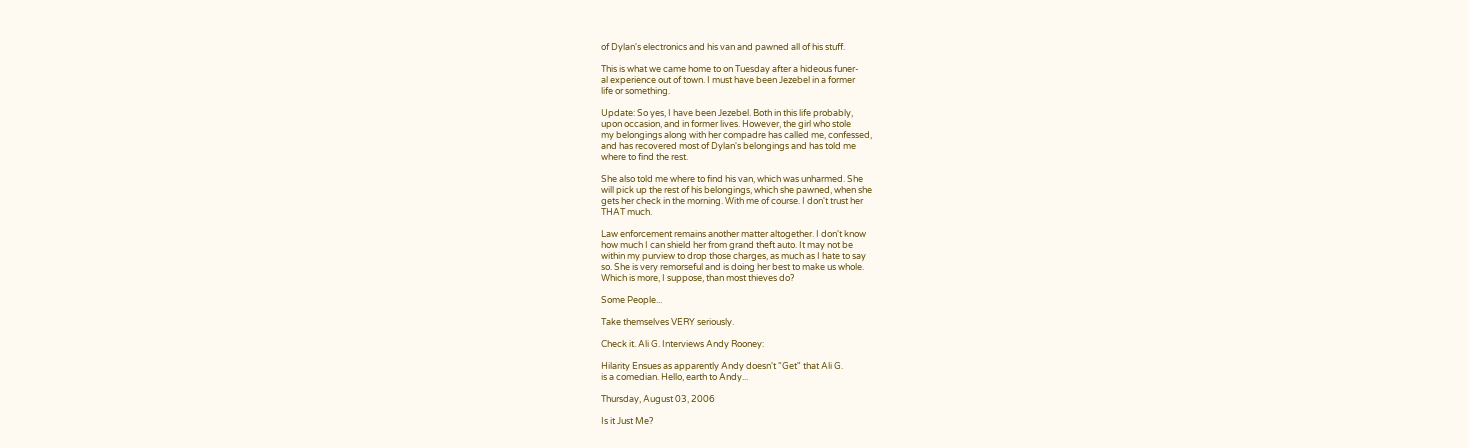of Dylan's electronics and his van and pawned all of his stuff.

This is what we came home to on Tuesday after a hideous funer-
al experience out of town. I must have been Jezebel in a former
life or something.

Update: So yes, I have been Jezebel. Both in this life probably,
upon occasion, and in former lives. However, the girl who stole
my belongings along with her compadre has called me, confessed,
and has recovered most of Dylan's belongings and has told me
where to find the rest.

She also told me where to find his van, which was unharmed. She
will pick up the rest of his belongings, which she pawned, when she
gets her check in the morning. With me of course. I don't trust her
THAT much.

Law enforcement remains another matter altogether. I don't know
how much I can shield her from grand theft auto. It may not be
within my purview to drop those charges, as much as I hate to say
so. She is very remorseful and is doing her best to make us whole.
Which is more, I suppose, than most thieves do?

Some People...

Take themselves VERY seriously.

Check it. Ali G. Interviews Andy Rooney:

Hilarity Ensues as apparently Andy doesn't "Get" that Ali G.
is a comedian. Hello, earth to Andy...

Thursday, August 03, 2006

Is it Just Me?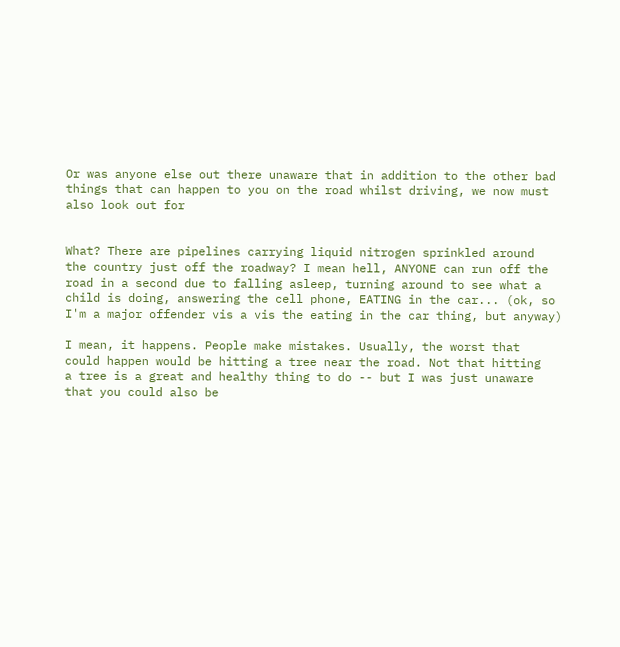Or was anyone else out there unaware that in addition to the other bad
things that can happen to you on the road whilst driving, we now must
also look out for


What? There are pipelines carrying liquid nitrogen sprinkled around
the country just off the roadway? I mean hell, ANYONE can run off the
road in a second due to falling asleep, turning around to see what a
child is doing, answering the cell phone, EATING in the car... (ok, so
I'm a major offender vis a vis the eating in the car thing, but anyway)

I mean, it happens. People make mistakes. Usually, the worst that
could happen would be hitting a tree near the road. Not that hitting
a tree is a great and healthy thing to do -- but I was just unaware
that you could also be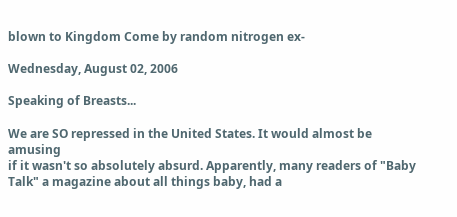blown to Kingdom Come by random nitrogen ex-

Wednesday, August 02, 2006

Speaking of Breasts...

We are SO repressed in the United States. It would almost be amusing
if it wasn't so absolutely absurd. Apparently, many readers of "Baby
Talk" a magazine about all things baby, had a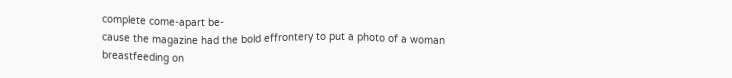complete come-apart be-
cause the magazine had the bold effrontery to put a photo of a woman
breastfeeding on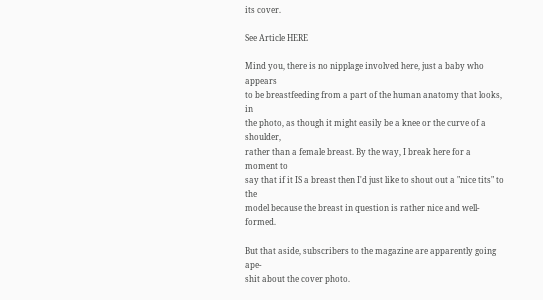its cover.

See Article HERE

Mind you, there is no nipplage involved here, just a baby who appears
to be breastfeeding from a part of the human anatomy that looks, in
the photo, as though it might easily be a knee or the curve of a shoulder,
rather than a female breast. By the way, I break here for a moment to
say that if it IS a breast then I'd just like to shout out a "nice tits" to the
model because the breast in question is rather nice and well-formed.

But that aside, subscribers to the magazine are apparently going ape-
shit about the cover photo.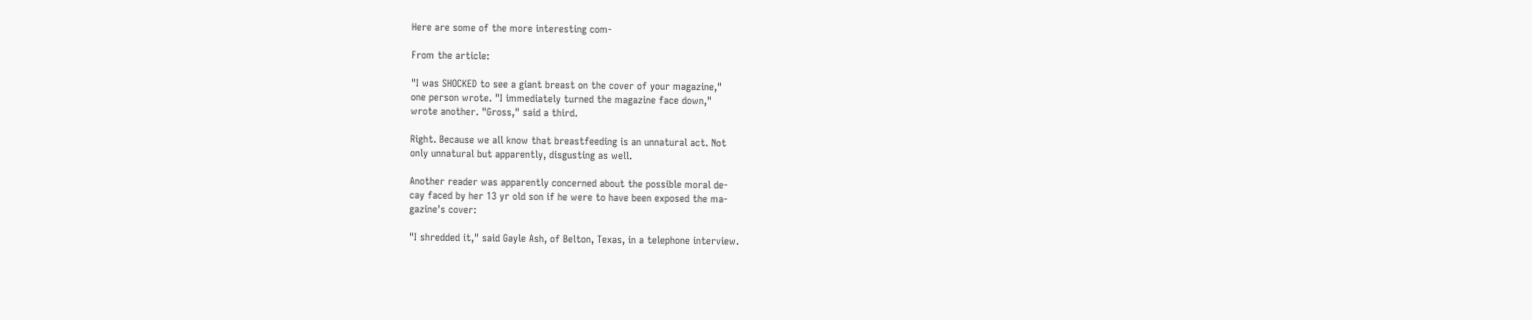Here are some of the more interesting com-

From the article:

"I was SHOCKED to see a giant breast on the cover of your magazine,"
one person wrote. "I immediately turned the magazine face down,"
wrote another. "Gross," said a third.

Right. Because we all know that breastfeeding is an unnatural act. Not
only unnatural but apparently, disgusting as well.

Another reader was apparently concerned about the possible moral de-
cay faced by her 13 yr old son if he were to have been exposed the ma-
gazine's cover:

"I shredded it," said Gayle Ash, of Belton, Texas, in a telephone interview.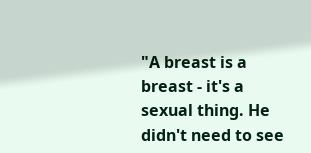"A breast is a breast - it's a sexual thing. He didn't need to see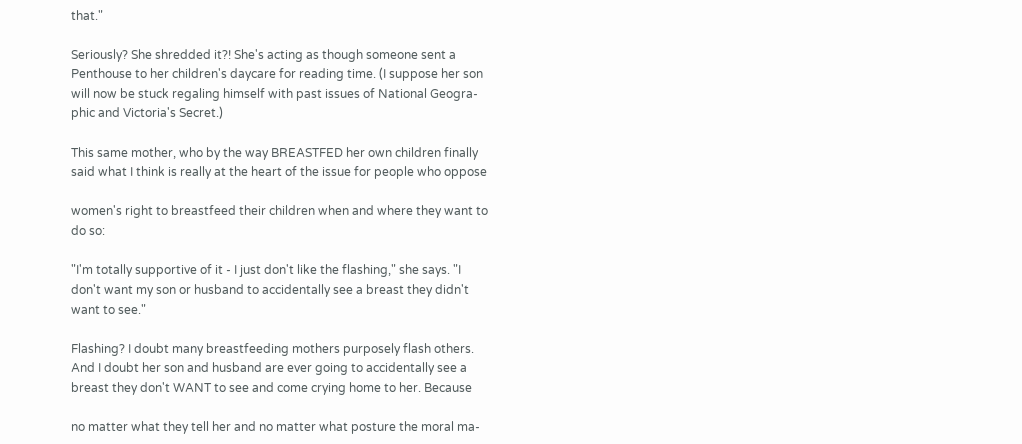that."

Seriously? She shredded it?! She's acting as though someone sent a
Penthouse to her children's daycare for reading time. (I suppose her son
will now be stuck regaling himself with past issues of National Geogra-
phic and Victoria's Secret.)

This same mother, who by the way BREASTFED her own children finally
said what I think is really at the heart of the issue for people who oppose

women's right to breastfeed their children when and where they want to
do so:

"I'm totally supportive of it - I just don't like the flashing," she says. "I
don't want my son or husband to accidentally see a breast they didn't
want to see."

Flashing? I doubt many breastfeeding mothers purposely flash others.
And I doubt her son and husband are ever going to accidentally see a
breast they don't WANT to see and come crying home to her. Because

no matter what they tell her and no matter what posture the moral ma-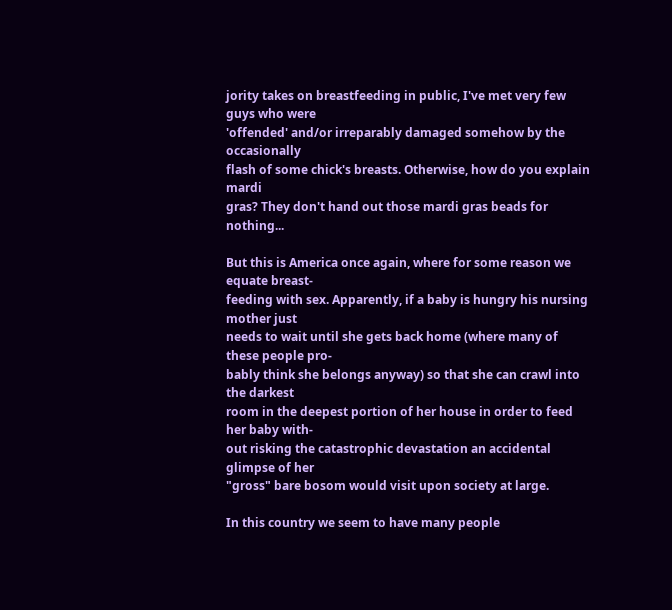jority takes on breastfeeding in public, I've met very few guys who were
'offended' and/or irreparably damaged somehow by the occasionally
flash of some chick's breasts. Otherwise, how do you explain mardi
gras? They don't hand out those mardi gras beads for nothing...

But this is America once again, where for some reason we equate breast-
feeding with sex. Apparently, if a baby is hungry his nursing mother just
needs to wait until she gets back home (where many of these people pro-
bably think she belongs anyway) so that she can crawl into the darkest
room in the deepest portion of her house in order to feed her baby with-
out risking the catastrophic devastation an accidental glimpse of her
"gross" bare bosom would visit upon society at large.

In this country we seem to have many people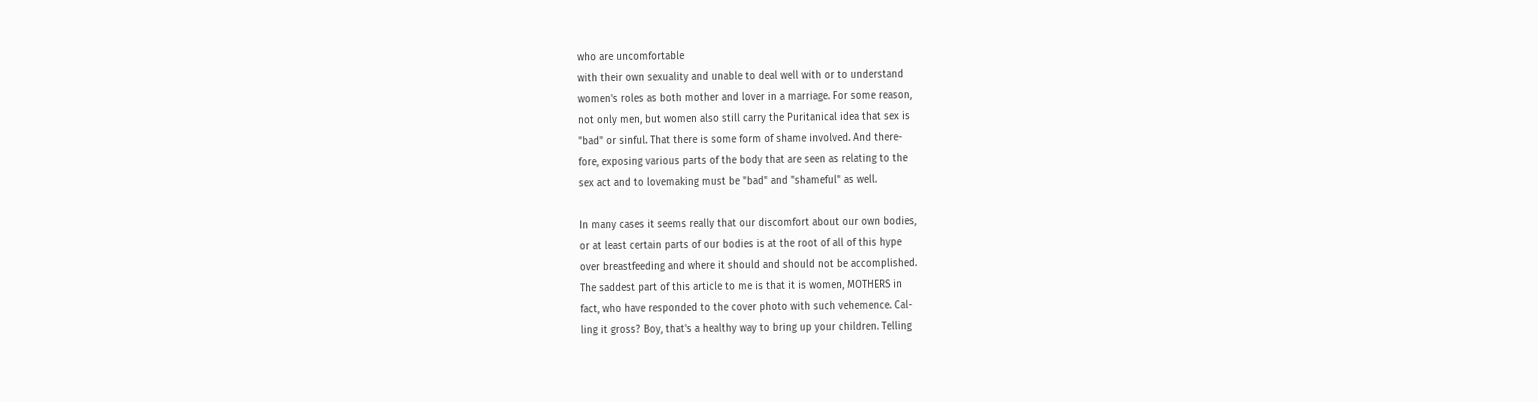who are uncomfortable
with their own sexuality and unable to deal well with or to understand
women's roles as both mother and lover in a marriage. For some reason,
not only men, but women also still carry the Puritanical idea that sex is
"bad" or sinful. That there is some form of shame involved. And there-
fore, exposing various parts of the body that are seen as relating to the
sex act and to lovemaking must be "bad" and "shameful" as well.

In many cases it seems really that our discomfort about our own bodies,
or at least certain parts of our bodies is at the root of all of this hype
over breastfeeding and where it should and should not be accomplished.
The saddest part of this article to me is that it is women, MOTHERS in
fact, who have responded to the cover photo with such vehemence. Cal-
ling it gross? Boy, that's a healthy way to bring up your children. Telling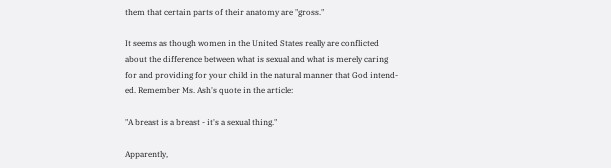them that certain parts of their anatomy are "gross."

It seems as though women in the United States really are conflicted
about the difference between what is sexual and what is merely caring
for and providing for your child in the natural manner that God intend-
ed. Remember Ms. Ash's quote in the article:

"A breast is a breast - it's a sexual thing."

Apparently,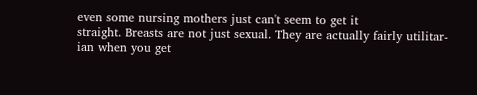even some nursing mothers just can't seem to get it
straight. Breasts are not just sexual. They are actually fairly utilitar-
ian when you get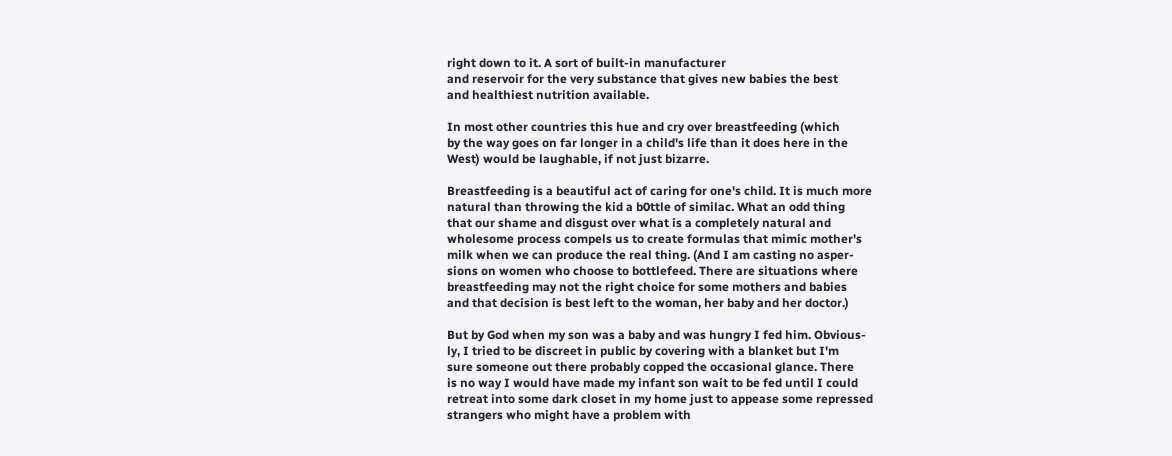right down to it. A sort of built-in manufacturer
and reservoir for the very substance that gives new babies the best
and healthiest nutrition available.

In most other countries this hue and cry over breastfeeding (which
by the way goes on far longer in a child's life than it does here in the
West) would be laughable, if not just bizarre.

Breastfeeding is a beautiful act of caring for one's child. It is much more
natural than throwing the kid a b0ttle of similac. What an odd thing
that our shame and disgust over what is a completely natural and
wholesome process compels us to create formulas that mimic mother's
milk when we can produce the real thing. (And I am casting no asper-
sions on women who choose to bottlefeed. There are situations where
breastfeeding may not the right choice for some mothers and babies
and that decision is best left to the woman, her baby and her doctor.)

But by God when my son was a baby and was hungry I fed him. Obvious-
ly, I tried to be discreet in public by covering with a blanket but I'm
sure someone out there probably copped the occasional glance. There
is no way I would have made my infant son wait to be fed until I could
retreat into some dark closet in my home just to appease some repressed
strangers who might have a problem with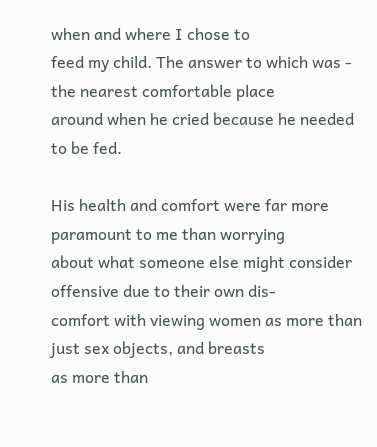when and where I chose to
feed my child. The answer to which was - the nearest comfortable place
around when he cried because he needed to be fed.

His health and comfort were far more paramount to me than worrying
about what someone else might consider offensive due to their own dis-
comfort with viewing women as more than just sex objects, and breasts
as more than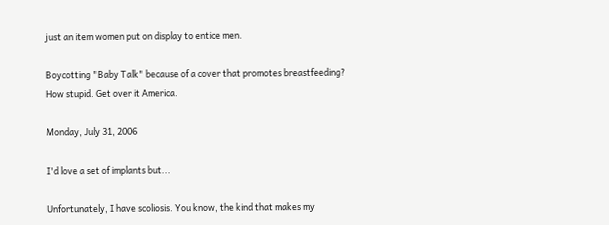just an item women put on display to entice men.

Boycotting "Baby Talk" because of a cover that promotes breastfeeding?
How stupid. Get over it America.

Monday, July 31, 2006

I'd love a set of implants but...

Unfortunately, I have scoliosis. You know, the kind that makes my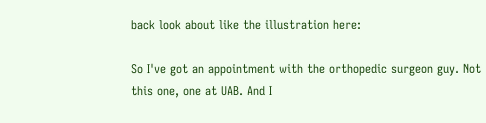back look about like the illustration here:

So I've got an appointment with the orthopedic surgeon guy. Not
this one, one at UAB. And I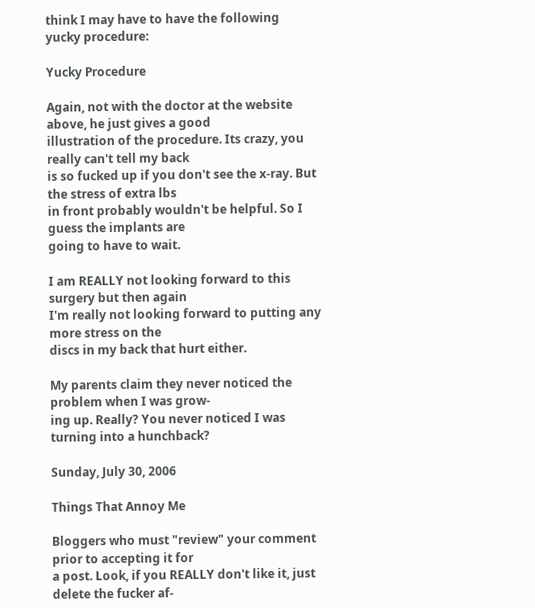think I may have to have the following
yucky procedure:

Yucky Procedure

Again, not with the doctor at the website above, he just gives a good
illustration of the procedure. Its crazy, you really can't tell my back
is so fucked up if you don't see the x-ray. But the stress of extra lbs
in front probably wouldn't be helpful. So I guess the implants are
going to have to wait.

I am REALLY not looking forward to this surgery but then again
I'm really not looking forward to putting any more stress on the
discs in my back that hurt either.

My parents claim they never noticed the problem when I was grow-
ing up. Really? You never noticed I was turning into a hunchback?

Sunday, July 30, 2006

Things That Annoy Me

Bloggers who must "review" your comment prior to accepting it for
a post. Look, if you REALLY don't like it, just delete the fucker af-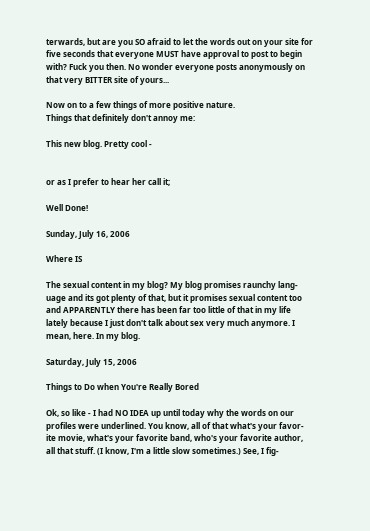terwards, but are you SO afraid to let the words out on your site for
five seconds that everyone MUST have approval to post to begin
with? Fuck you then. No wonder everyone posts anonymously on
that very BITTER site of yours...

Now on to a few things of more positive nature.
Things that definitely don't annoy me:

This new blog. Pretty cool -


or as I prefer to hear her call it;

Well Done!

Sunday, July 16, 2006

Where IS

The sexual content in my blog? My blog promises raunchy lang-
uage and its got plenty of that, but it promises sexual content too
and APPARENTLY there has been far too little of that in my life
lately because I just don't talk about sex very much anymore. I
mean, here. In my blog.

Saturday, July 15, 2006

Things to Do when You're Really Bored

Ok, so like - I had NO IDEA up until today why the words on our
profiles were underlined. You know, all of that what's your favor-
ite movie, what's your favorite band, who's your favorite author,
all that stuff. (I know, I'm a little slow sometimes.) See, I fig-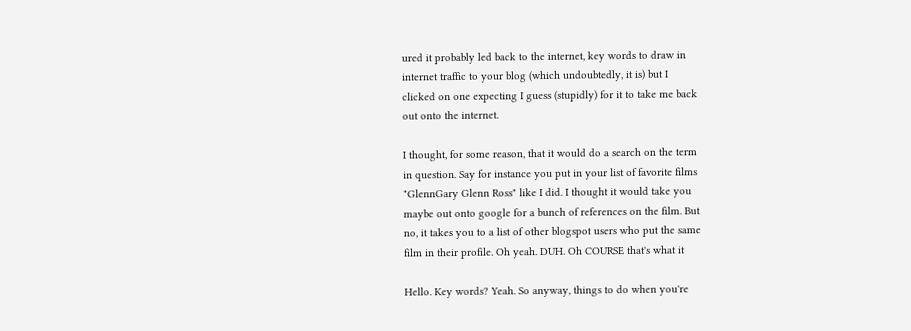ured it probably led back to the internet, key words to draw in
internet traffic to your blog (which undoubtedly, it is) but I
clicked on one expecting I guess (stupidly) for it to take me back
out onto the internet.

I thought, for some reason, that it would do a search on the term
in question. Say for instance you put in your list of favorite films
"GlennGary Glenn Ross" like I did. I thought it would take you
maybe out onto google for a bunch of references on the film. But
no, it takes you to a list of other blogspot users who put the same
film in their profile. Oh yeah. DUH. Oh COURSE that's what it

Hello. Key words? Yeah. So anyway, things to do when you're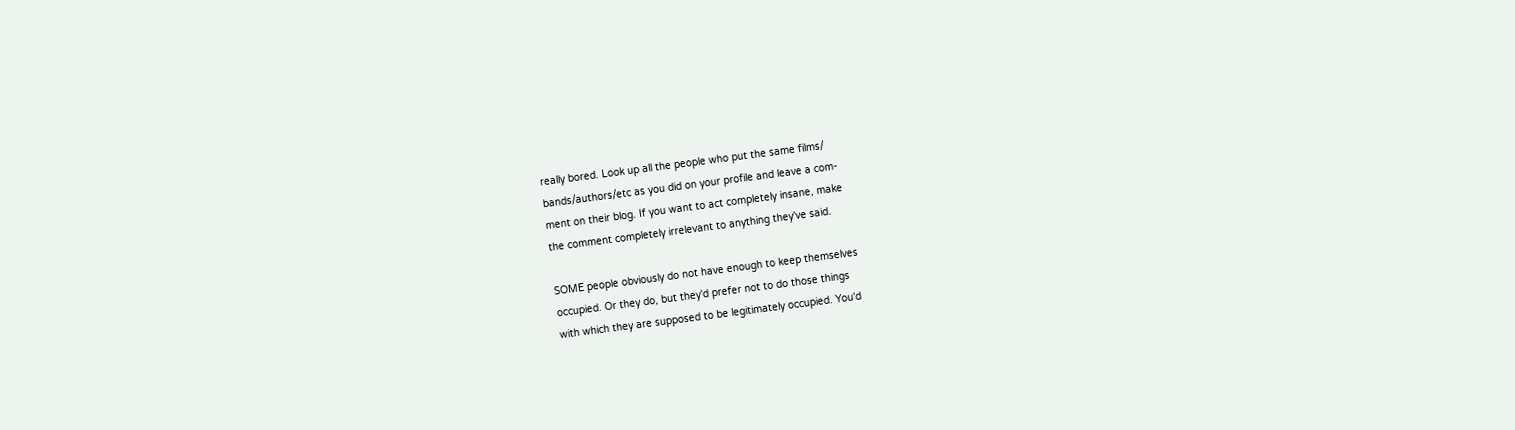really bored. Look up all the people who put the same films/
bands/authors/etc as you did on your profile and leave a com-
ment on their blog. If you want to act completely insane, make
the comment completely irrelevant to anything they've said.

SOME people obviously do not have enough to keep themselves
occupied. Or they do, but they'd prefer not to do those things
with which they are supposed to be legitimately occupied. You'd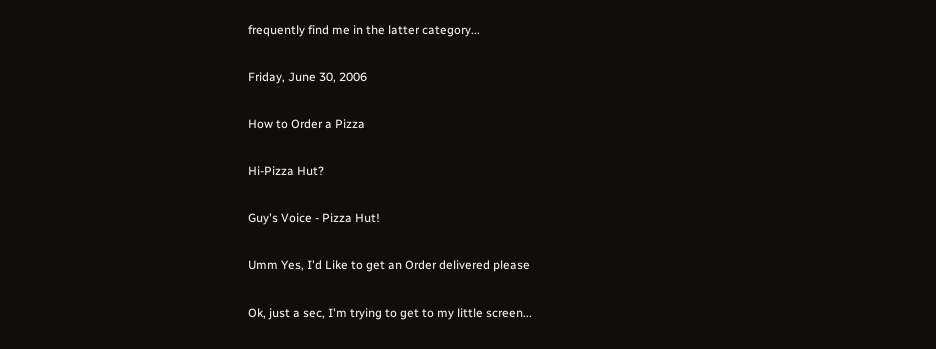frequently find me in the latter category...

Friday, June 30, 2006

How to Order a Pizza

Hi-Pizza Hut?

Guy's Voice - Pizza Hut!

Umm Yes, I'd Like to get an Order delivered please

Ok, just a sec, I'm trying to get to my little screen...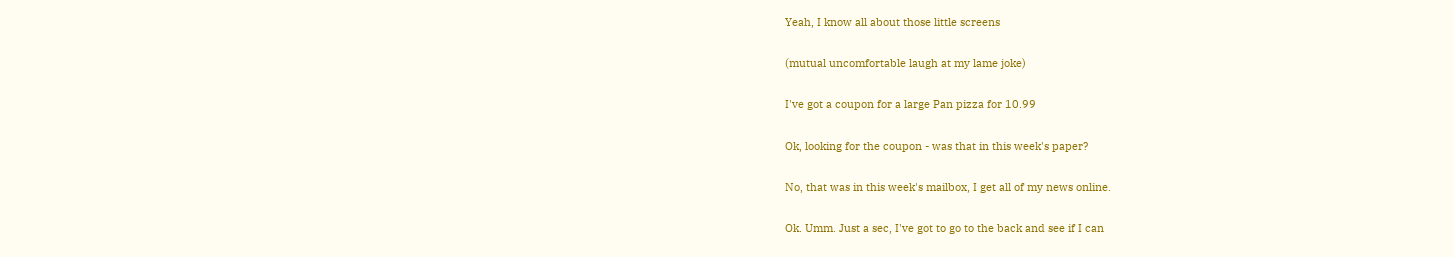Yeah, I know all about those little screens

(mutual uncomfortable laugh at my lame joke)

I've got a coupon for a large Pan pizza for 10.99

Ok, looking for the coupon - was that in this week's paper?

No, that was in this week's mailbox, I get all of my news online.

Ok. Umm. Just a sec, I've got to go to the back and see if I can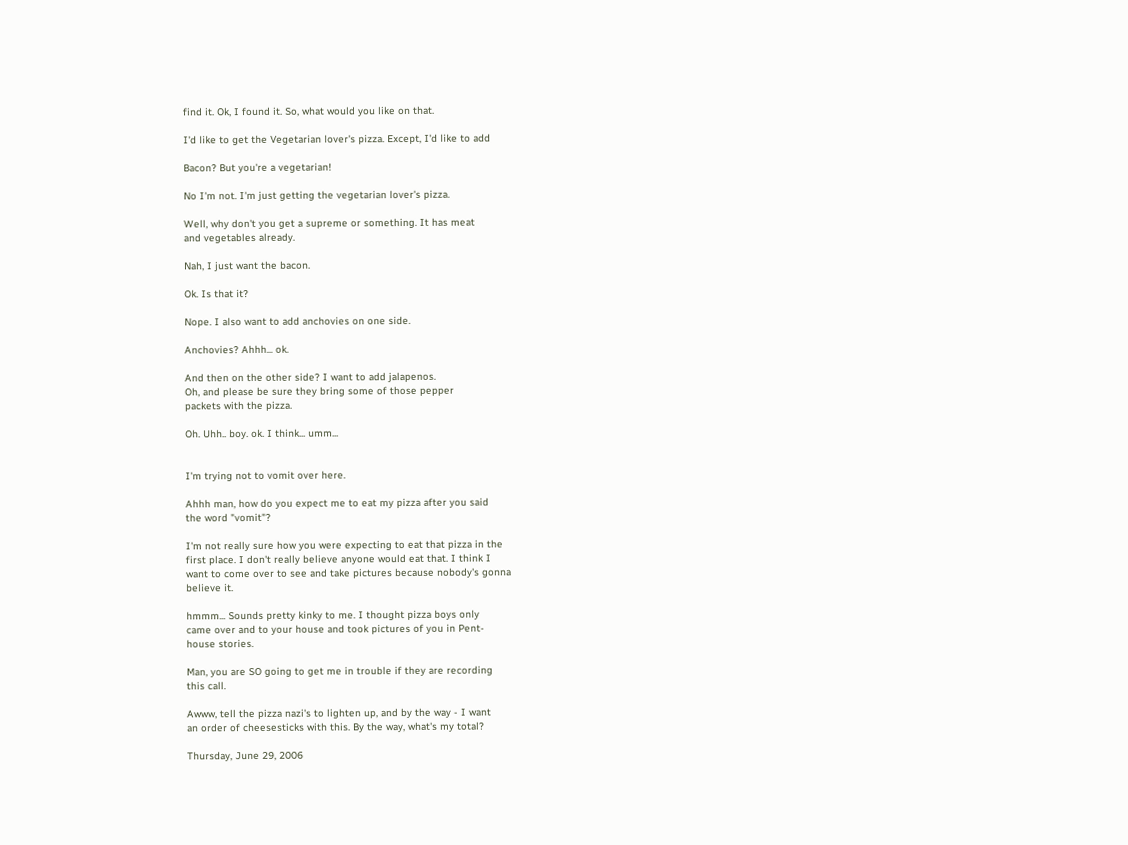find it. Ok, I found it. So, what would you like on that.

I'd like to get the Vegetarian lover's pizza. Except, I'd like to add

Bacon? But you're a vegetarian!

No I'm not. I'm just getting the vegetarian lover's pizza.

Well, why don't you get a supreme or something. It has meat
and vegetables already.

Nah, I just want the bacon.

Ok. Is that it?

Nope. I also want to add anchovies on one side.

Anchovies? Ahhh... ok.

And then on the other side? I want to add jalapenos.
Oh, and please be sure they bring some of those pepper
packets with the pizza.

Oh. Uhh.. boy. ok. I think... umm...


I'm trying not to vomit over here.

Ahhh man, how do you expect me to eat my pizza after you said
the word "vomit"?

I'm not really sure how you were expecting to eat that pizza in the
first place. I don't really believe anyone would eat that. I think I
want to come over to see and take pictures because nobody's gonna
believe it.

hmmm... Sounds pretty kinky to me. I thought pizza boys only
came over and to your house and took pictures of you in Pent-
house stories.

Man, you are SO going to get me in trouble if they are recording
this call.

Awww, tell the pizza nazi's to lighten up, and by the way - I want
an order of cheesesticks with this. By the way, what's my total?

Thursday, June 29, 2006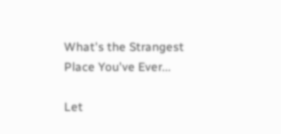What's the Strangest Place You've Ever...

Let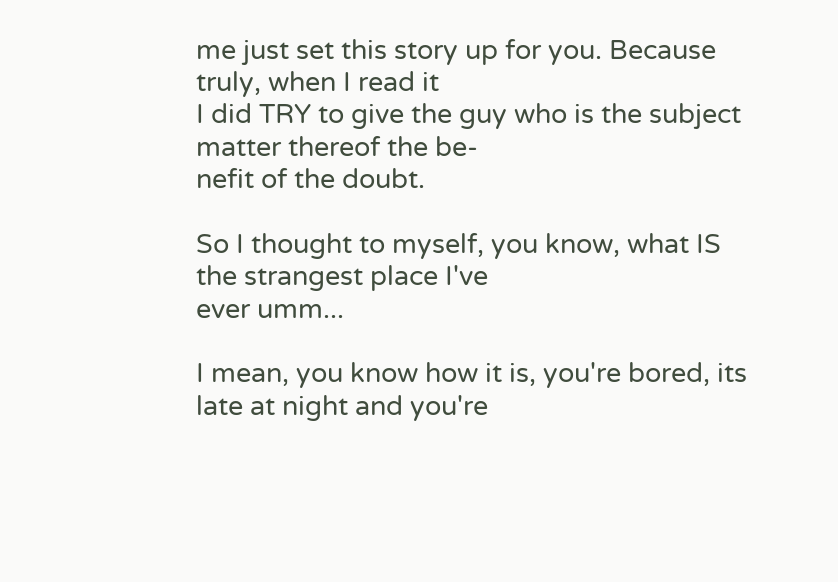me just set this story up for you. Because truly, when I read it
I did TRY to give the guy who is the subject matter thereof the be-
nefit of the doubt.

So I thought to myself, you know, what IS the strangest place I've
ever umm...

I mean, you know how it is, you're bored, its late at night and you're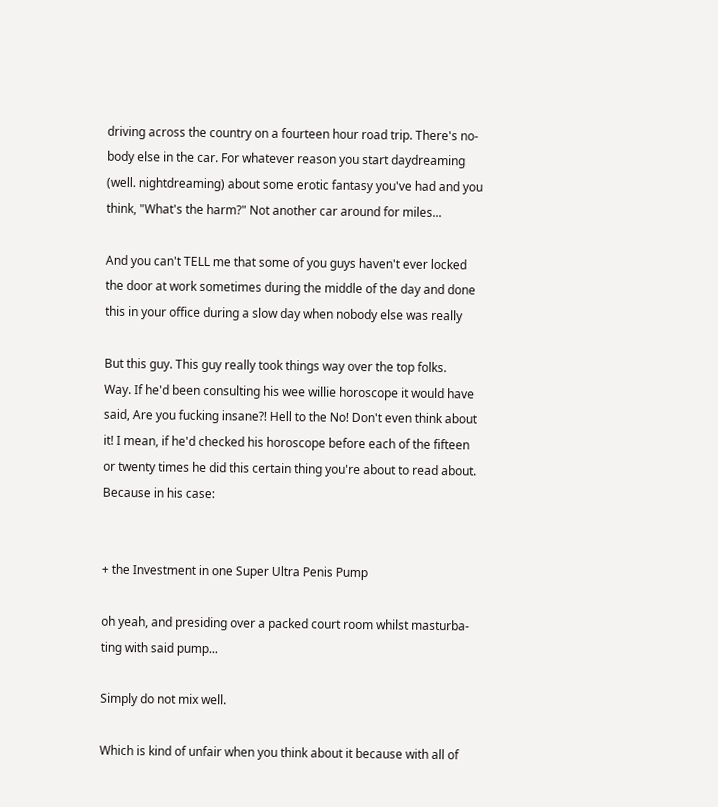driving across the country on a fourteen hour road trip. There's no-
body else in the car. For whatever reason you start daydreaming
(well. nightdreaming) about some erotic fantasy you've had and you
think, "What's the harm?" Not another car around for miles...

And you can't TELL me that some of you guys haven't ever locked
the door at work sometimes during the middle of the day and done
this in your office during a slow day when nobody else was really

But this guy. This guy really took things way over the top folks.
Way. If he'd been consulting his wee willie horoscope it would have
said, Are you fucking insane?! Hell to the No! Don't even think about
it! I mean, if he'd checked his horoscope before each of the fifteen
or twenty times he did this certain thing you're about to read about.
Because in his case:


+ the Investment in one Super Ultra Penis Pump

oh yeah, and presiding over a packed court room whilst masturba-
ting with said pump...

Simply do not mix well.

Which is kind of unfair when you think about it because with all of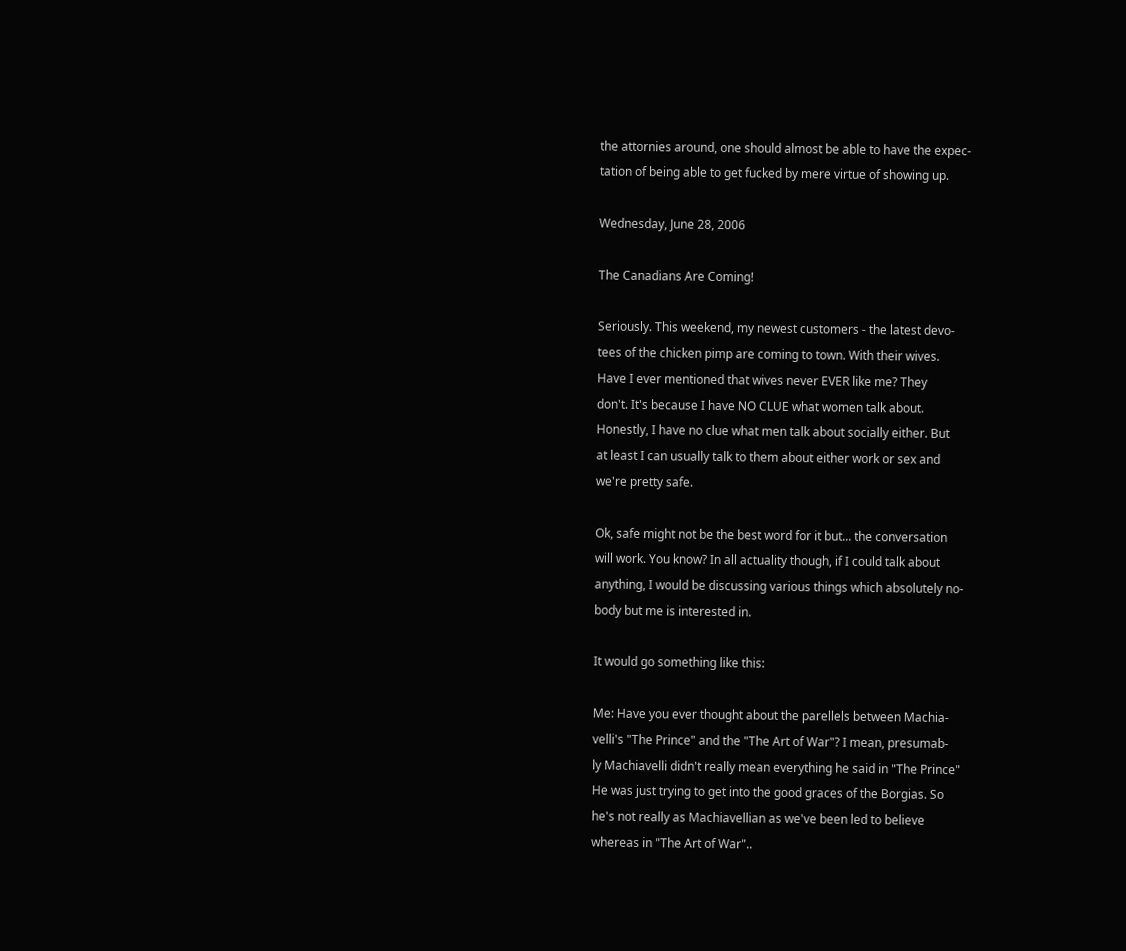the attornies around, one should almost be able to have the expec-
tation of being able to get fucked by mere virtue of showing up.

Wednesday, June 28, 2006

The Canadians Are Coming!

Seriously. This weekend, my newest customers - the latest devo-
tees of the chicken pimp are coming to town. With their wives.
Have I ever mentioned that wives never EVER like me? They
don't. It's because I have NO CLUE what women talk about.
Honestly, I have no clue what men talk about socially either. But
at least I can usually talk to them about either work or sex and
we're pretty safe.

Ok, safe might not be the best word for it but... the conversation
will work. You know? In all actuality though, if I could talk about
anything, I would be discussing various things which absolutely no-
body but me is interested in.

It would go something like this:

Me: Have you ever thought about the parellels between Machia-
velli's "The Prince" and the "The Art of War"? I mean, presumab-
ly Machiavelli didn't really mean everything he said in "The Prince"
He was just trying to get into the good graces of the Borgias. So
he's not really as Machiavellian as we've been led to believe
whereas in "The Art of War"..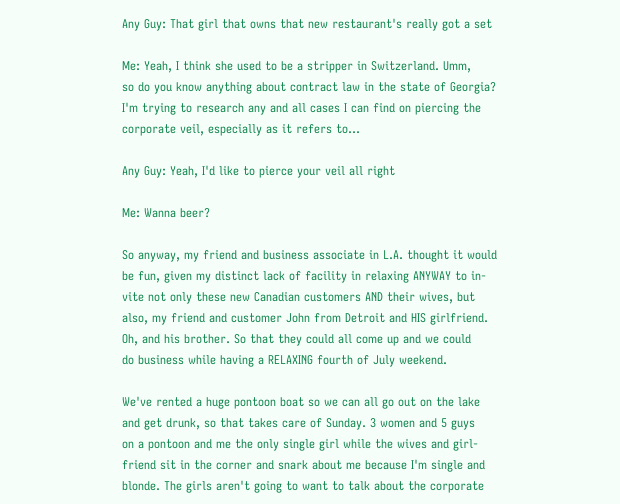Any Guy: That girl that owns that new restaurant's really got a set

Me: Yeah, I think she used to be a stripper in Switzerland. Umm,
so do you know anything about contract law in the state of Georgia?
I'm trying to research any and all cases I can find on piercing the
corporate veil, especially as it refers to...

Any Guy: Yeah, I'd like to pierce your veil all right

Me: Wanna beer?

So anyway, my friend and business associate in L.A. thought it would
be fun, given my distinct lack of facility in relaxing ANYWAY to in-
vite not only these new Canadian customers AND their wives, but
also, my friend and customer John from Detroit and HIS girlfriend.
Oh, and his brother. So that they could all come up and we could
do business while having a RELAXING fourth of July weekend.

We've rented a huge pontoon boat so we can all go out on the lake
and get drunk, so that takes care of Sunday. 3 women and 5 guys
on a pontoon and me the only single girl while the wives and girl-
friend sit in the corner and snark about me because I'm single and
blonde. The girls aren't going to want to talk about the corporate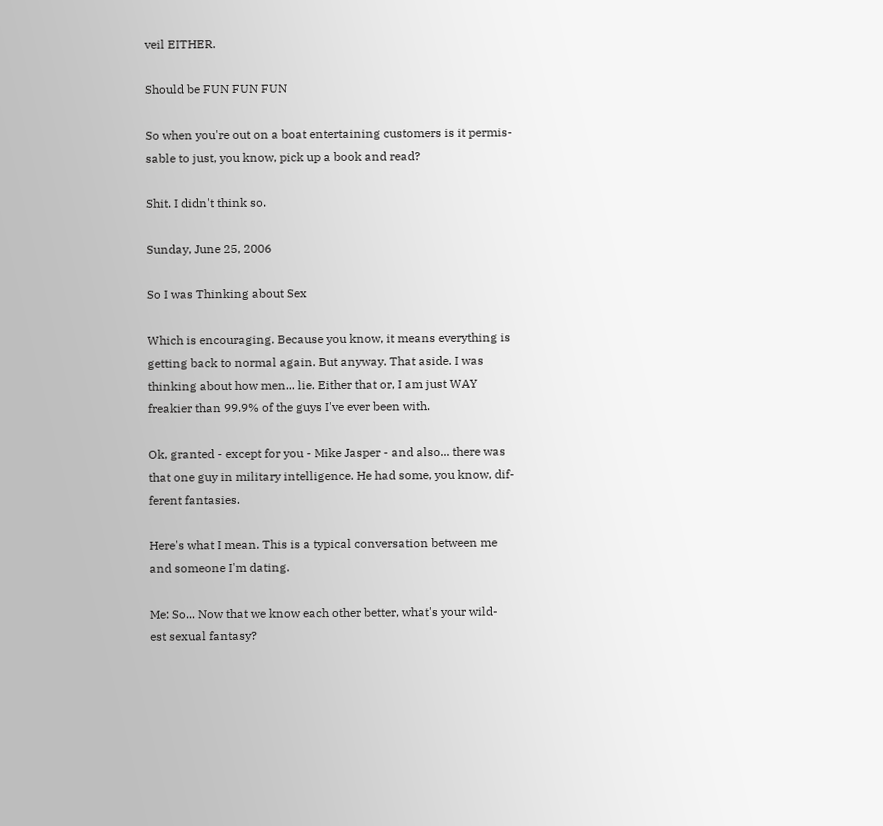veil EITHER.

Should be FUN FUN FUN

So when you're out on a boat entertaining customers is it permis-
sable to just, you know, pick up a book and read?

Shit. I didn't think so.

Sunday, June 25, 2006

So I was Thinking about Sex

Which is encouraging. Because you know, it means everything is
getting back to normal again. But anyway. That aside. I was
thinking about how men... lie. Either that or, I am just WAY
freakier than 99.9% of the guys I've ever been with.

Ok, granted - except for you - Mike Jasper - and also... there was
that one guy in military intelligence. He had some, you know, dif-
ferent fantasies.

Here's what I mean. This is a typical conversation between me
and someone I'm dating.

Me: So... Now that we know each other better, what's your wild-
est sexual fantasy?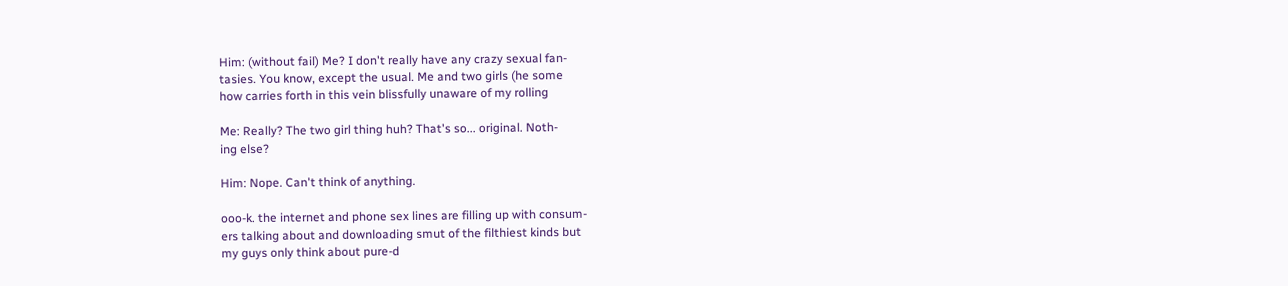Him: (without fail) Me? I don't really have any crazy sexual fan-
tasies. You know, except the usual. Me and two girls (he some
how carries forth in this vein blissfully unaware of my rolling

Me: Really? The two girl thing huh? That's so... original. Noth-
ing else?

Him: Nope. Can't think of anything.

ooo-k. the internet and phone sex lines are filling up with consum-
ers talking about and downloading smut of the filthiest kinds but
my guys only think about pure-d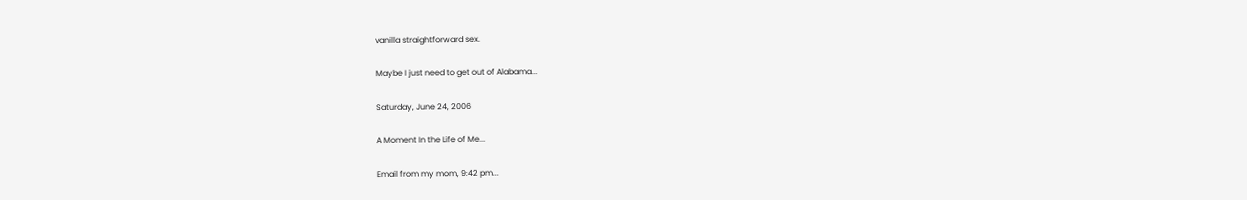vanilla straightforward sex.

Maybe I just need to get out of Alabama...

Saturday, June 24, 2006

A Moment In the Life of Me...

Email from my mom, 9:42 pm...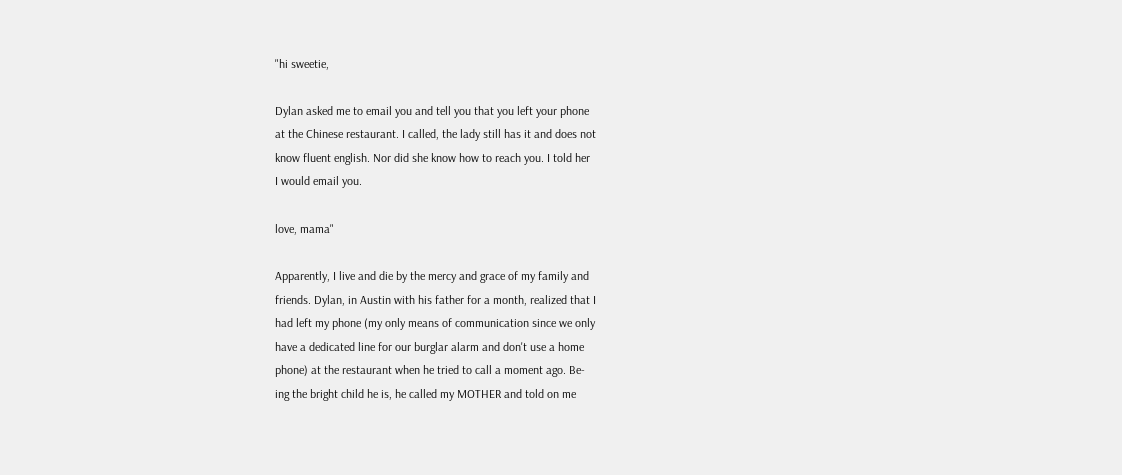"hi sweetie,

Dylan asked me to email you and tell you that you left your phone
at the Chinese restaurant. I called, the lady still has it and does not
know fluent english. Nor did she know how to reach you. I told her
I would email you.

love, mama"

Apparently, I live and die by the mercy and grace of my family and
friends. Dylan, in Austin with his father for a month, realized that I
had left my phone (my only means of communication since we only
have a dedicated line for our burglar alarm and don't use a home
phone) at the restaurant when he tried to call a moment ago. Be-
ing the bright child he is, he called my MOTHER and told on me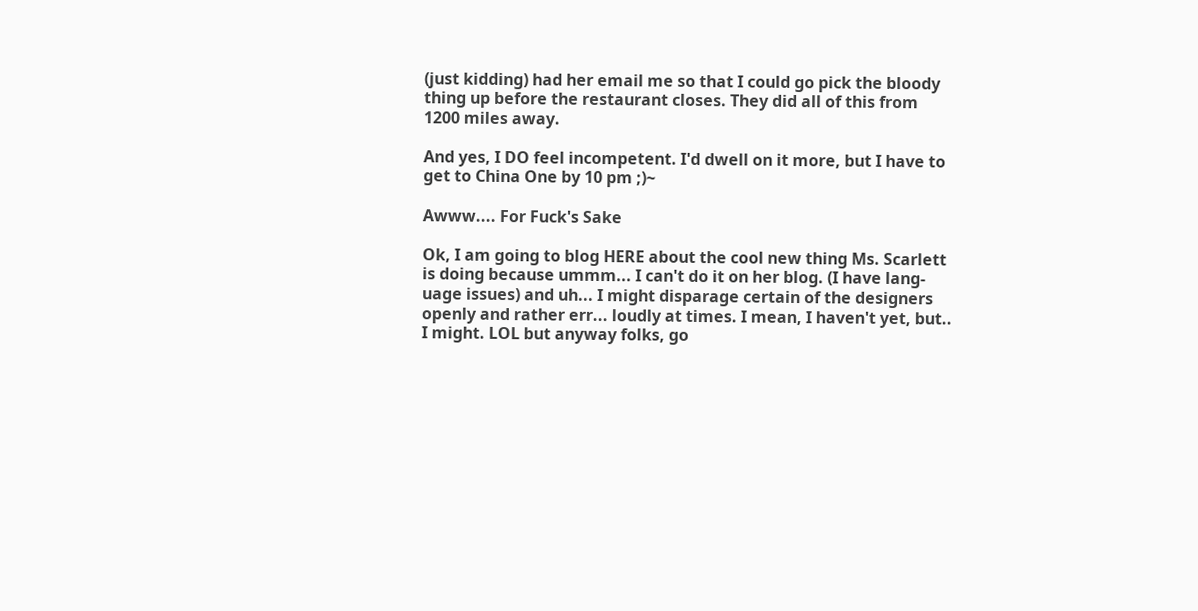(just kidding) had her email me so that I could go pick the bloody
thing up before the restaurant closes. They did all of this from
1200 miles away.

And yes, I DO feel incompetent. I'd dwell on it more, but I have to
get to China One by 10 pm ;)~

Awww.... For Fuck's Sake

Ok, I am going to blog HERE about the cool new thing Ms. Scarlett
is doing because ummm... I can't do it on her blog. (I have lang-
uage issues) and uh... I might disparage certain of the designers
openly and rather err... loudly at times. I mean, I haven't yet, but..
I might. LOL but anyway folks, go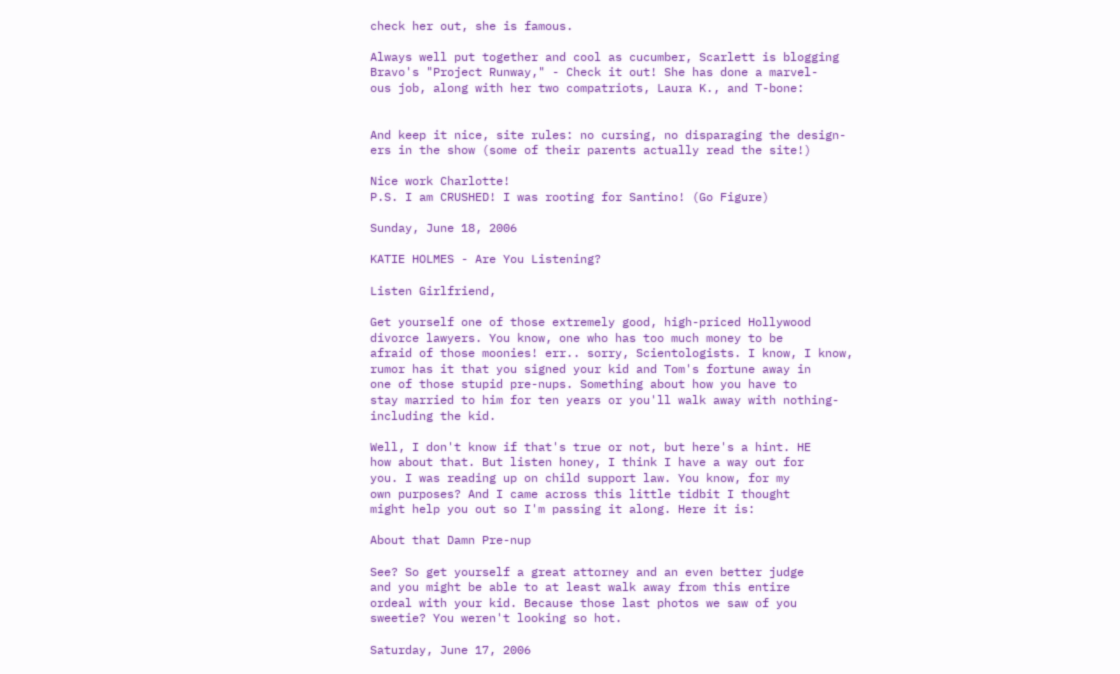check her out, she is famous.

Always well put together and cool as cucumber, Scarlett is blogging
Bravo's "Project Runway," - Check it out! She has done a marvel-
ous job, along with her two compatriots, Laura K., and T-bone:


And keep it nice, site rules: no cursing, no disparaging the design-
ers in the show (some of their parents actually read the site!)

Nice work Charlotte!
P.S. I am CRUSHED! I was rooting for Santino! (Go Figure)

Sunday, June 18, 2006

KATIE HOLMES - Are You Listening?

Listen Girlfriend,

Get yourself one of those extremely good, high-priced Hollywood
divorce lawyers. You know, one who has too much money to be
afraid of those moonies! err.. sorry, Scientologists. I know, I know,
rumor has it that you signed your kid and Tom's fortune away in
one of those stupid pre-nups. Something about how you have to
stay married to him for ten years or you'll walk away with nothing-
including the kid.

Well, I don't know if that's true or not, but here's a hint. HE
how about that. But listen honey, I think I have a way out for
you. I was reading up on child support law. You know, for my
own purposes? And I came across this little tidbit I thought
might help you out so I'm passing it along. Here it is:

About that Damn Pre-nup

See? So get yourself a great attorney and an even better judge
and you might be able to at least walk away from this entire
ordeal with your kid. Because those last photos we saw of you
sweetie? You weren't looking so hot.

Saturday, June 17, 2006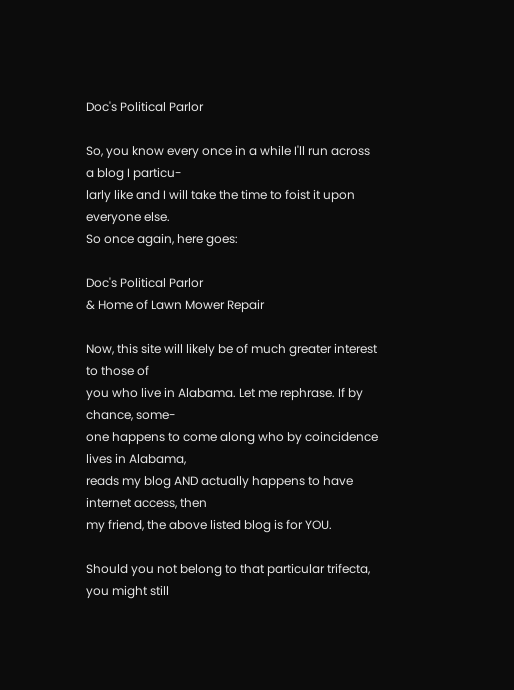Doc's Political Parlor

So, you know every once in a while I'll run across a blog I particu-
larly like and I will take the time to foist it upon everyone else.
So once again, here goes:

Doc's Political Parlor
& Home of Lawn Mower Repair

Now, this site will likely be of much greater interest to those of
you who live in Alabama. Let me rephrase. If by chance, some-
one happens to come along who by coincidence lives in Alabama,
reads my blog AND actually happens to have internet access, then
my friend, the above listed blog is for YOU.

Should you not belong to that particular trifecta, you might still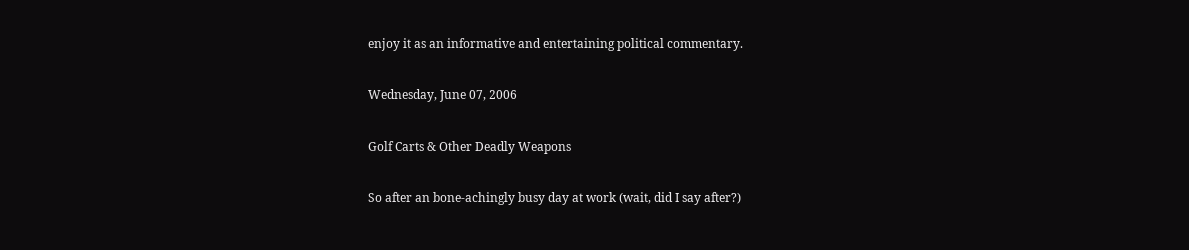enjoy it as an informative and entertaining political commentary.

Wednesday, June 07, 2006

Golf Carts & Other Deadly Weapons

So after an bone-achingly busy day at work (wait, did I say after?)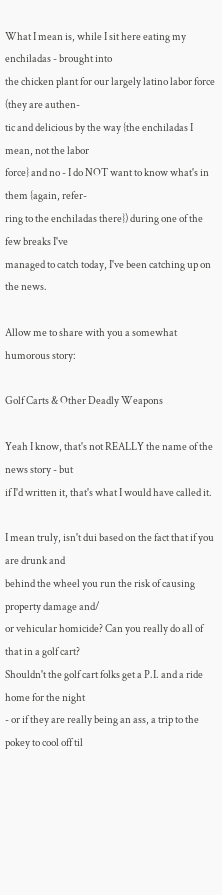What I mean is, while I sit here eating my enchiladas - brought into
the chicken plant for our largely latino labor force (they are authen-
tic and delicious by the way {the enchiladas I mean, not the labor
force} and no - I do NOT want to know what's in them {again, refer-
ring to the enchiladas there}) during one of the few breaks I've
managed to catch today, I've been catching up on the news.

Allow me to share with you a somewhat humorous story:

Golf Carts & Other Deadly Weapons

Yeah I know, that's not REALLY the name of the news story - but
if I'd written it, that's what I would have called it.

I mean truly, isn't dui based on the fact that if you are drunk and
behind the wheel you run the risk of causing property damage and/
or vehicular homicide? Can you really do all of that in a golf cart?
Shouldn't the golf cart folks get a P.I. and a ride home for the night
- or if they are really being an ass, a trip to the pokey to cool off til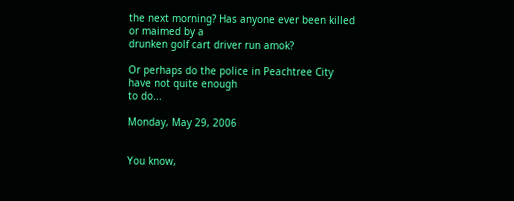the next morning? Has anyone ever been killed or maimed by a
drunken golf cart driver run amok?

Or perhaps do the police in Peachtree City have not quite enough
to do...

Monday, May 29, 2006


You know,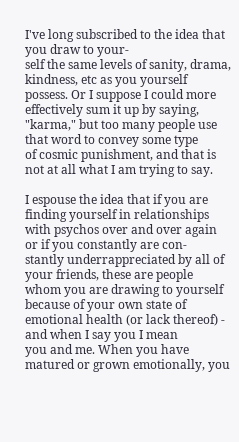I've long subscribed to the idea that you draw to your-
self the same levels of sanity, drama, kindness, etc as you yourself
possess. Or I suppose I could more effectively sum it up by saying,
"karma," but too many people use that word to convey some type
of cosmic punishment, and that is not at all what I am trying to say.

I espouse the idea that if you are finding yourself in relationships
with psychos over and over again or if you constantly are con-
stantly underrappreciated by all of your friends, these are people
whom you are drawing to yourself because of your own state of
emotional health (or lack thereof) - and when I say you I mean
you and me. When you have matured or grown emotionally, you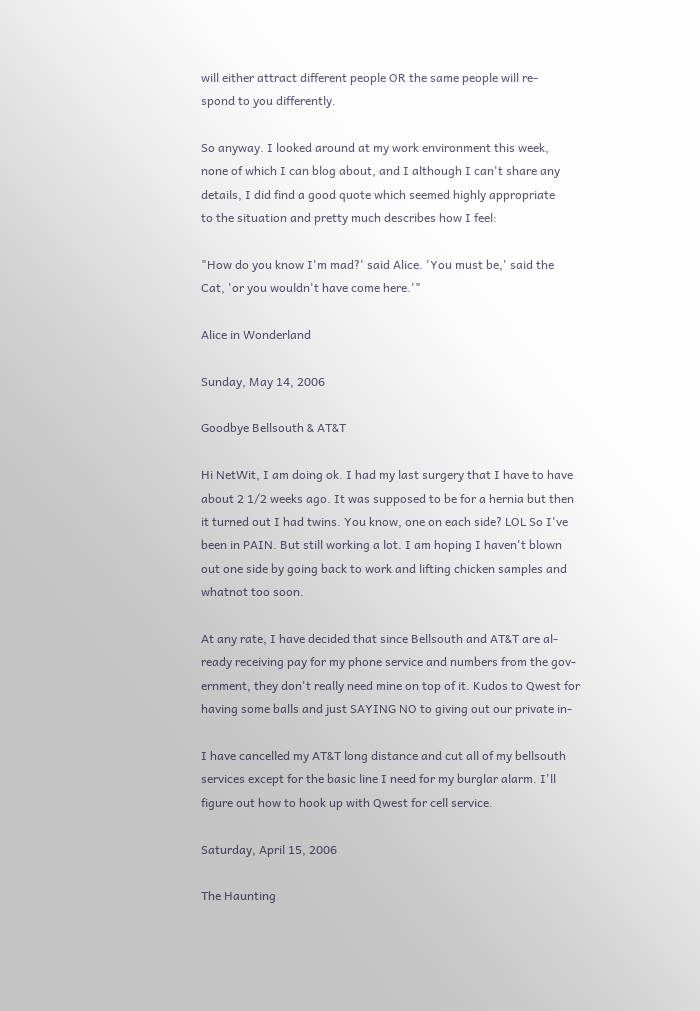will either attract different people OR the same people will re-
spond to you differently.

So anyway. I looked around at my work environment this week,
none of which I can blog about, and I although I can't share any
details, I did find a good quote which seemed highly appropriate
to the situation and pretty much describes how I feel:

"How do you know I'm mad?' said Alice. 'You must be,' said the
Cat, 'or you wouldn't have come here.'"

Alice in Wonderland

Sunday, May 14, 2006

Goodbye Bellsouth & AT&T

Hi NetWit, I am doing ok. I had my last surgery that I have to have
about 2 1/2 weeks ago. It was supposed to be for a hernia but then
it turned out I had twins. You know, one on each side? LOL So I've
been in PAIN. But still working a lot. I am hoping I haven't blown
out one side by going back to work and lifting chicken samples and
whatnot too soon.

At any rate, I have decided that since Bellsouth and AT&T are al-
ready receiving pay for my phone service and numbers from the gov-
ernment, they don't really need mine on top of it. Kudos to Qwest for
having some balls and just SAYING NO to giving out our private in-

I have cancelled my AT&T long distance and cut all of my bellsouth
services except for the basic line I need for my burglar alarm. I'll
figure out how to hook up with Qwest for cell service.

Saturday, April 15, 2006

The Haunting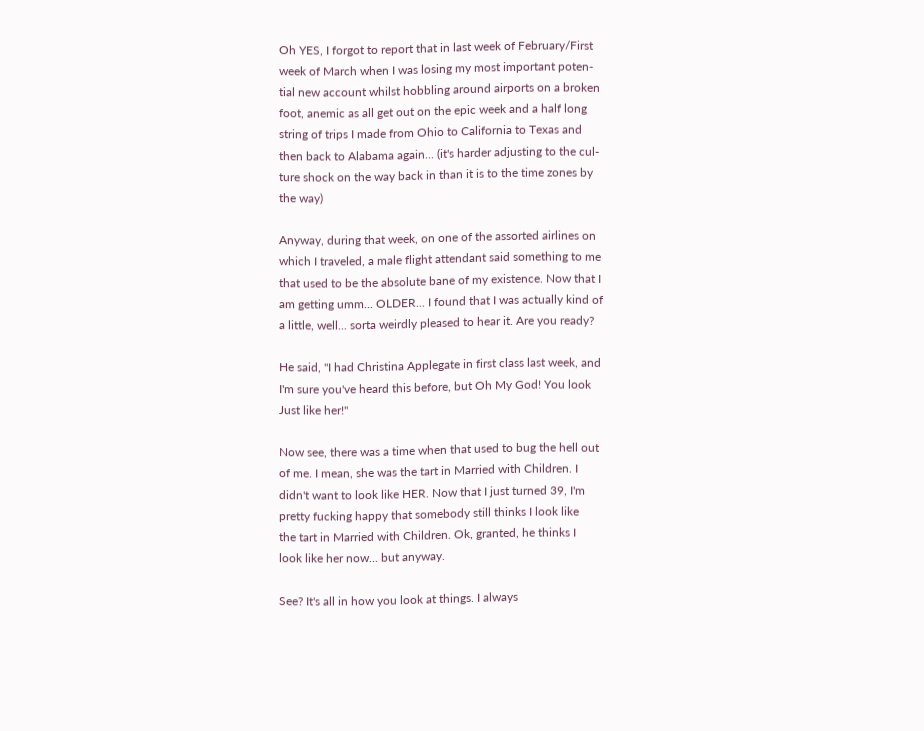Oh YES, I forgot to report that in last week of February/First
week of March when I was losing my most important poten-
tial new account whilst hobbling around airports on a broken
foot, anemic as all get out on the epic week and a half long
string of trips I made from Ohio to California to Texas and
then back to Alabama again... (it's harder adjusting to the cul-
ture shock on the way back in than it is to the time zones by
the way)

Anyway, during that week, on one of the assorted airlines on
which I traveled, a male flight attendant said something to me
that used to be the absolute bane of my existence. Now that I
am getting umm... OLDER... I found that I was actually kind of
a little, well... sorta weirdly pleased to hear it. Are you ready?

He said, "I had Christina Applegate in first class last week, and
I'm sure you've heard this before, but Oh My God! You look
Just like her!"

Now see, there was a time when that used to bug the hell out
of me. I mean, she was the tart in Married with Children. I
didn't want to look like HER. Now that I just turned 39, I'm
pretty fucking happy that somebody still thinks I look like
the tart in Married with Children. Ok, granted, he thinks I
look like her now... but anyway.

See? It's all in how you look at things. I always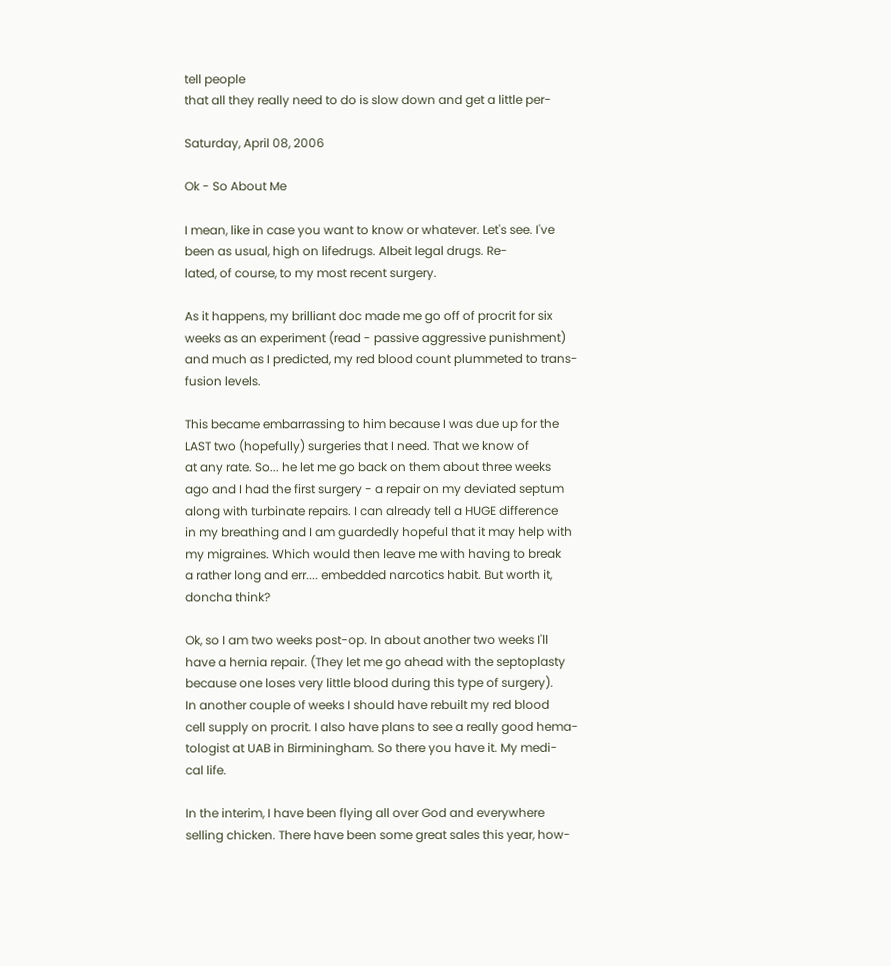tell people
that all they really need to do is slow down and get a little per-

Saturday, April 08, 2006

Ok - So About Me

I mean, like in case you want to know or whatever. Let's see. I've
been as usual, high on lifedrugs. Albeit legal drugs. Re-
lated, of course, to my most recent surgery.

As it happens, my brilliant doc made me go off of procrit for six
weeks as an experiment (read - passive aggressive punishment)
and much as I predicted, my red blood count plummeted to trans-
fusion levels.

This became embarrassing to him because I was due up for the
LAST two (hopefully) surgeries that I need. That we know of
at any rate. So... he let me go back on them about three weeks
ago and I had the first surgery - a repair on my deviated septum
along with turbinate repairs. I can already tell a HUGE difference
in my breathing and I am guardedly hopeful that it may help with
my migraines. Which would then leave me with having to break
a rather long and err.... embedded narcotics habit. But worth it,
doncha think?

Ok, so I am two weeks post-op. In about another two weeks I'll
have a hernia repair. (They let me go ahead with the septoplasty
because one loses very little blood during this type of surgery).
In another couple of weeks I should have rebuilt my red blood
cell supply on procrit. I also have plans to see a really good hema-
tologist at UAB in Birminingham. So there you have it. My medi-
cal life.

In the interim, I have been flying all over God and everywhere
selling chicken. There have been some great sales this year, how-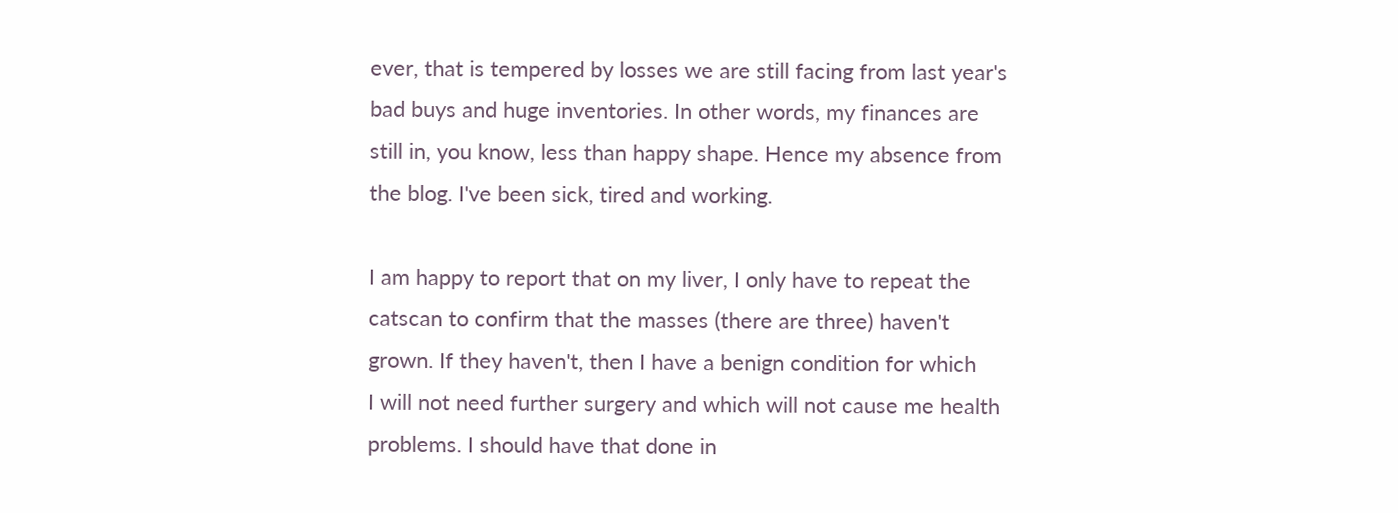ever, that is tempered by losses we are still facing from last year's
bad buys and huge inventories. In other words, my finances are
still in, you know, less than happy shape. Hence my absence from
the blog. I've been sick, tired and working.

I am happy to report that on my liver, I only have to repeat the
catscan to confirm that the masses (there are three) haven't
grown. If they haven't, then I have a benign condition for which
I will not need further surgery and which will not cause me health
problems. I should have that done in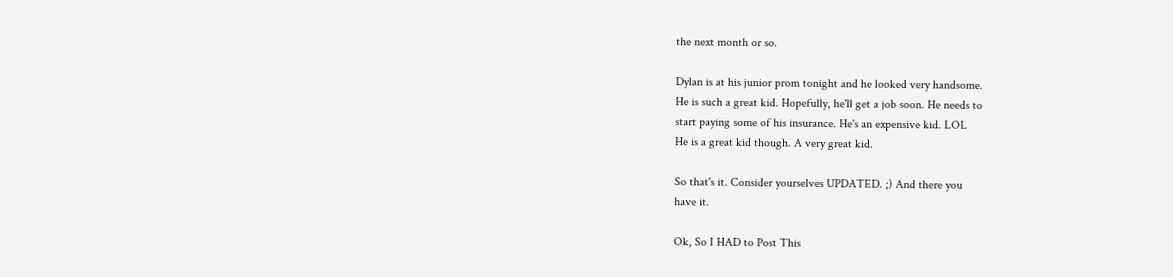the next month or so.

Dylan is at his junior prom tonight and he looked very handsome.
He is such a great kid. Hopefully, he'll get a job soon. He needs to
start paying some of his insurance. He's an expensive kid. LOL
He is a great kid though. A very great kid.

So that's it. Consider yourselves UPDATED. ;) And there you
have it.

Ok, So I HAD to Post This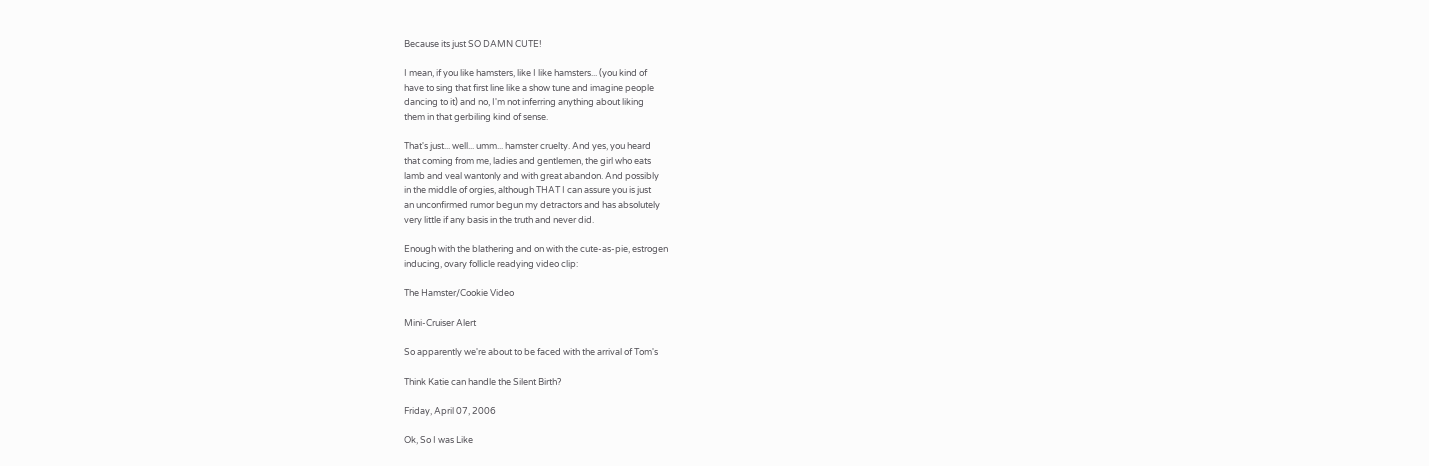Because its just SO DAMN CUTE!

I mean, if you like hamsters, like I like hamsters... (you kind of
have to sing that first line like a show tune and imagine people
dancing to it) and no, I'm not inferring anything about liking
them in that gerbiling kind of sense.

That's just... well... umm... hamster cruelty. And yes, you heard
that coming from me, ladies and gentlemen, the girl who eats
lamb and veal wantonly and with great abandon. And possibly
in the middle of orgies, although THAT I can assure you is just
an unconfirmed rumor begun my detractors and has absolutely
very little if any basis in the truth and never did.

Enough with the blathering and on with the cute-as-pie, estrogen
inducing, ovary follicle readying video clip:

The Hamster/Cookie Video

Mini-Cruiser Alert

So apparently we're about to be faced with the arrival of Tom's

Think Katie can handle the Silent Birth?

Friday, April 07, 2006

Ok, So I was Like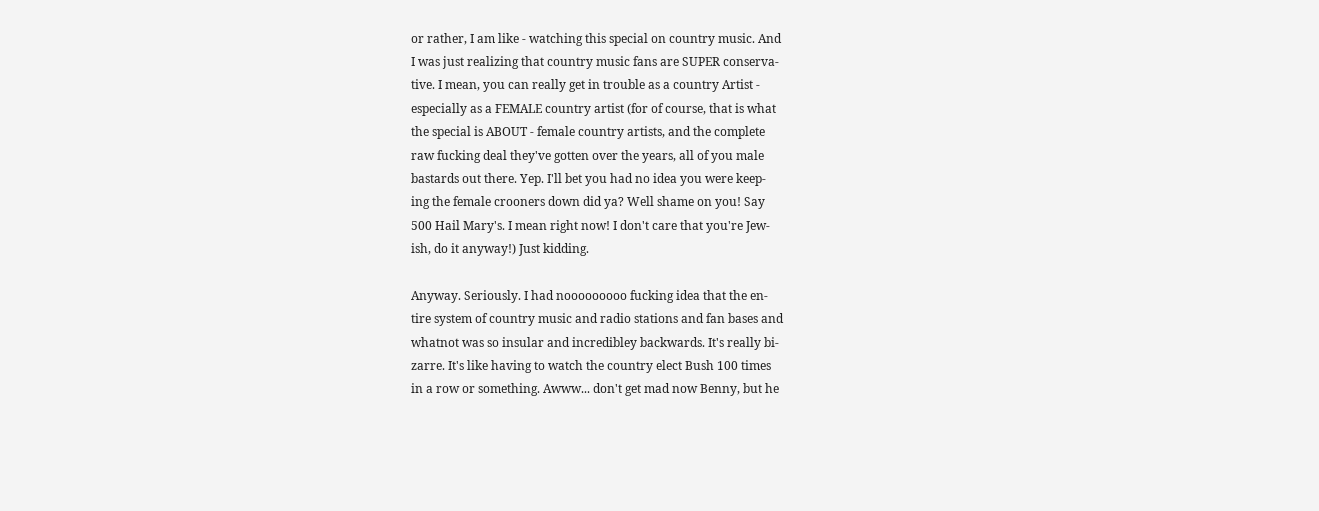or rather, I am like - watching this special on country music. And
I was just realizing that country music fans are SUPER conserva-
tive. I mean, you can really get in trouble as a country Artist -
especially as a FEMALE country artist (for of course, that is what
the special is ABOUT - female country artists, and the complete
raw fucking deal they've gotten over the years, all of you male
bastards out there. Yep. I'll bet you had no idea you were keep-
ing the female crooners down did ya? Well shame on you! Say
500 Hail Mary's. I mean right now! I don't care that you're Jew-
ish, do it anyway!) Just kidding.

Anyway. Seriously. I had nooooooooo fucking idea that the en-
tire system of country music and radio stations and fan bases and
whatnot was so insular and incredibley backwards. It's really bi-
zarre. It's like having to watch the country elect Bush 100 times
in a row or something. Awww... don't get mad now Benny, but he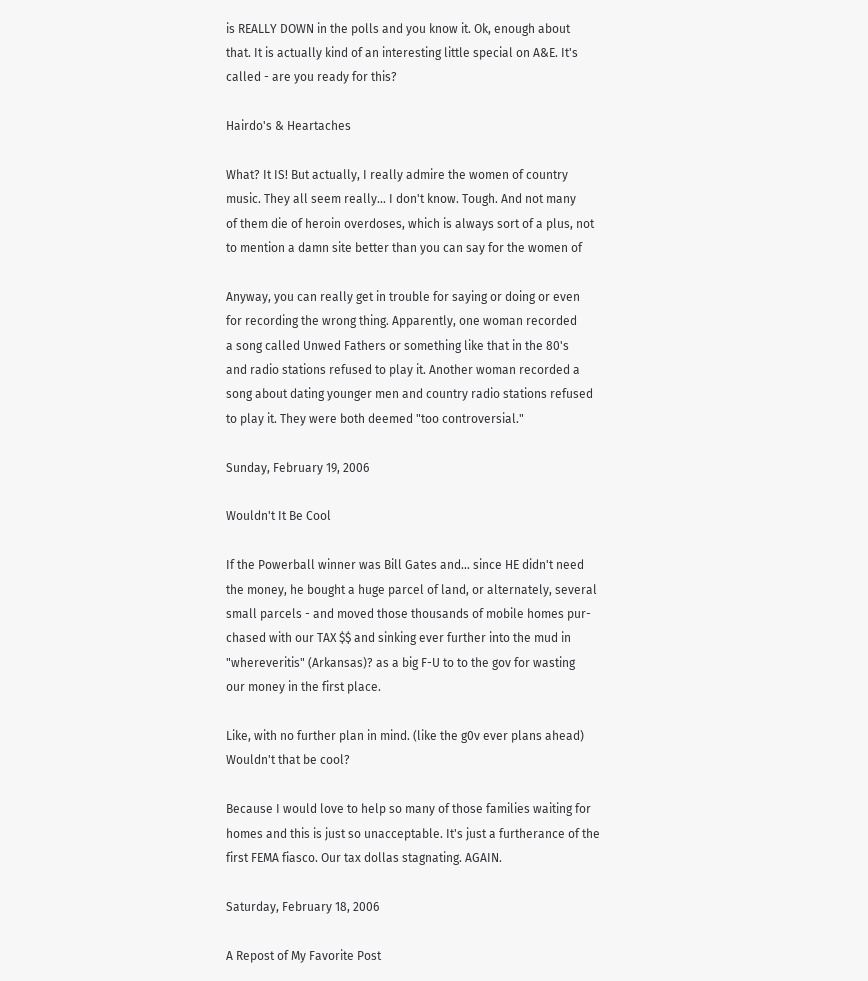is REALLY DOWN in the polls and you know it. Ok, enough about
that. It is actually kind of an interesting little special on A&E. It's
called - are you ready for this?

Hairdo's & Heartaches

What? It IS! But actually, I really admire the women of country
music. They all seem really... I don't know. Tough. And not many
of them die of heroin overdoses, which is always sort of a plus, not
to mention a damn site better than you can say for the women of

Anyway, you can really get in trouble for saying or doing or even
for recording the wrong thing. Apparently, one woman recorded
a song called Unwed Fathers or something like that in the 80's
and radio stations refused to play it. Another woman recorded a
song about dating younger men and country radio stations refused
to play it. They were both deemed "too controversial."

Sunday, February 19, 2006

Wouldn't It Be Cool

If the Powerball winner was Bill Gates and... since HE didn't need
the money, he bought a huge parcel of land, or alternately, several
small parcels - and moved those thousands of mobile homes pur-
chased with our TAX $$ and sinking ever further into the mud in
"whereveritis" (Arkansas)? as a big F-U to to the gov for wasting
our money in the first place.

Like, with no further plan in mind. (like the g0v ever plans ahead)
Wouldn't that be cool?

Because I would love to help so many of those families waiting for
homes and this is just so unacceptable. It's just a furtherance of the
first FEMA fiasco. Our tax dollas stagnating. AGAIN.

Saturday, February 18, 2006

A Repost of My Favorite Post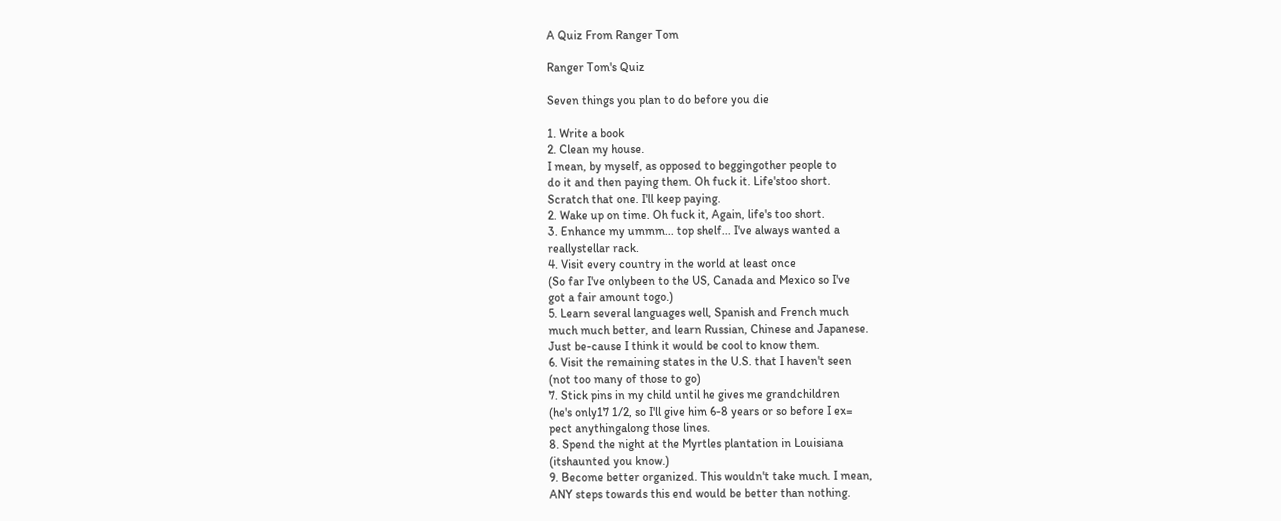A Quiz From Ranger Tom

Ranger Tom's Quiz

Seven things you plan to do before you die

1. Write a book
2. Clean my house.
I mean, by myself, as opposed to beggingother people to
do it and then paying them. Oh fuck it. Life'stoo short.
Scratch that one. I'll keep paying.
2. Wake up on time. Oh fuck it, Again, life's too short.
3. Enhance my ummm... top shelf... I've always wanted a
reallystellar rack.
4. Visit every country in the world at least once
(So far I've onlybeen to the US, Canada and Mexico so I've
got a fair amount togo.)
5. Learn several languages well, Spanish and French much
much much better, and learn Russian, Chinese and Japanese.
Just be-cause I think it would be cool to know them.
6. Visit the remaining states in the U.S. that I haven't seen
(not too many of those to go)
7. Stick pins in my child until he gives me grandchildren
(he's only17 1/2, so I'll give him 6-8 years or so before I ex=
pect anythingalong those lines.
8. Spend the night at the Myrtles plantation in Louisiana
(itshaunted you know.)
9. Become better organized. This wouldn't take much. I mean,
ANY steps towards this end would be better than nothing.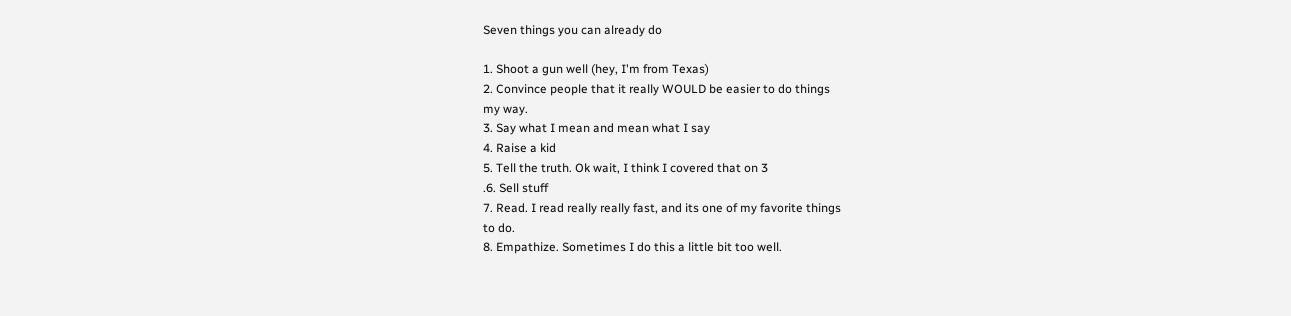Seven things you can already do

1. Shoot a gun well (hey, I'm from Texas)
2. Convince people that it really WOULD be easier to do things
my way.
3. Say what I mean and mean what I say
4. Raise a kid
5. Tell the truth. Ok wait, I think I covered that on 3
.6. Sell stuff
7. Read. I read really really fast, and its one of my favorite things
to do.
8. Empathize. Sometimes I do this a little bit too well.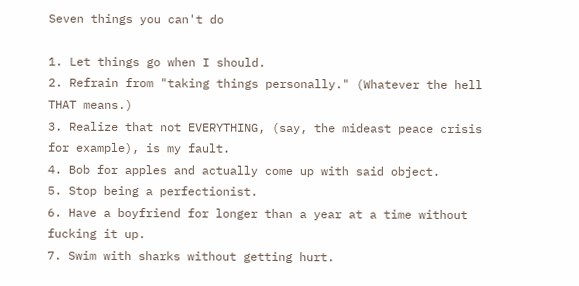Seven things you can't do

1. Let things go when I should.
2. Refrain from "taking things personally." (Whatever the hell
THAT means.)
3. Realize that not EVERYTHING, (say, the mideast peace crisis
for example), is my fault.
4. Bob for apples and actually come up with said object.
5. Stop being a perfectionist.
6. Have a boyfriend for longer than a year at a time without
fucking it up.
7. Swim with sharks without getting hurt.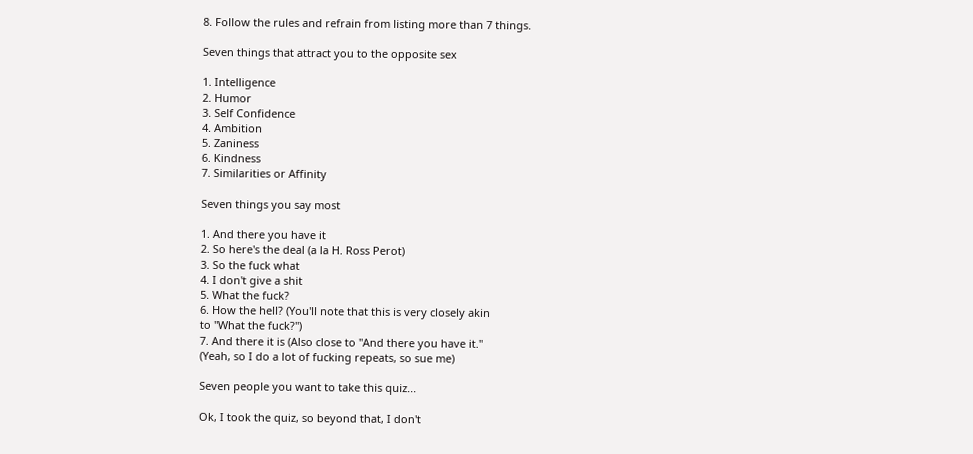8. Follow the rules and refrain from listing more than 7 things.

Seven things that attract you to the opposite sex

1. Intelligence
2. Humor
3. Self Confidence
4. Ambition
5. Zaniness
6. Kindness
7. Similarities or Affinity

Seven things you say most

1. And there you have it
2. So here's the deal (a la H. Ross Perot)
3. So the fuck what
4. I don't give a shit
5. What the fuck?
6. How the hell? (You'll note that this is very closely akin
to "What the fuck?")
7. And there it is (Also close to "And there you have it."
(Yeah, so I do a lot of fucking repeats, so sue me)

Seven people you want to take this quiz...

Ok, I took the quiz, so beyond that, I don't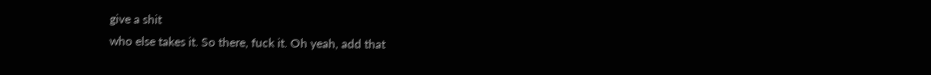give a shit
who else takes it. So there, fuck it. Oh yeah, add that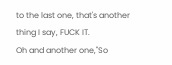to the last one, that's another thing I say, FUCK IT.
Oh and another one,"So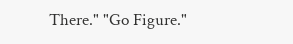There." "Go Figure."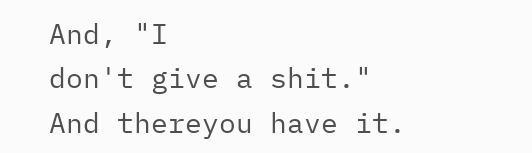And, "I
don't give a shit." And thereyou have it.